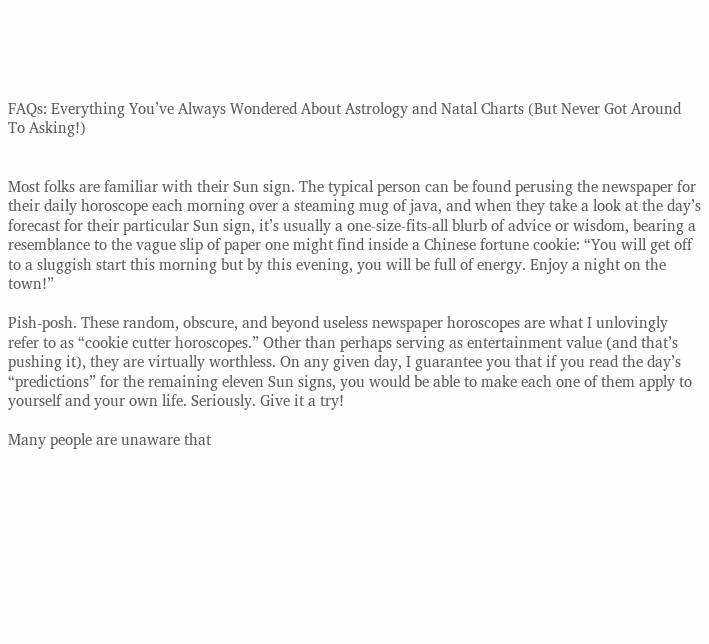FAQs: Everything You’ve Always Wondered About Astrology and Natal Charts (But Never Got Around To Asking!)


Most folks are familiar with their Sun sign. The typical person can be found perusing the newspaper for their daily horoscope each morning over a steaming mug of java, and when they take a look at the day’s forecast for their particular Sun sign, it’s usually a one-size-fits-all blurb of advice or wisdom, bearing a resemblance to the vague slip of paper one might find inside a Chinese fortune cookie: “You will get off to a sluggish start this morning but by this evening, you will be full of energy. Enjoy a night on the town!”

Pish-posh. These random, obscure, and beyond useless newspaper horoscopes are what I unlovingly refer to as “cookie cutter horoscopes.” Other than perhaps serving as entertainment value (and that’s pushing it), they are virtually worthless. On any given day, I guarantee you that if you read the day’s “predictions” for the remaining eleven Sun signs, you would be able to make each one of them apply to yourself and your own life. Seriously. Give it a try!

Many people are unaware that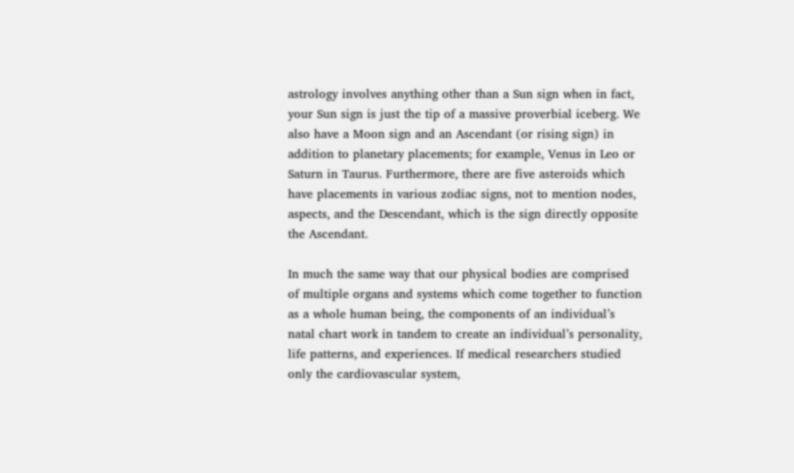astrology involves anything other than a Sun sign when in fact, your Sun sign is just the tip of a massive proverbial iceberg. We also have a Moon sign and an Ascendant (or rising sign) in addition to planetary placements; for example, Venus in Leo or Saturn in Taurus. Furthermore, there are five asteroids which have placements in various zodiac signs, not to mention nodes, aspects, and the Descendant, which is the sign directly opposite the Ascendant.

In much the same way that our physical bodies are comprised of multiple organs and systems which come together to function as a whole human being, the components of an individual’s natal chart work in tandem to create an individual’s personality, life patterns, and experiences. If medical researchers studied only the cardiovascular system,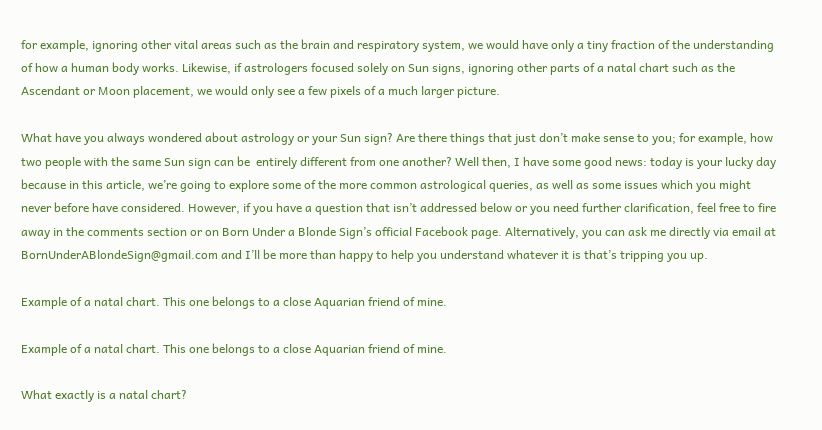for example, ignoring other vital areas such as the brain and respiratory system, we would have only a tiny fraction of the understanding of how a human body works. Likewise, if astrologers focused solely on Sun signs, ignoring other parts of a natal chart such as the Ascendant or Moon placement, we would only see a few pixels of a much larger picture.

What have you always wondered about astrology or your Sun sign? Are there things that just don’t make sense to you; for example, how two people with the same Sun sign can be  entirely different from one another? Well then, I have some good news: today is your lucky day because in this article, we’re going to explore some of the more common astrological queries, as well as some issues which you might never before have considered. However, if you have a question that isn’t addressed below or you need further clarification, feel free to fire away in the comments section or on Born Under a Blonde Sign’s official Facebook page. Alternatively, you can ask me directly via email at BornUnderABlondeSign@gmail.com and I’ll be more than happy to help you understand whatever it is that’s tripping you up.

Example of a natal chart. This one belongs to a close Aquarian friend of mine.

Example of a natal chart. This one belongs to a close Aquarian friend of mine.

What exactly is a natal chart?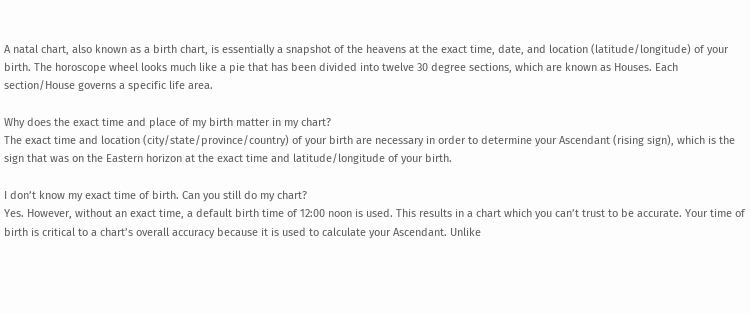A natal chart, also known as a birth chart, is essentially a snapshot of the heavens at the exact time, date, and location (latitude/longitude) of your birth. The horoscope wheel looks much like a pie that has been divided into twelve 30 degree sections, which are known as Houses. Each section/House governs a specific life area.

Why does the exact time and place of my birth matter in my chart?
The exact time and location (city/state/province/country) of your birth are necessary in order to determine your Ascendant (rising sign), which is the sign that was on the Eastern horizon at the exact time and latitude/longitude of your birth.

I don’t know my exact time of birth. Can you still do my chart?
Yes. However, without an exact time, a default birth time of 12:00 noon is used. This results in a chart which you can’t trust to be accurate. Your time of birth is critical to a chart’s overall accuracy because it is used to calculate your Ascendant. Unlike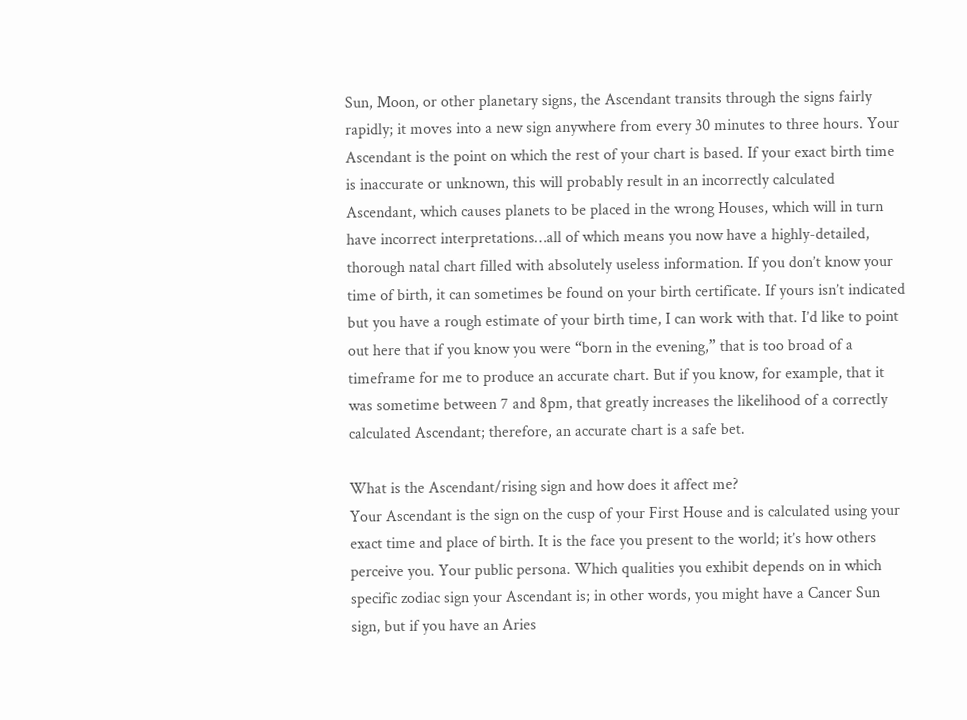Sun, Moon, or other planetary signs, the Ascendant transits through the signs fairly rapidly; it moves into a new sign anywhere from every 30 minutes to three hours. Your Ascendant is the point on which the rest of your chart is based. If your exact birth time is inaccurate or unknown, this will probably result in an incorrectly calculated Ascendant, which causes planets to be placed in the wrong Houses, which will in turn have incorrect interpretations…all of which means you now have a highly-detailed, thorough natal chart filled with absolutely useless information. If you don’t know your time of birth, it can sometimes be found on your birth certificate. If yours isn’t indicated but you have a rough estimate of your birth time, I can work with that. I’d like to point out here that if you know you were “born in the evening,” that is too broad of a timeframe for me to produce an accurate chart. But if you know, for example, that it was sometime between 7 and 8pm, that greatly increases the likelihood of a correctly calculated Ascendant; therefore, an accurate chart is a safe bet.

What is the Ascendant/rising sign and how does it affect me?
Your Ascendant is the sign on the cusp of your First House and is calculated using your exact time and place of birth. It is the face you present to the world; it’s how others perceive you. Your public persona. Which qualities you exhibit depends on in which specific zodiac sign your Ascendant is; in other words, you might have a Cancer Sun sign, but if you have an Aries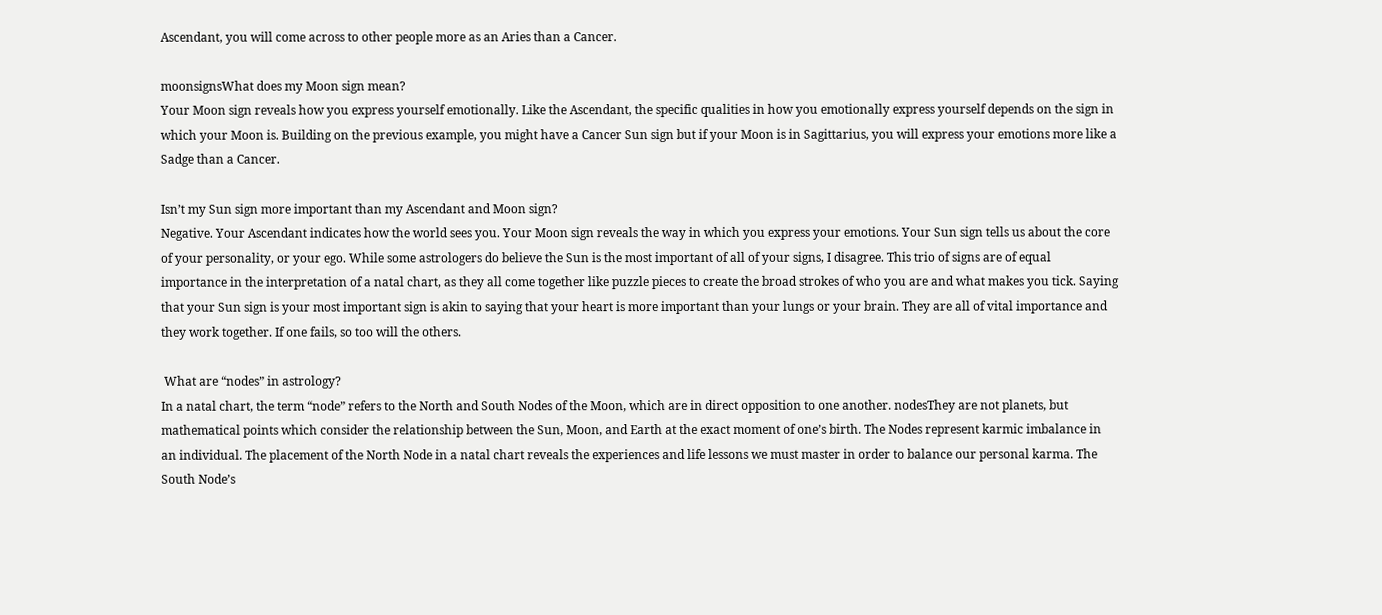Ascendant, you will come across to other people more as an Aries than a Cancer.

moonsignsWhat does my Moon sign mean?
Your Moon sign reveals how you express yourself emotionally. Like the Ascendant, the specific qualities in how you emotionally express yourself depends on the sign in which your Moon is. Building on the previous example, you might have a Cancer Sun sign but if your Moon is in Sagittarius, you will express your emotions more like a Sadge than a Cancer.

Isn’t my Sun sign more important than my Ascendant and Moon sign?
Negative. Your Ascendant indicates how the world sees you. Your Moon sign reveals the way in which you express your emotions. Your Sun sign tells us about the core of your personality, or your ego. While some astrologers do believe the Sun is the most important of all of your signs, I disagree. This trio of signs are of equal importance in the interpretation of a natal chart, as they all come together like puzzle pieces to create the broad strokes of who you are and what makes you tick. Saying that your Sun sign is your most important sign is akin to saying that your heart is more important than your lungs or your brain. They are all of vital importance and they work together. If one fails, so too will the others.

 What are “nodes” in astrology?
In a natal chart, the term “node” refers to the North and South Nodes of the Moon, which are in direct opposition to one another. nodesThey are not planets, but mathematical points which consider the relationship between the Sun, Moon, and Earth at the exact moment of one’s birth. The Nodes represent karmic imbalance in an individual. The placement of the North Node in a natal chart reveals the experiences and life lessons we must master in order to balance our personal karma. The South Node’s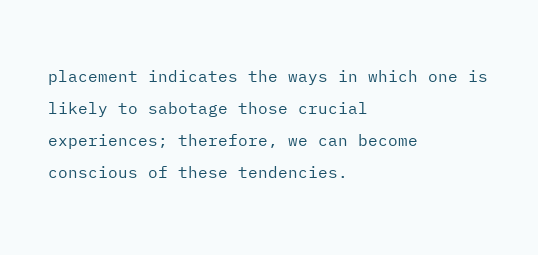placement indicates the ways in which one is likely to sabotage those crucial experiences; therefore, we can become conscious of these tendencies.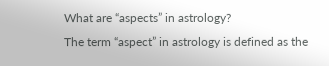What are “aspects” in astrology?
The term “aspect” in astrology is defined as the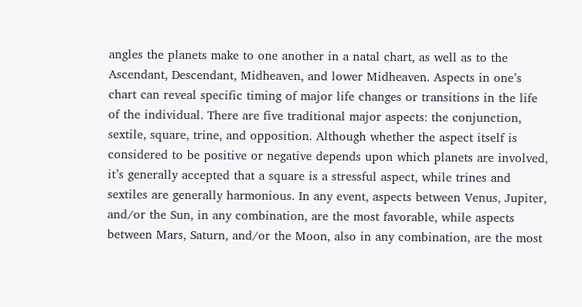angles the planets make to one another in a natal chart, as well as to the Ascendant, Descendant, Midheaven, and lower Midheaven. Aspects in one’s chart can reveal specific timing of major life changes or transitions in the life of the individual. There are five traditional major aspects: the conjunction, sextile, square, trine, and opposition. Although whether the aspect itself is considered to be positive or negative depends upon which planets are involved, it’s generally accepted that a square is a stressful aspect, while trines and sextiles are generally harmonious. In any event, aspects between Venus, Jupiter, and/or the Sun, in any combination, are the most favorable, while aspects between Mars, Saturn, and/or the Moon, also in any combination, are the most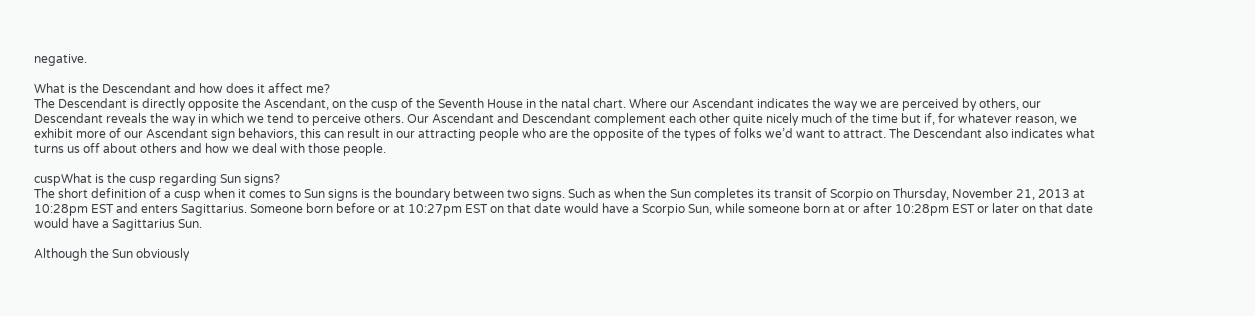negative.

What is the Descendant and how does it affect me?
The Descendant is directly opposite the Ascendant, on the cusp of the Seventh House in the natal chart. Where our Ascendant indicates the way we are perceived by others, our Descendant reveals the way in which we tend to perceive others. Our Ascendant and Descendant complement each other quite nicely much of the time but if, for whatever reason, we exhibit more of our Ascendant sign behaviors, this can result in our attracting people who are the opposite of the types of folks we’d want to attract. The Descendant also indicates what turns us off about others and how we deal with those people.

cuspWhat is the cusp regarding Sun signs?
The short definition of a cusp when it comes to Sun signs is the boundary between two signs. Such as when the Sun completes its transit of Scorpio on Thursday, November 21, 2013 at 10:28pm EST and enters Sagittarius. Someone born before or at 10:27pm EST on that date would have a Scorpio Sun, while someone born at or after 10:28pm EST or later on that date would have a Sagittarius Sun.

Although the Sun obviously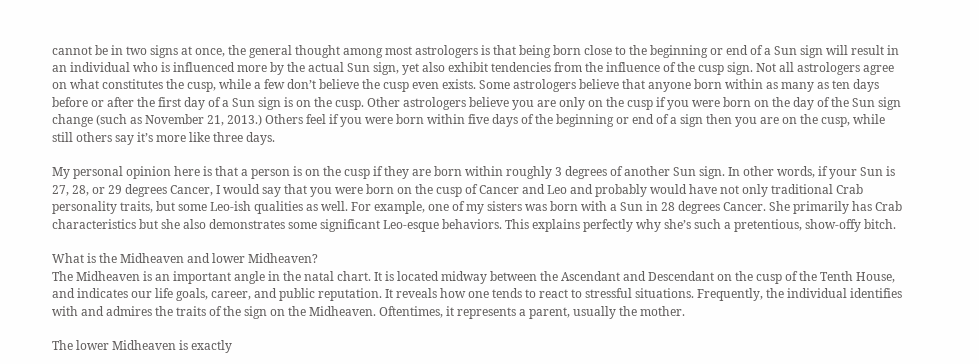cannot be in two signs at once, the general thought among most astrologers is that being born close to the beginning or end of a Sun sign will result in an individual who is influenced more by the actual Sun sign, yet also exhibit tendencies from the influence of the cusp sign. Not all astrologers agree on what constitutes the cusp, while a few don’t believe the cusp even exists. Some astrologers believe that anyone born within as many as ten days before or after the first day of a Sun sign is on the cusp. Other astrologers believe you are only on the cusp if you were born on the day of the Sun sign change (such as November 21, 2013.) Others feel if you were born within five days of the beginning or end of a sign then you are on the cusp, while still others say it’s more like three days.

My personal opinion here is that a person is on the cusp if they are born within roughly 3 degrees of another Sun sign. In other words, if your Sun is 27, 28, or 29 degrees Cancer, I would say that you were born on the cusp of Cancer and Leo and probably would have not only traditional Crab personality traits, but some Leo-ish qualities as well. For example, one of my sisters was born with a Sun in 28 degrees Cancer. She primarily has Crab characteristics but she also demonstrates some significant Leo-esque behaviors. This explains perfectly why she’s such a pretentious, show-offy bitch.

What is the Midheaven and lower Midheaven?
The Midheaven is an important angle in the natal chart. It is located midway between the Ascendant and Descendant on the cusp of the Tenth House, and indicates our life goals, career, and public reputation. It reveals how one tends to react to stressful situations. Frequently, the individual identifies with and admires the traits of the sign on the Midheaven. Oftentimes, it represents a parent, usually the mother.

The lower Midheaven is exactly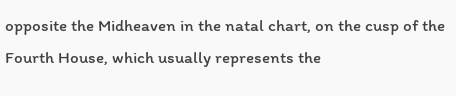opposite the Midheaven in the natal chart, on the cusp of the Fourth House, which usually represents the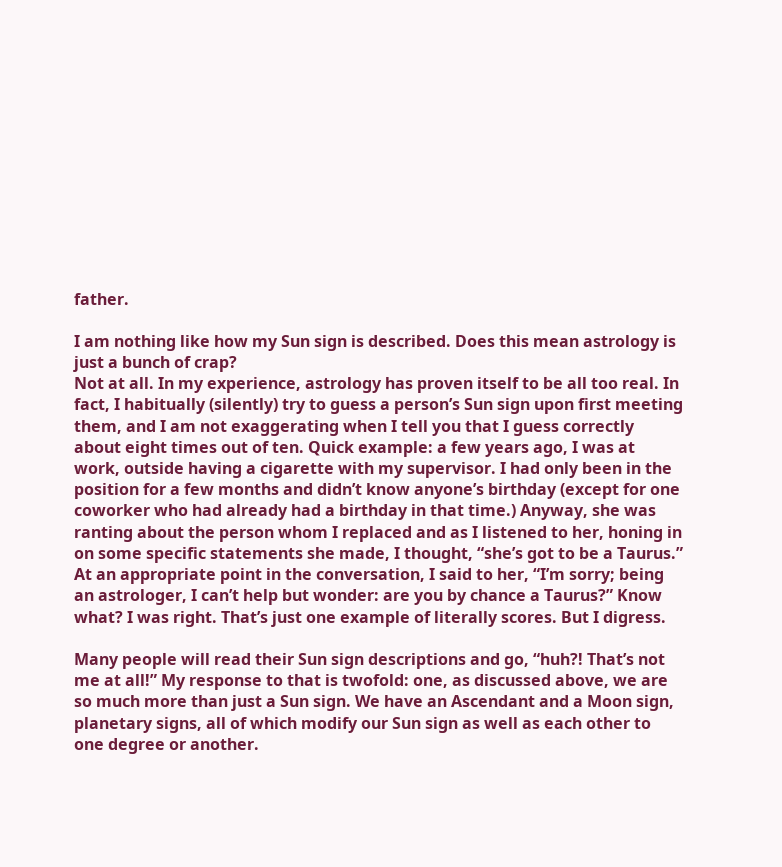father.

I am nothing like how my Sun sign is described. Does this mean astrology is just a bunch of crap?
Not at all. In my experience, astrology has proven itself to be all too real. In fact, I habitually (silently) try to guess a person’s Sun sign upon first meeting them, and I am not exaggerating when I tell you that I guess correctly about eight times out of ten. Quick example: a few years ago, I was at work, outside having a cigarette with my supervisor. I had only been in the position for a few months and didn’t know anyone’s birthday (except for one coworker who had already had a birthday in that time.) Anyway, she was ranting about the person whom I replaced and as I listened to her, honing in on some specific statements she made, I thought, “she’s got to be a Taurus.” At an appropriate point in the conversation, I said to her, “I’m sorry; being an astrologer, I can’t help but wonder: are you by chance a Taurus?” Know what? I was right. That’s just one example of literally scores. But I digress.

Many people will read their Sun sign descriptions and go, “huh?! That’s not me at all!” My response to that is twofold: one, as discussed above, we are so much more than just a Sun sign. We have an Ascendant and a Moon sign, planetary signs, all of which modify our Sun sign as well as each other to one degree or another.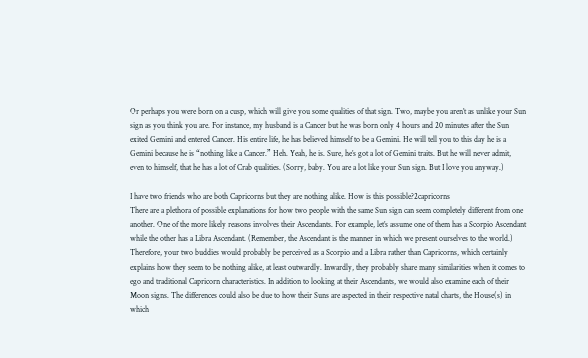Or perhaps you were born on a cusp, which will give you some qualities of that sign. Two, maybe you aren’t as unlike your Sun sign as you think you are. For instance, my husband is a Cancer but he was born only 4 hours and 20 minutes after the Sun exited Gemini and entered Cancer. His entire life, he has believed himself to be a Gemini. He will tell you to this day he is a Gemini because he is “nothing like a Cancer.” Heh. Yeah, he is. Sure, he’s got a lot of Gemini traits. But he will never admit, even to himself, that he has a lot of Crab qualities. (Sorry, baby. You are a lot like your Sun sign. But I love you anyway.)

I have two friends who are both Capricorns but they are nothing alike. How is this possible?2capricorns
There are a plethora of possible explanations for how two people with the same Sun sign can seem completely different from one another. One of the more likely reasons involves their Ascendants. For example, let’s assume one of them has a Scorpio Ascendant while the other has a Libra Ascendant. (Remember, the Ascendant is the manner in which we present ourselves to the world.) Therefore, your two buddies would probably be perceived as a Scorpio and a Libra rather than Capricorns, which certainly explains how they seem to be nothing alike, at least outwardly. Inwardly, they probably share many similarities when it comes to ego and traditional Capricorn characteristics. In addition to looking at their Ascendants, we would also examine each of their Moon signs. The differences could also be due to how their Suns are aspected in their respective natal charts, the House(s) in which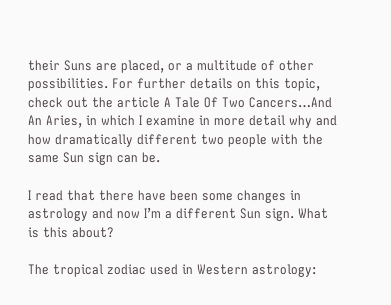their Suns are placed, or a multitude of other possibilities. For further details on this topic, check out the article A Tale Of Two Cancers…And An Aries, in which I examine in more detail why and how dramatically different two people with the same Sun sign can be.

I read that there have been some changes in astrology and now I’m a different Sun sign. What is this about?

The tropical zodiac used in Western astrology: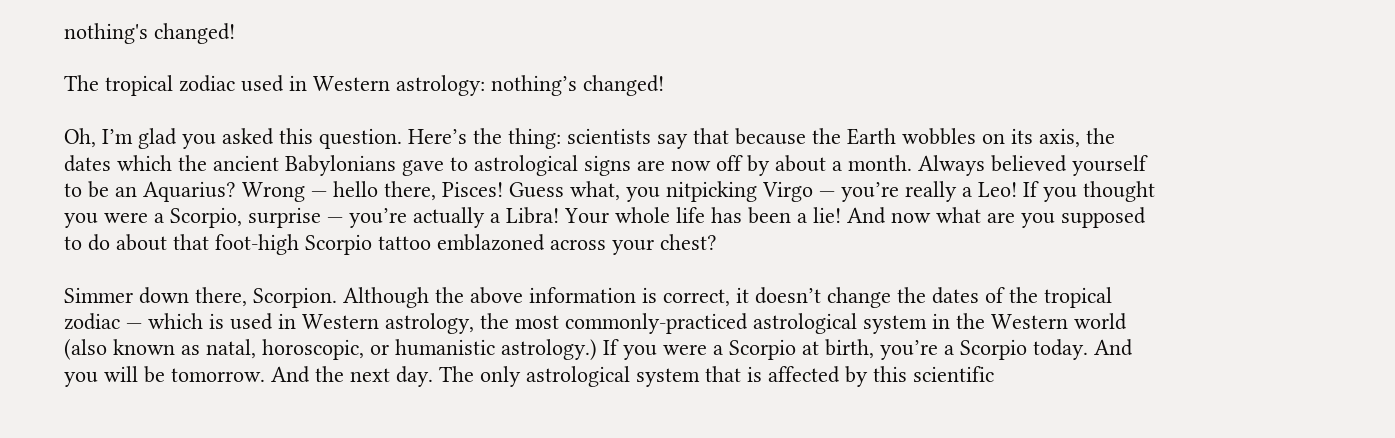nothing's changed!

The tropical zodiac used in Western astrology: nothing’s changed!

Oh, I’m glad you asked this question. Here’s the thing: scientists say that because the Earth wobbles on its axis, the dates which the ancient Babylonians gave to astrological signs are now off by about a month. Always believed yourself to be an Aquarius? Wrong — hello there, Pisces! Guess what, you nitpicking Virgo — you’re really a Leo! If you thought you were a Scorpio, surprise — you’re actually a Libra! Your whole life has been a lie! And now what are you supposed to do about that foot-high Scorpio tattoo emblazoned across your chest?

Simmer down there, Scorpion. Although the above information is correct, it doesn’t change the dates of the tropical zodiac — which is used in Western astrology, the most commonly-practiced astrological system in the Western world (also known as natal, horoscopic, or humanistic astrology.) If you were a Scorpio at birth, you’re a Scorpio today. And you will be tomorrow. And the next day. The only astrological system that is affected by this scientific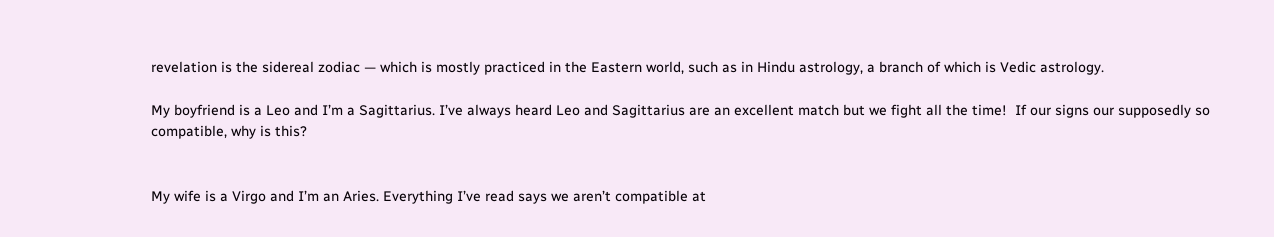revelation is the sidereal zodiac — which is mostly practiced in the Eastern world, such as in Hindu astrology, a branch of which is Vedic astrology.

My boyfriend is a Leo and I’m a Sagittarius. I’ve always heard Leo and Sagittarius are an excellent match but we fight all the time!  If our signs our supposedly so compatible, why is this?


My wife is a Virgo and I’m an Aries. Everything I’ve read says we aren’t compatible at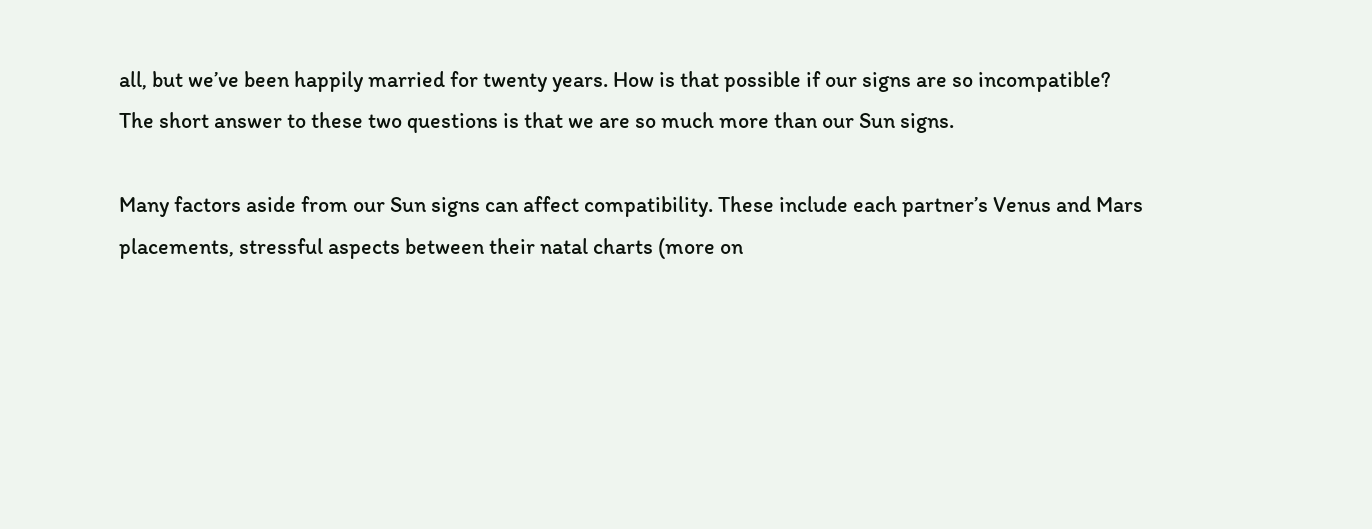all, but we’ve been happily married for twenty years. How is that possible if our signs are so incompatible?
The short answer to these two questions is that we are so much more than our Sun signs.

Many factors aside from our Sun signs can affect compatibility. These include each partner’s Venus and Mars placements, stressful aspects between their natal charts (more on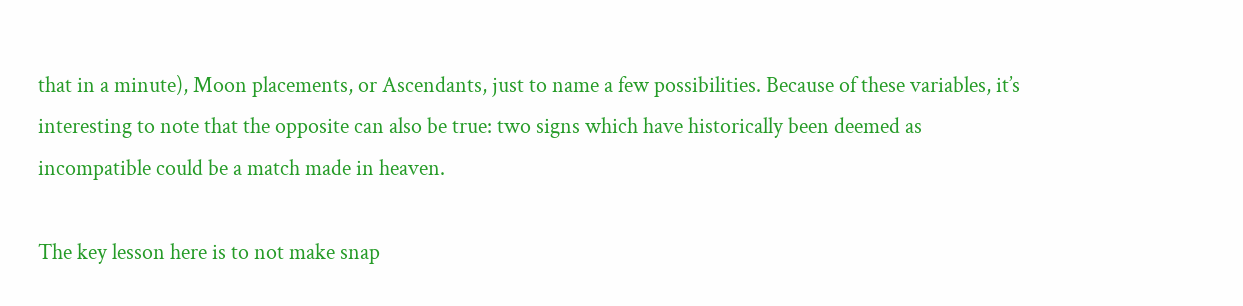that in a minute), Moon placements, or Ascendants, just to name a few possibilities. Because of these variables, it’s interesting to note that the opposite can also be true: two signs which have historically been deemed as incompatible could be a match made in heaven.

The key lesson here is to not make snap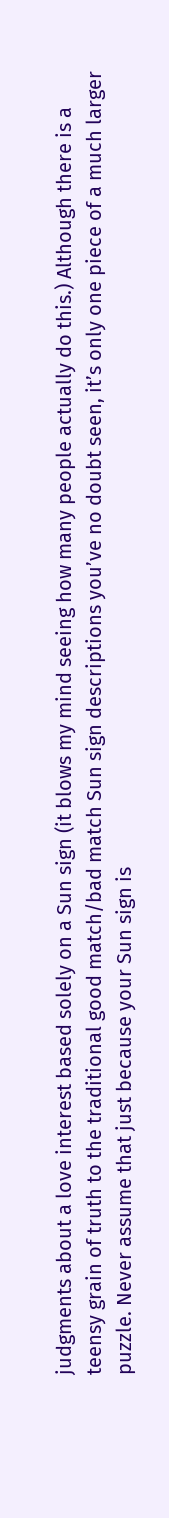judgments about a love interest based solely on a Sun sign (it blows my mind seeing how many people actually do this.) Although there is a teensy grain of truth to the traditional good match/bad match Sun sign descriptions you’ve no doubt seen, it’s only one piece of a much larger puzzle. Never assume that just because your Sun sign is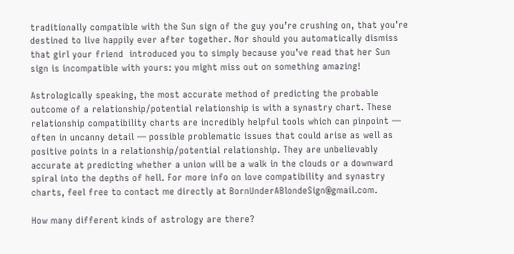traditionally compatible with the Sun sign of the guy you’re crushing on, that you’re destined to live happily ever after together. Nor should you automatically dismiss that girl your friend  introduced you to simply because you’ve read that her Sun sign is incompatible with yours: you might miss out on something amazing!

Astrologically speaking, the most accurate method of predicting the probable outcome of a relationship/potential relationship is with a synastry chart. These relationship compatibility charts are incredibly helpful tools which can pinpoint — often in uncanny detail — possible problematic issues that could arise as well as positive points in a relationship/potential relationship. They are unbelievably accurate at predicting whether a union will be a walk in the clouds or a downward spiral into the depths of hell. For more info on love compatibility and synastry charts, feel free to contact me directly at BornUnderABlondeSign@gmail.com.

How many different kinds of astrology are there?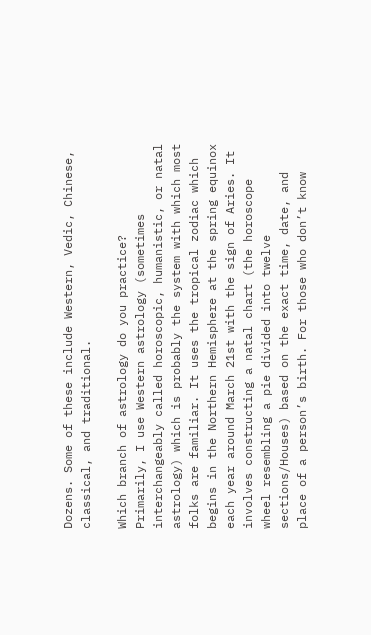Dozens. Some of these include Western, Vedic, Chinese, classical, and traditional.

Which branch of astrology do you practice?
Primarily, I use Western astrology (sometimes interchangeably called horoscopic, humanistic, or natal astrology) which is probably the system with which most folks are familiar. It uses the tropical zodiac which begins in the Northern Hemisphere at the spring equinox each year around March 21st with the sign of Aries. It involves constructing a natal chart (the horoscope wheel resembling a pie divided into twelve sections/Houses) based on the exact time, date, and place of a person’s birth. For those who don’t know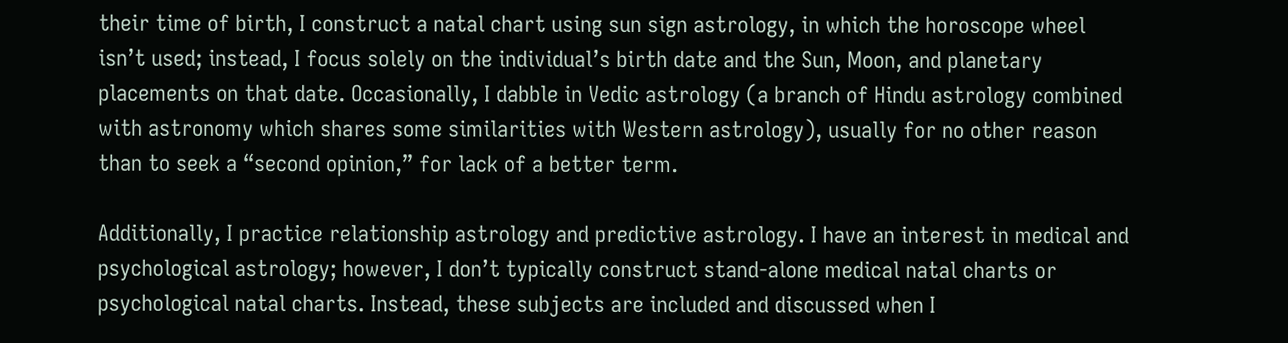their time of birth, I construct a natal chart using sun sign astrology, in which the horoscope wheel isn’t used; instead, I focus solely on the individual’s birth date and the Sun, Moon, and planetary placements on that date. Occasionally, I dabble in Vedic astrology (a branch of Hindu astrology combined with astronomy which shares some similarities with Western astrology), usually for no other reason than to seek a “second opinion,” for lack of a better term.

Additionally, I practice relationship astrology and predictive astrology. I have an interest in medical and psychological astrology; however, I don’t typically construct stand-alone medical natal charts or psychological natal charts. Instead, these subjects are included and discussed when I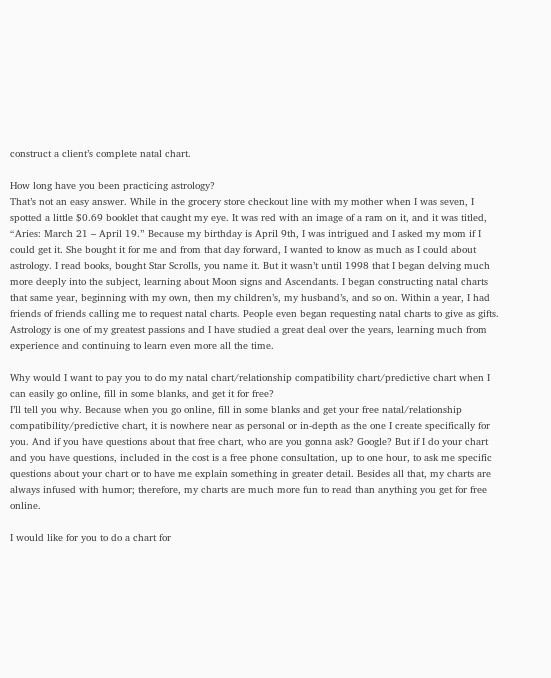construct a client’s complete natal chart.

How long have you been practicing astrology?
That’s not an easy answer. While in the grocery store checkout line with my mother when I was seven, I spotted a little $0.69 booklet that caught my eye. It was red with an image of a ram on it, and it was titled, “Aries: March 21 – April 19.” Because my birthday is April 9th, I was intrigued and I asked my mom if I could get it. She bought it for me and from that day forward, I wanted to know as much as I could about astrology. I read books, bought Star Scrolls, you name it. But it wasn’t until 1998 that I began delving much more deeply into the subject, learning about Moon signs and Ascendants. I began constructing natal charts that same year, beginning with my own, then my children’s, my husband’s, and so on. Within a year, I had friends of friends calling me to request natal charts. People even began requesting natal charts to give as gifts. Astrology is one of my greatest passions and I have studied a great deal over the years, learning much from experience and continuing to learn even more all the time.

Why would I want to pay you to do my natal chart/relationship compatibility chart/predictive chart when I can easily go online, fill in some blanks, and get it for free?
I’ll tell you why. Because when you go online, fill in some blanks and get your free natal/relationship compatibility/predictive chart, it is nowhere near as personal or in-depth as the one I create specifically for you. And if you have questions about that free chart, who are you gonna ask? Google? But if I do your chart and you have questions, included in the cost is a free phone consultation, up to one hour, to ask me specific questions about your chart or to have me explain something in greater detail. Besides all that, my charts are always infused with humor; therefore, my charts are much more fun to read than anything you get for free online.

I would like for you to do a chart for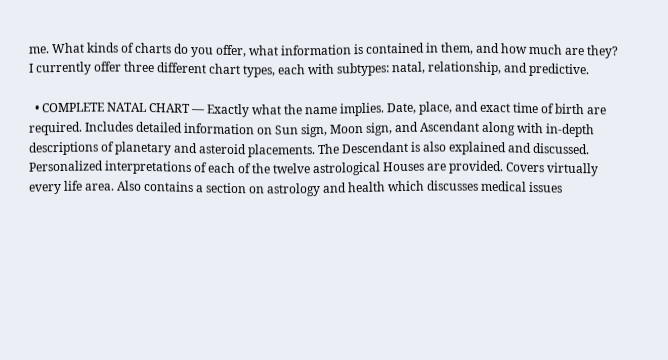me. What kinds of charts do you offer, what information is contained in them, and how much are they?
I currently offer three different chart types, each with subtypes: natal, relationship, and predictive.

  • COMPLETE NATAL CHART — Exactly what the name implies. Date, place, and exact time of birth are required. Includes detailed information on Sun sign, Moon sign, and Ascendant along with in-depth descriptions of planetary and asteroid placements. The Descendant is also explained and discussed. Personalized interpretations of each of the twelve astrological Houses are provided. Covers virtually every life area. Also contains a section on astrology and health which discusses medical issues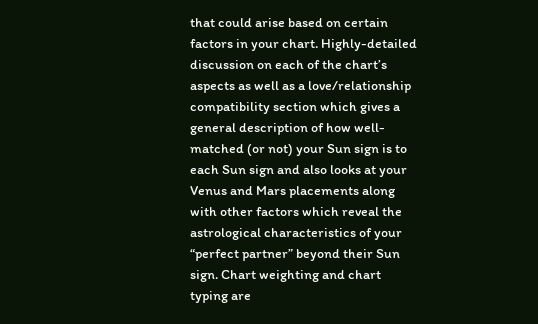that could arise based on certain factors in your chart. Highly-detailed discussion on each of the chart’s aspects as well as a love/relationship compatibility section which gives a general description of how well-matched (or not) your Sun sign is to each Sun sign and also looks at your Venus and Mars placements along with other factors which reveal the astrological characteristics of your “perfect partner” beyond their Sun sign. Chart weighting and chart typing are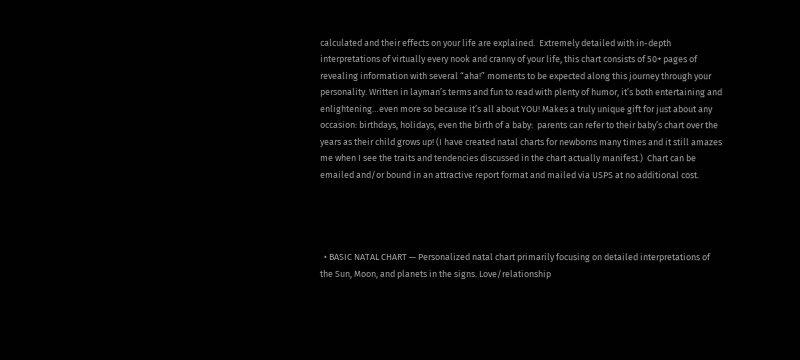calculated and their effects on your life are explained.  Extremely detailed with in-depth interpretations of virtually every nook and cranny of your life, this chart consists of 50+ pages of revealing information with several “aha!” moments to be expected along this journey through your personality. Written in layman’s terms and fun to read with plenty of humor, it’s both entertaining and enlightening…even more so because it’s all about YOU! Makes a truly unique gift for just about any occasion: birthdays, holidays, even the birth of a baby:  parents can refer to their baby’s chart over the years as their child grows up! (I have created natal charts for newborns many times and it still amazes me when I see the traits and tendencies discussed in the chart actually manifest.)  Chart can be emailed and/or bound in an attractive report format and mailed via USPS at no additional cost.




  • BASIC NATAL CHART — Personalized natal chart primarily focusing on detailed interpretations of the Sun, Moon, and planets in the signs. Love/relationship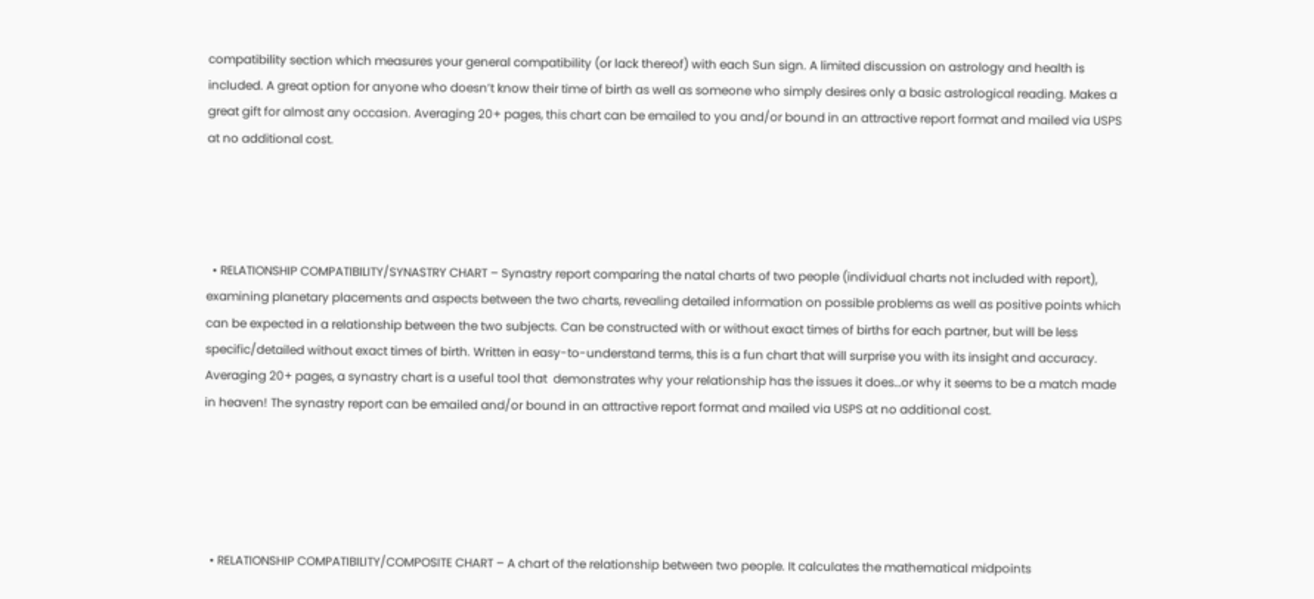compatibility section which measures your general compatibility (or lack thereof) with each Sun sign. A limited discussion on astrology and health is included. A great option for anyone who doesn’t know their time of birth as well as someone who simply desires only a basic astrological reading. Makes a great gift for almost any occasion. Averaging 20+ pages, this chart can be emailed to you and/or bound in an attractive report format and mailed via USPS at no additional cost.




  • RELATIONSHIP COMPATIBILITY/SYNASTRY CHART – Synastry report comparing the natal charts of two people (individual charts not included with report), examining planetary placements and aspects between the two charts, revealing detailed information on possible problems as well as positive points which can be expected in a relationship between the two subjects. Can be constructed with or without exact times of births for each partner, but will be less specific/detailed without exact times of birth. Written in easy-to-understand terms, this is a fun chart that will surprise you with its insight and accuracy. Averaging 20+ pages, a synastry chart is a useful tool that  demonstrates why your relationship has the issues it does…or why it seems to be a match made in heaven! The synastry report can be emailed and/or bound in an attractive report format and mailed via USPS at no additional cost.





  • RELATIONSHIP COMPATIBILITY/COMPOSITE CHART – A chart of the relationship between two people. It calculates the mathematical midpoints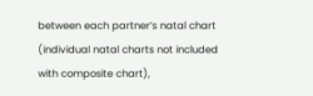between each partner’s natal chart (individual natal charts not included with composite chart),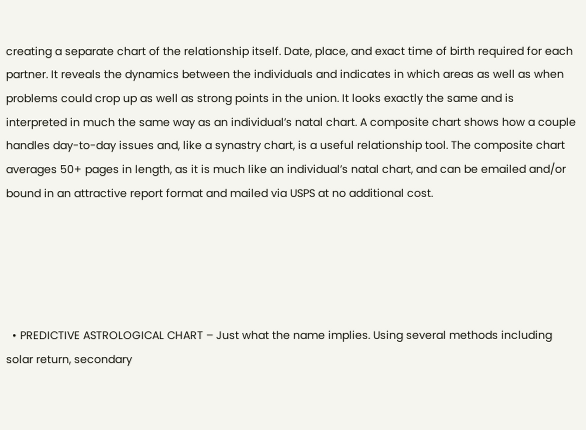creating a separate chart of the relationship itself. Date, place, and exact time of birth required for each partner. It reveals the dynamics between the individuals and indicates in which areas as well as when problems could crop up as well as strong points in the union. It looks exactly the same and is interpreted in much the same way as an individual’s natal chart. A composite chart shows how a couple handles day-to-day issues and, like a synastry chart, is a useful relationship tool. The composite chart averages 50+ pages in length, as it is much like an individual’s natal chart, and can be emailed and/or bound in an attractive report format and mailed via USPS at no additional cost.





  • PREDICTIVE ASTROLOGICAL CHART – Just what the name implies. Using several methods including solar return, secondary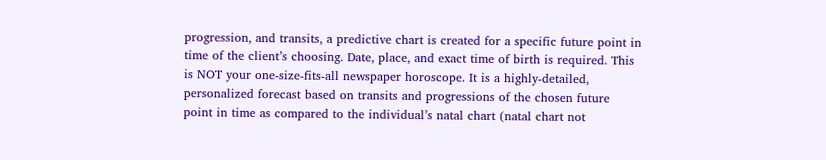progression, and transits, a predictive chart is created for a specific future point in time of the client’s choosing. Date, place, and exact time of birth is required. This is NOT your one-size-fits-all newspaper horoscope. It is a highly-detailed, personalized forecast based on transits and progressions of the chosen future point in time as compared to the individual’s natal chart (natal chart not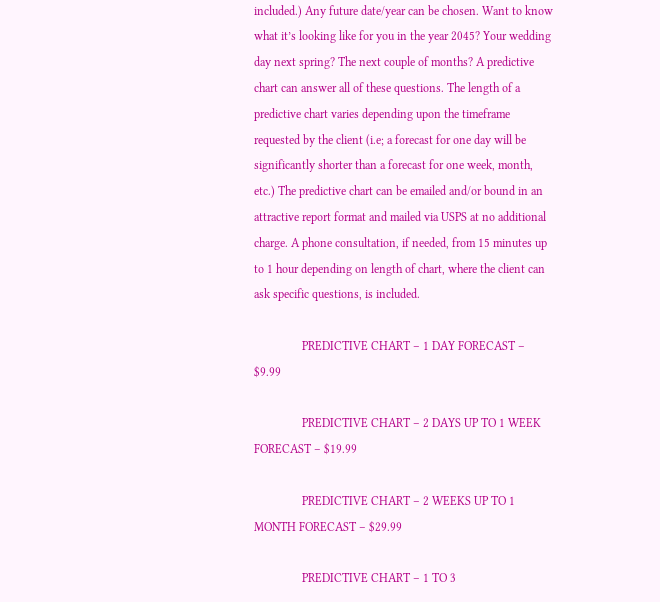included.) Any future date/year can be chosen. Want to know what it’s looking like for you in the year 2045? Your wedding day next spring? The next couple of months? A predictive chart can answer all of these questions. The length of a predictive chart varies depending upon the timeframe requested by the client (i.e; a forecast for one day will be significantly shorter than a forecast for one week, month, etc.) The predictive chart can be emailed and/or bound in an attractive report format and mailed via USPS at no additional charge. A phone consultation, if needed, from 15 minutes up to 1 hour depending on length of chart, where the client can ask specific questions, is included.

                PREDICTIVE CHART – 1 DAY FORECAST – $9.99

                PREDICTIVE CHART – 2 DAYS UP TO 1 WEEK FORECAST – $19.99

                PREDICTIVE CHART – 2 WEEKS UP TO 1 MONTH FORECAST – $29.99

                PREDICTIVE CHART – 1 TO 3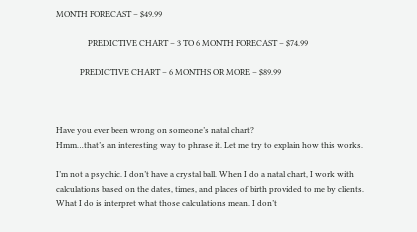MONTH FORECAST – $49.99

                PREDICTIVE CHART – 3 TO 6 MONTH FORECAST – $74.99

            PREDICTIVE CHART – 6 MONTHS OR MORE – $89.99



Have you ever been wrong on someone’s natal chart?
Hmm…that’s an interesting way to phrase it. Let me try to explain how this works.

I’m not a psychic. I don’t have a crystal ball. When I do a natal chart, I work with calculations based on the dates, times, and places of birth provided to me by clients. What I do is interpret what those calculations mean. I don’t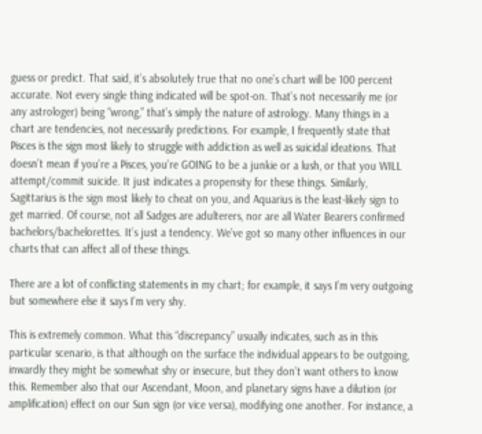guess or predict. That said, it’s absolutely true that no one’s chart will be 100 percent accurate. Not every single thing indicated will be spot-on. That’s not necessarily me (or any astrologer) being “wrong,” that’s simply the nature of astrology. Many things in a chart are tendencies, not necessarily predictions. For example, I frequently state that Pisces is the sign most likely to struggle with addiction as well as suicidal ideations. That doesn’t mean if you’re a Pisces, you’re GOING to be a junkie or a lush, or that you WILL attempt/commit suicide. It just indicates a propensity for these things. Similarly, Sagittarius is the sign most likely to cheat on you, and Aquarius is the least-likely sign to get married. Of course, not all Sadges are adulterers, nor are all Water Bearers confirmed bachelors/bachelorettes. It’s just a tendency. We’ve got so many other influences in our charts that can affect all of these things.

There are a lot of conflicting statements in my chart; for example, it says I’m very outgoing but somewhere else it says I’m very shy.

This is extremely common. What this “discrepancy” usually indicates, such as in this particular scenario, is that although on the surface the individual appears to be outgoing, inwardly they might be somewhat shy or insecure, but they don’t want others to know this. Remember also that our Ascendant, Moon, and planetary signs have a dilution (or amplification) effect on our Sun sign (or vice versa), modifying one another. For instance, a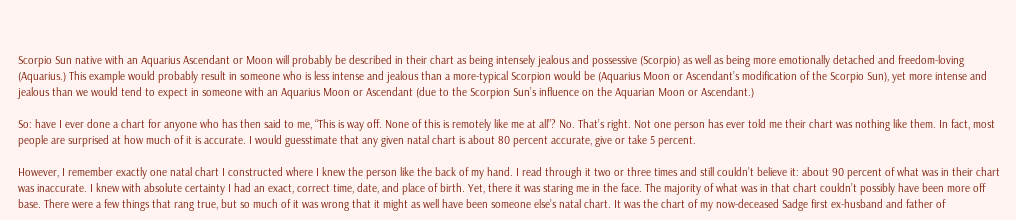Scorpio Sun native with an Aquarius Ascendant or Moon will probably be described in their chart as being intensely jealous and possessive (Scorpio) as well as being more emotionally detached and freedom-loving (Aquarius.) This example would probably result in someone who is less intense and jealous than a more-typical Scorpion would be (Aquarius Moon or Ascendant’s modification of the Scorpio Sun), yet more intense and jealous than we would tend to expect in someone with an Aquarius Moon or Ascendant (due to the Scorpion Sun’s influence on the Aquarian Moon or Ascendant.)

So: have I ever done a chart for anyone who has then said to me, “This is way off. None of this is remotely like me at all”? No. That’s right. Not one person has ever told me their chart was nothing like them. In fact, most people are surprised at how much of it is accurate. I would guesstimate that any given natal chart is about 80 percent accurate, give or take 5 percent.

However, I remember exactly one natal chart I constructed where I knew the person like the back of my hand. I read through it two or three times and still couldn’t believe it: about 90 percent of what was in their chart was inaccurate. I knew with absolute certainty I had an exact, correct time, date, and place of birth. Yet, there it was staring me in the face. The majority of what was in that chart couldn’t possibly have been more off base. There were a few things that rang true, but so much of it was wrong that it might as well have been someone else’s natal chart. It was the chart of my now-deceased Sadge first ex-husband and father of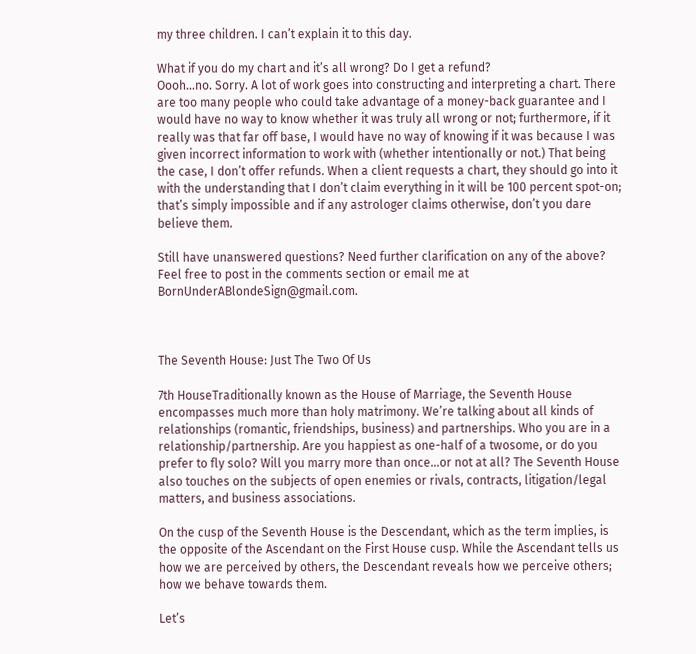my three children. I can’t explain it to this day.

What if you do my chart and it’s all wrong? Do I get a refund?
Oooh…no. Sorry. A lot of work goes into constructing and interpreting a chart. There are too many people who could take advantage of a money-back guarantee and I would have no way to know whether it was truly all wrong or not; furthermore, if it really was that far off base, I would have no way of knowing if it was because I was given incorrect information to work with (whether intentionally or not.) That being the case, I don’t offer refunds. When a client requests a chart, they should go into it with the understanding that I don’t claim everything in it will be 100 percent spot-on; that’s simply impossible and if any astrologer claims otherwise, don’t you dare believe them.

Still have unanswered questions? Need further clarification on any of the above? Feel free to post in the comments section or email me at BornUnderABlondeSign@gmail.com.



The Seventh House: Just The Two Of Us

7th HouseTraditionally known as the House of Marriage, the Seventh House encompasses much more than holy matrimony. We’re talking about all kinds of relationships (romantic, friendships, business) and partnerships. Who you are in a relationship/partnership. Are you happiest as one-half of a twosome, or do you prefer to fly solo? Will you marry more than once…or not at all? The Seventh House also touches on the subjects of open enemies or rivals, contracts, litigation/legal matters, and business associations.

On the cusp of the Seventh House is the Descendant, which as the term implies, is the opposite of the Ascendant on the First House cusp. While the Ascendant tells us how we are perceived by others, the Descendant reveals how we perceive others; how we behave towards them.

Let’s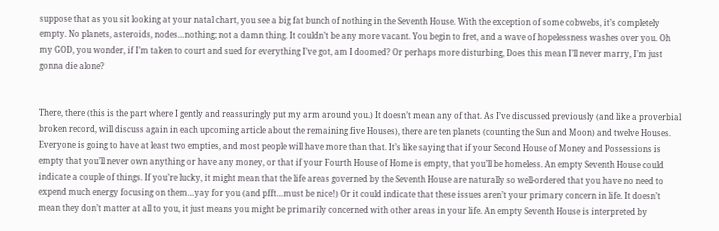suppose that as you sit looking at your natal chart, you see a big fat bunch of nothing in the Seventh House. With the exception of some cobwebs, it’s completely empty. No planets, asteroids, nodes…nothing; not a damn thing. It couldn’t be any more vacant. You begin to fret, and a wave of hopelessness washes over you. Oh my GOD, you wonder, if I’m taken to court and sued for everything I’ve got, am I doomed? Or perhaps more disturbing, Does this mean I’ll never marry, I’m just gonna die alone?


There, there (this is the part where I gently and reassuringly put my arm around you.) It doesn’t mean any of that. As I’ve discussed previously (and like a proverbial broken record, will discuss again in each upcoming article about the remaining five Houses), there are ten planets (counting the Sun and Moon) and twelve Houses. Everyone is going to have at least two empties, and most people will have more than that. It’s like saying that if your Second House of Money and Possessions is empty that you’ll never own anything or have any money, or that if your Fourth House of Home is empty, that you’ll be homeless. An empty Seventh House could indicate a couple of things. If you’re lucky, it might mean that the life areas governed by the Seventh House are naturally so well-ordered that you have no need to expend much energy focusing on them…yay for you (and pfft…must be nice!) Or it could indicate that these issues aren’t your primary concern in life. It doesn’t mean they don’t matter at all to you, it just means you might be primarily concerned with other areas in your life. An empty Seventh House is interpreted by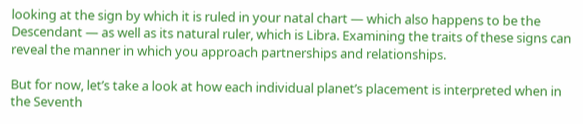looking at the sign by which it is ruled in your natal chart — which also happens to be the Descendant — as well as its natural ruler, which is Libra. Examining the traits of these signs can reveal the manner in which you approach partnerships and relationships.

But for now, let’s take a look at how each individual planet’s placement is interpreted when in the Seventh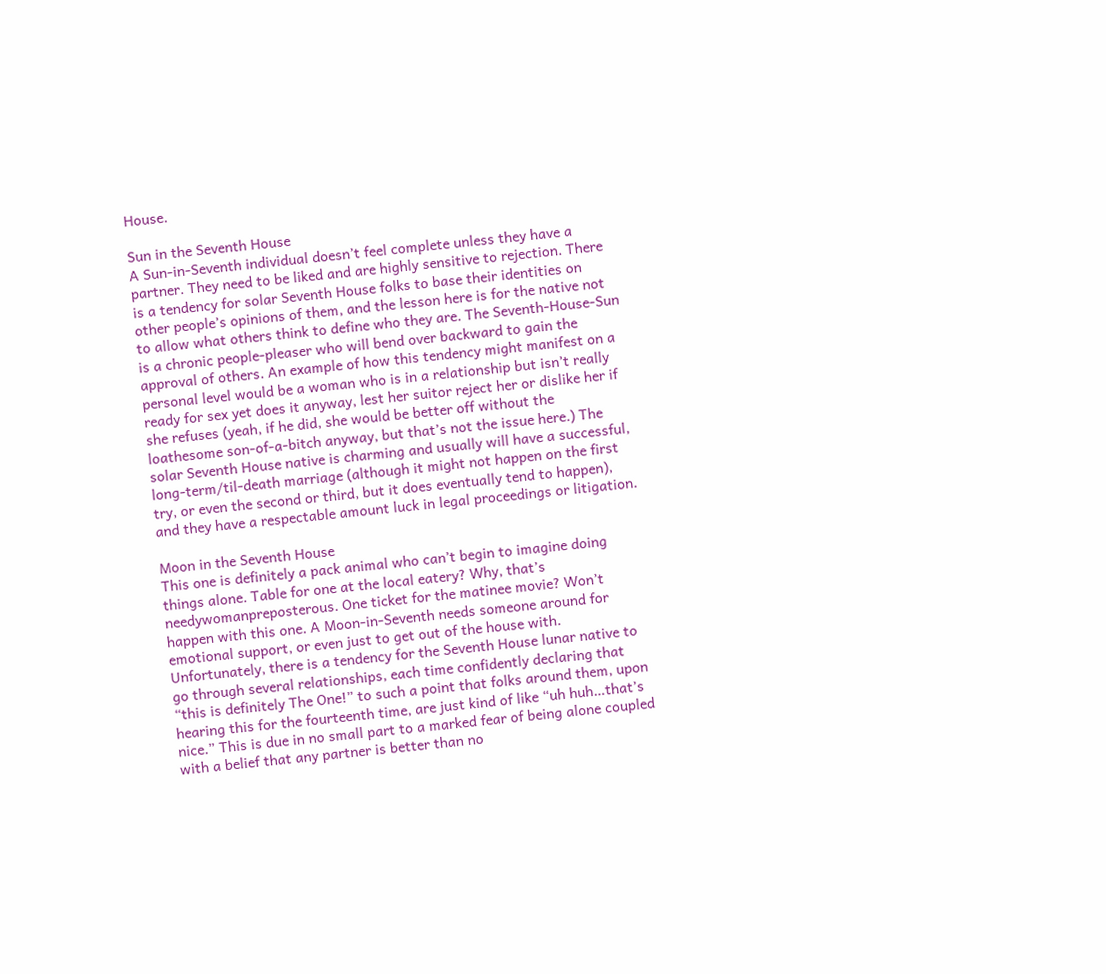House.

Sun in the Seventh House
A Sun-in-Seventh individual doesn’t feel complete unless they have a partner. They need to be liked and are highly sensitive to rejection. There is a tendency for solar Seventh House folks to base their identities on other people’s opinions of them, and the lesson here is for the native not to allow what others think to define who they are. The Seventh-House-Sun is a chronic people-pleaser who will bend over backward to gain the approval of others. An example of how this tendency might manifest on a personal level would be a woman who is in a relationship but isn’t really ready for sex yet does it anyway, lest her suitor reject her or dislike her if she refuses (yeah, if he did, she would be better off without the loathesome son-of-a-bitch anyway, but that’s not the issue here.) The solar Seventh House native is charming and usually will have a successful, long-term/til-death marriage (although it might not happen on the first try, or even the second or third, but it does eventually tend to happen), and they have a respectable amount luck in legal proceedings or litigation.

Moon in the Seventh House
This one is definitely a pack animal who can’t begin to imagine doing things alone. Table for one at the local eatery? Why, that’s needywomanpreposterous. One ticket for the matinee movie? Won’t happen with this one. A Moon-in-Seventh needs someone around for emotional support, or even just to get out of the house with. Unfortunately, there is a tendency for the Seventh House lunar native to go through several relationships, each time confidently declaring that “this is definitely The One!” to such a point that folks around them, upon hearing this for the fourteenth time, are just kind of like “uh huh…that’s nice.” This is due in no small part to a marked fear of being alone coupled with a belief that any partner is better than no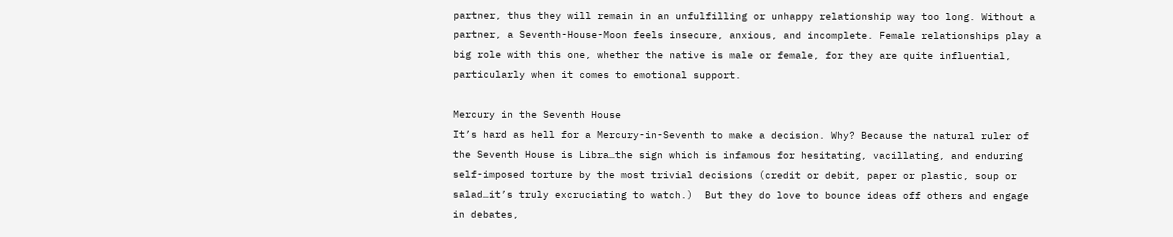partner, thus they will remain in an unfulfilling or unhappy relationship way too long. Without a partner, a Seventh-House-Moon feels insecure, anxious, and incomplete. Female relationships play a big role with this one, whether the native is male or female, for they are quite influential, particularly when it comes to emotional support.

Mercury in the Seventh House
It’s hard as hell for a Mercury-in-Seventh to make a decision. Why? Because the natural ruler of the Seventh House is Libra…the sign which is infamous for hesitating, vacillating, and enduring self-imposed torture by the most trivial decisions (credit or debit, paper or plastic, soup or salad…it’s truly excruciating to watch.)  But they do love to bounce ideas off others and engage in debates,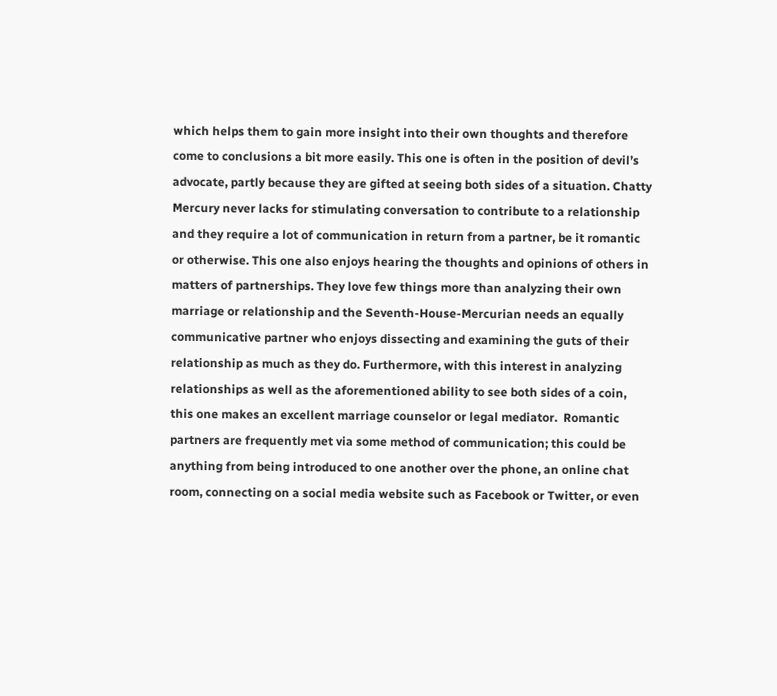which helps them to gain more insight into their own thoughts and therefore come to conclusions a bit more easily. This one is often in the position of devil’s advocate, partly because they are gifted at seeing both sides of a situation. Chatty Mercury never lacks for stimulating conversation to contribute to a relationship and they require a lot of communication in return from a partner, be it romantic or otherwise. This one also enjoys hearing the thoughts and opinions of others in matters of partnerships. They love few things more than analyzing their own marriage or relationship and the Seventh-House-Mercurian needs an equally communicative partner who enjoys dissecting and examining the guts of their relationship as much as they do. Furthermore, with this interest in analyzing relationships as well as the aforementioned ability to see both sides of a coin, this one makes an excellent marriage counselor or legal mediator.  Romantic partners are frequently met via some method of communication; this could be anything from being introduced to one another over the phone, an online chat room, connecting on a social media website such as Facebook or Twitter, or even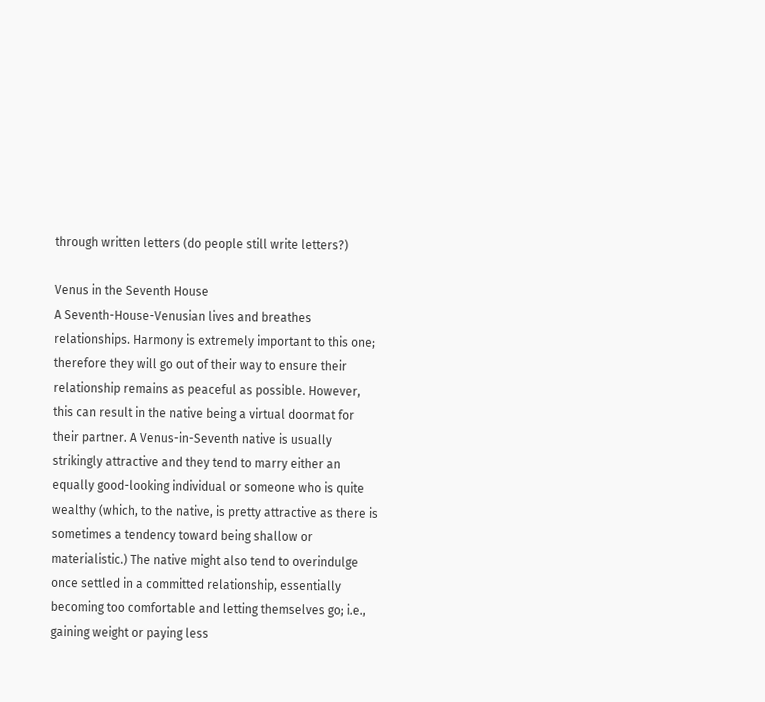through written letters (do people still write letters?)

Venus in the Seventh House
A Seventh-House-Venusian lives and breathes relationships. Harmony is extremely important to this one; therefore they will go out of their way to ensure their relationship remains as peaceful as possible. However, this can result in the native being a virtual doormat for their partner. A Venus-in-Seventh native is usually strikingly attractive and they tend to marry either an equally good-looking individual or someone who is quite wealthy (which, to the native, is pretty attractive as there is sometimes a tendency toward being shallow or materialistic.) The native might also tend to overindulge once settled in a committed relationship, essentially becoming too comfortable and letting themselves go; i.e., gaining weight or paying less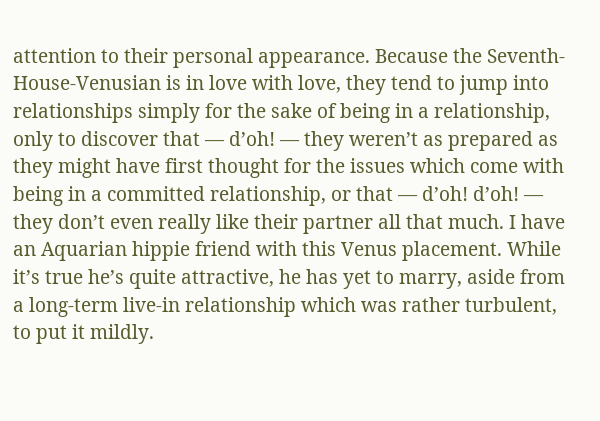attention to their personal appearance. Because the Seventh-House-Venusian is in love with love, they tend to jump into relationships simply for the sake of being in a relationship, only to discover that — d’oh! — they weren’t as prepared as they might have first thought for the issues which come with being in a committed relationship, or that — d’oh! d’oh! — they don’t even really like their partner all that much. I have an Aquarian hippie friend with this Venus placement. While it’s true he’s quite attractive, he has yet to marry, aside from a long-term live-in relationship which was rather turbulent, to put it mildly.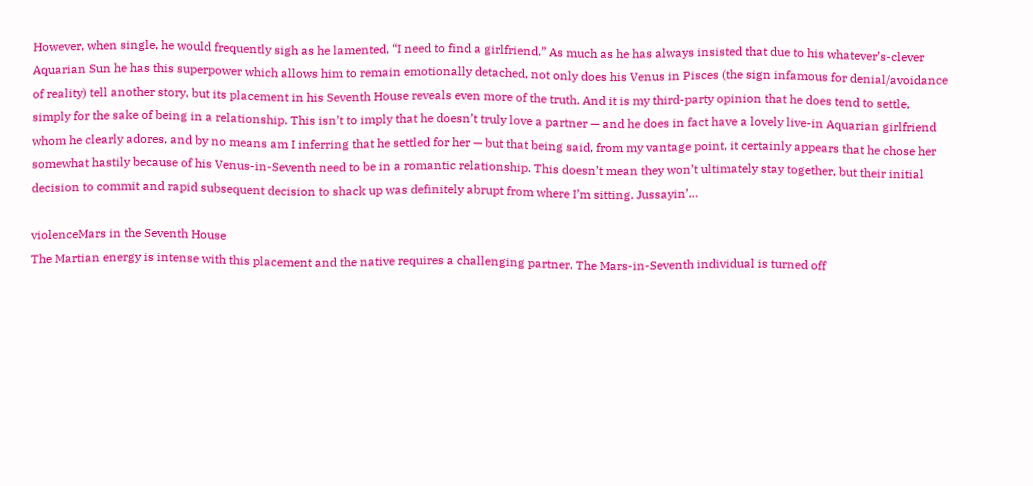However, when single, he would frequently sigh as he lamented, “I need to find a girlfriend.” As much as he has always insisted that due to his whatever’s-clever Aquarian Sun he has this superpower which allows him to remain emotionally detached, not only does his Venus in Pisces (the sign infamous for denial/avoidance of reality) tell another story, but its placement in his Seventh House reveals even more of the truth. And it is my third-party opinion that he does tend to settle, simply for the sake of being in a relationship. This isn’t to imply that he doesn’t truly love a partner — and he does in fact have a lovely live-in Aquarian girlfriend whom he clearly adores, and by no means am I inferring that he settled for her — but that being said, from my vantage point, it certainly appears that he chose her somewhat hastily because of his Venus-in-Seventh need to be in a romantic relationship. This doesn’t mean they won’t ultimately stay together, but their initial decision to commit and rapid subsequent decision to shack up was definitely abrupt from where I’m sitting. Jussayin’…

violenceMars in the Seventh House
The Martian energy is intense with this placement and the native requires a challenging partner. The Mars-in-Seventh individual is turned off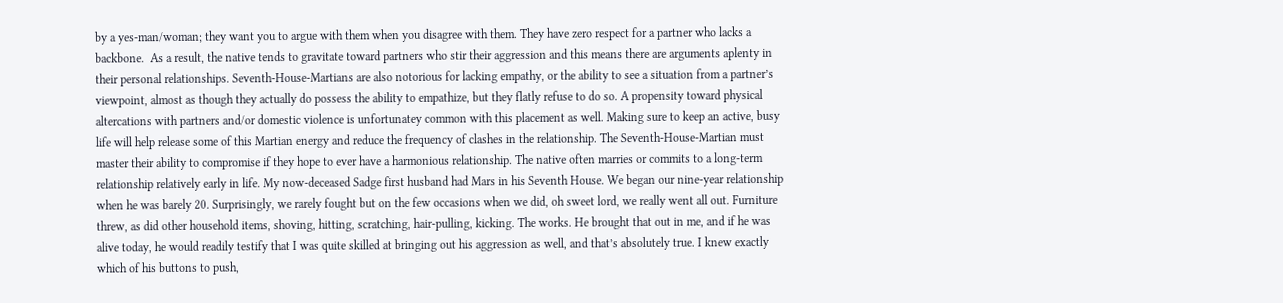by a yes-man/woman; they want you to argue with them when you disagree with them. They have zero respect for a partner who lacks a backbone.  As a result, the native tends to gravitate toward partners who stir their aggression and this means there are arguments aplenty in their personal relationships. Seventh-House-Martians are also notorious for lacking empathy, or the ability to see a situation from a partner’s viewpoint, almost as though they actually do possess the ability to empathize, but they flatly refuse to do so. A propensity toward physical altercations with partners and/or domestic violence is unfortunatey common with this placement as well. Making sure to keep an active, busy life will help release some of this Martian energy and reduce the frequency of clashes in the relationship. The Seventh-House-Martian must master their ability to compromise if they hope to ever have a harmonious relationship. The native often marries or commits to a long-term relationship relatively early in life. My now-deceased Sadge first husband had Mars in his Seventh House. We began our nine-year relationship when he was barely 20. Surprisingly, we rarely fought but on the few occasions when we did, oh sweet lord, we really went all out. Furniture threw, as did other household items, shoving, hitting, scratching, hair-pulling, kicking. The works. He brought that out in me, and if he was alive today, he would readily testify that I was quite skilled at bringing out his aggression as well, and that’s absolutely true. I knew exactly which of his buttons to push,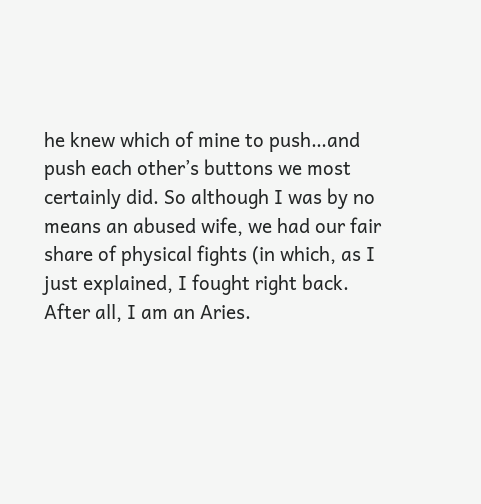he knew which of mine to push…and push each other’s buttons we most certainly did. So although I was by no means an abused wife, we had our fair share of physical fights (in which, as I just explained, I fought right back. After all, I am an Aries.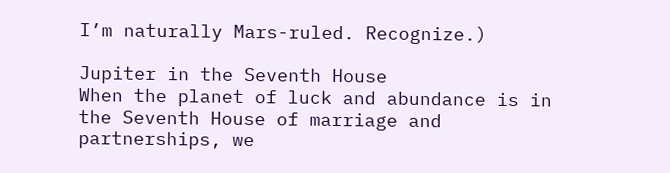I’m naturally Mars-ruled. Recognize.)

Jupiter in the Seventh House
When the planet of luck and abundance is in the Seventh House of marriage and partnerships, we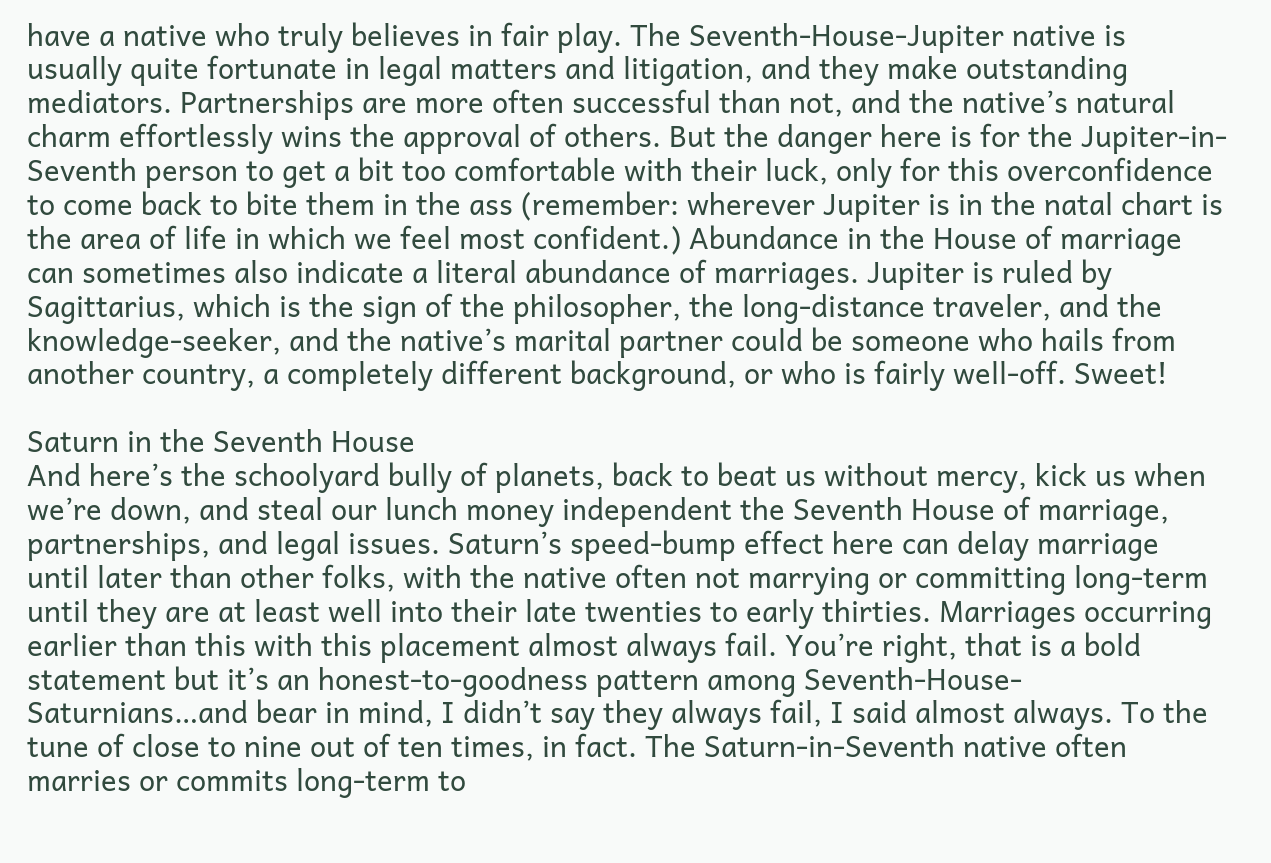have a native who truly believes in fair play. The Seventh-House-Jupiter native is usually quite fortunate in legal matters and litigation, and they make outstanding mediators. Partnerships are more often successful than not, and the native’s natural charm effortlessly wins the approval of others. But the danger here is for the Jupiter-in-Seventh person to get a bit too comfortable with their luck, only for this overconfidence to come back to bite them in the ass (remember: wherever Jupiter is in the natal chart is the area of life in which we feel most confident.) Abundance in the House of marriage can sometimes also indicate a literal abundance of marriages. Jupiter is ruled by Sagittarius, which is the sign of the philosopher, the long-distance traveler, and the knowledge-seeker, and the native’s marital partner could be someone who hails from another country, a completely different background, or who is fairly well-off. Sweet!

Saturn in the Seventh House
And here’s the schoolyard bully of planets, back to beat us without mercy, kick us when we’re down, and steal our lunch money independent the Seventh House of marriage, partnerships, and legal issues. Saturn’s speed-bump effect here can delay marriage until later than other folks, with the native often not marrying or committing long-term until they are at least well into their late twenties to early thirties. Marriages occurring earlier than this with this placement almost always fail. You’re right, that is a bold statement but it’s an honest-to-goodness pattern among Seventh-House-Saturnians…and bear in mind, I didn’t say they always fail, I said almost always. To the tune of close to nine out of ten times, in fact. The Saturn-in-Seventh native often marries or commits long-term to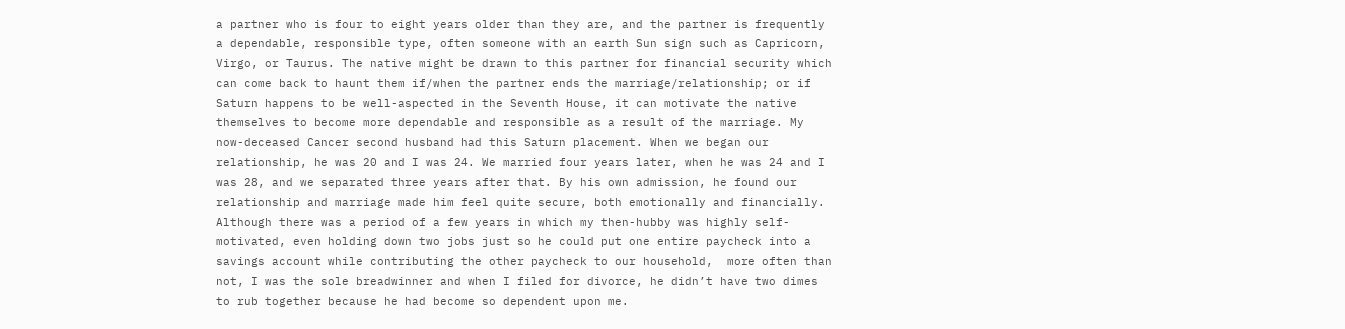a partner who is four to eight years older than they are, and the partner is frequently a dependable, responsible type, often someone with an earth Sun sign such as Capricorn, Virgo, or Taurus. The native might be drawn to this partner for financial security which can come back to haunt them if/when the partner ends the marriage/relationship; or if Saturn happens to be well-aspected in the Seventh House, it can motivate the native themselves to become more dependable and responsible as a result of the marriage. My now-deceased Cancer second husband had this Saturn placement. When we began our relationship, he was 20 and I was 24. We married four years later, when he was 24 and I was 28, and we separated three years after that. By his own admission, he found our relationship and marriage made him feel quite secure, both emotionally and financially. Although there was a period of a few years in which my then-hubby was highly self-motivated, even holding down two jobs just so he could put one entire paycheck into a savings account while contributing the other paycheck to our household,  more often than not, I was the sole breadwinner and when I filed for divorce, he didn’t have two dimes to rub together because he had become so dependent upon me.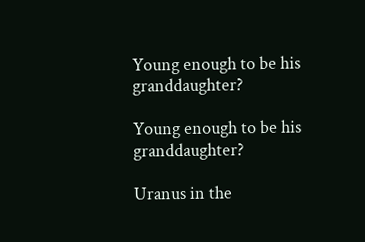Young enough to be his granddaughter?

Young enough to be his granddaughter?

Uranus in the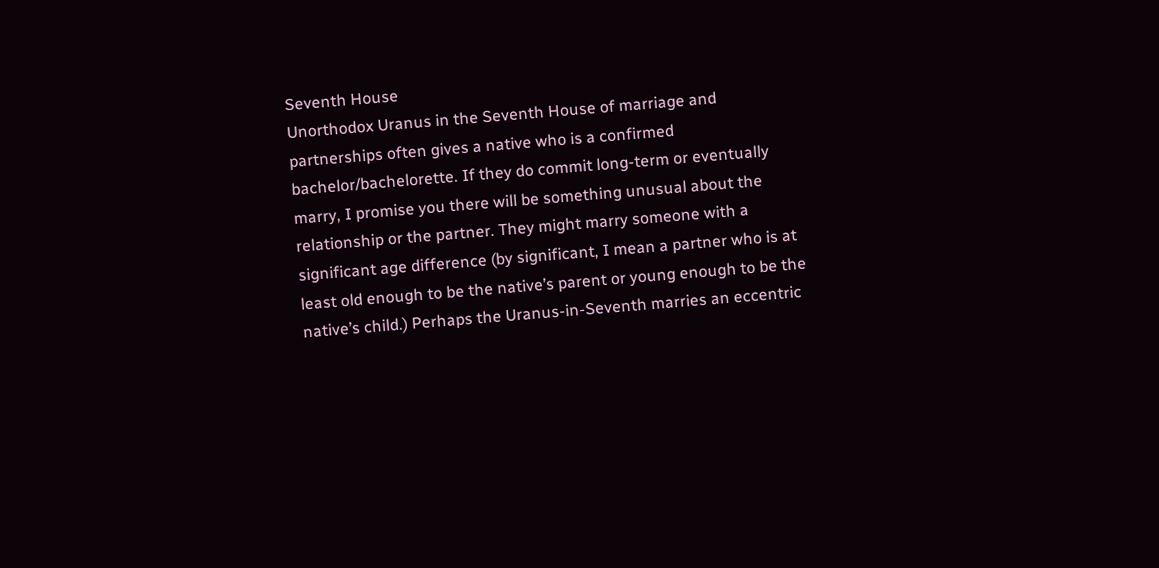Seventh House
Unorthodox Uranus in the Seventh House of marriage and partnerships often gives a native who is a confirmed bachelor/bachelorette. If they do commit long-term or eventually marry, I promise you there will be something unusual about the relationship or the partner. They might marry someone with a significant age difference (by significant, I mean a partner who is at least old enough to be the native’s parent or young enough to be the native’s child.) Perhaps the Uranus-in-Seventh marries an eccentric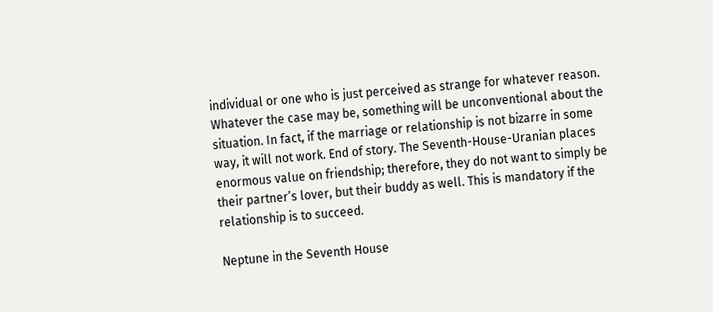individual or one who is just perceived as strange for whatever reason. Whatever the case may be, something will be unconventional about the situation. In fact, if the marriage or relationship is not bizarre in some way, it will not work. End of story. The Seventh-House-Uranian places enormous value on friendship; therefore, they do not want to simply be their partner’s lover, but their buddy as well. This is mandatory if the relationship is to succeed.

Neptune in the Seventh House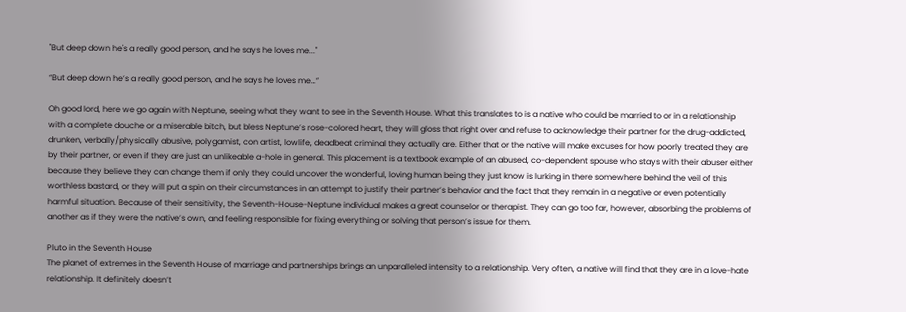"But deep down he's a really good person, and he says he loves me..."

“But deep down he’s a really good person, and he says he loves me…”

Oh good lord, here we go again with Neptune, seeing what they want to see in the Seventh House. What this translates to is a native who could be married to or in a relationship with a complete douche or a miserable bitch, but bless Neptune’s rose-colored heart, they will gloss that right over and refuse to acknowledge their partner for the drug-addicted, drunken, verbally/physically abusive, polygamist, con artist, lowlife, deadbeat criminal they actually are. Either that or the native will make excuses for how poorly treated they are by their partner, or even if they are just an unlikeable a-hole in general. This placement is a textbook example of an abused, co-dependent spouse who stays with their abuser either because they believe they can change them if only they could uncover the wonderful, loving human being they just know is lurking in there somewhere behind the veil of this worthless bastard, or they will put a spin on their circumstances in an attempt to justify their partner’s behavior and the fact that they remain in a negative or even potentially harmful situation. Because of their sensitivity, the Seventh-House-Neptune individual makes a great counselor or therapist. They can go too far, however, absorbing the problems of another as if they were the native’s own, and feeling responsible for fixing everything or solving that person’s issue for them.

Pluto in the Seventh House
The planet of extremes in the Seventh House of marriage and partnerships brings an unparalleled intensity to a relationship. Very often, a native will find that they are in a love-hate relationship. It definitely doesn’t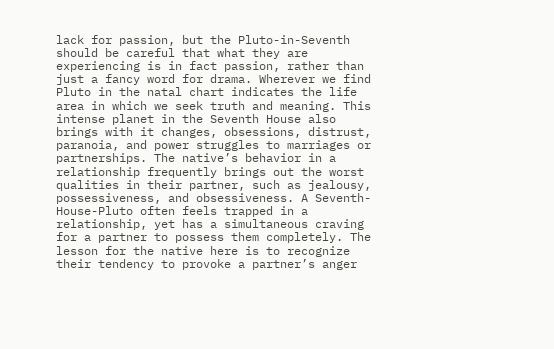lack for passion, but the Pluto-in-Seventh should be careful that what they are experiencing is in fact passion, rather than just a fancy word for drama. Wherever we find Pluto in the natal chart indicates the life area in which we seek truth and meaning. This intense planet in the Seventh House also brings with it changes, obsessions, distrust, paranoia, and power struggles to marriages or partnerships. The native’s behavior in a relationship frequently brings out the worst qualities in their partner, such as jealousy, possessiveness, and obsessiveness. A Seventh-House-Pluto often feels trapped in a relationship, yet has a simultaneous craving for a partner to possess them completely. The lesson for the native here is to recognize their tendency to provoke a partner’s anger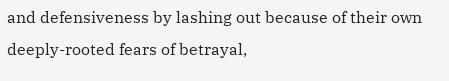and defensiveness by lashing out because of their own deeply-rooted fears of betrayal,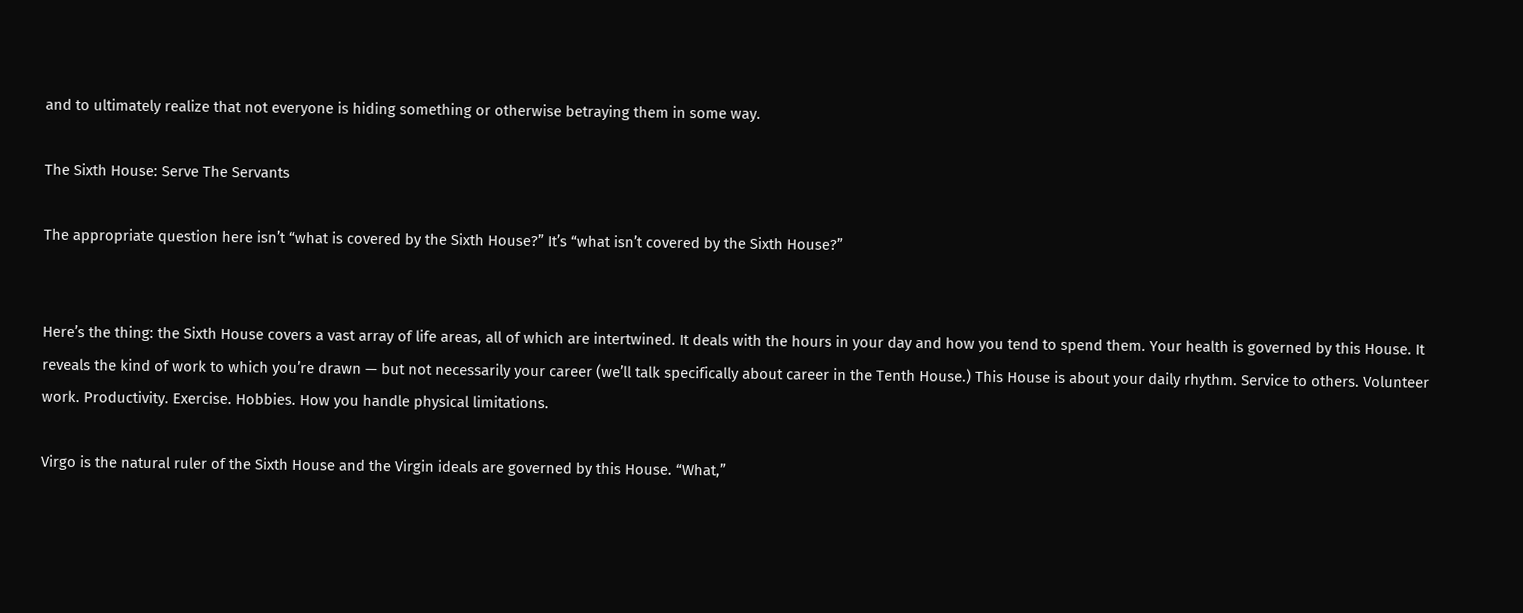and to ultimately realize that not everyone is hiding something or otherwise betraying them in some way.

The Sixth House: Serve The Servants

The appropriate question here isn’t “what is covered by the Sixth House?” It’s “what isn’t covered by the Sixth House?”


Here’s the thing: the Sixth House covers a vast array of life areas, all of which are intertwined. It deals with the hours in your day and how you tend to spend them. Your health is governed by this House. It reveals the kind of work to which you’re drawn — but not necessarily your career (we’ll talk specifically about career in the Tenth House.) This House is about your daily rhythm. Service to others. Volunteer work. Productivity. Exercise. Hobbies. How you handle physical limitations.

Virgo is the natural ruler of the Sixth House and the Virgin ideals are governed by this House. “What,”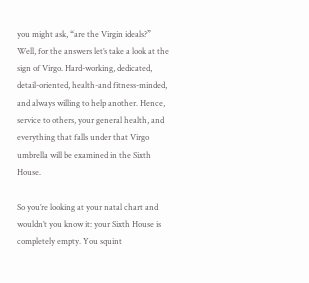you might ask, “are the Virgin ideals?” Well, for the answers let’s take a look at the sign of Virgo. Hard-working, dedicated, detail-oriented, health-and fitness-minded, and always willing to help another. Hence, service to others, your general health, and everything that falls under that Virgo umbrella will be examined in the Sixth House.

So you’re looking at your natal chart and wouldn’t you know it: your Sixth House is completely empty. You squint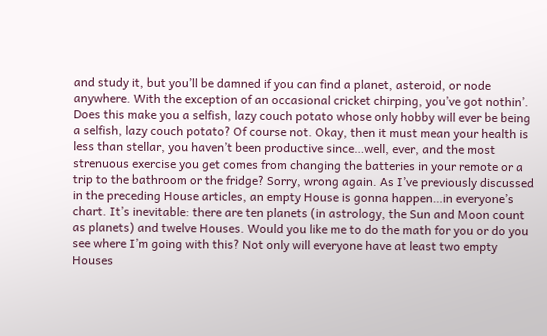and study it, but you’ll be damned if you can find a planet, asteroid, or node anywhere. With the exception of an occasional cricket chirping, you’ve got nothin’. Does this make you a selfish, lazy couch potato whose only hobby will ever be being a selfish, lazy couch potato? Of course not. Okay, then it must mean your health is less than stellar, you haven’t been productive since…well, ever, and the most strenuous exercise you get comes from changing the batteries in your remote or a trip to the bathroom or the fridge? Sorry, wrong again. As I’ve previously discussed in the preceding House articles, an empty House is gonna happen…in everyone’s chart. It’s inevitable: there are ten planets (in astrology, the Sun and Moon count as planets) and twelve Houses. Would you like me to do the math for you or do you see where I’m going with this? Not only will everyone have at least two empty Houses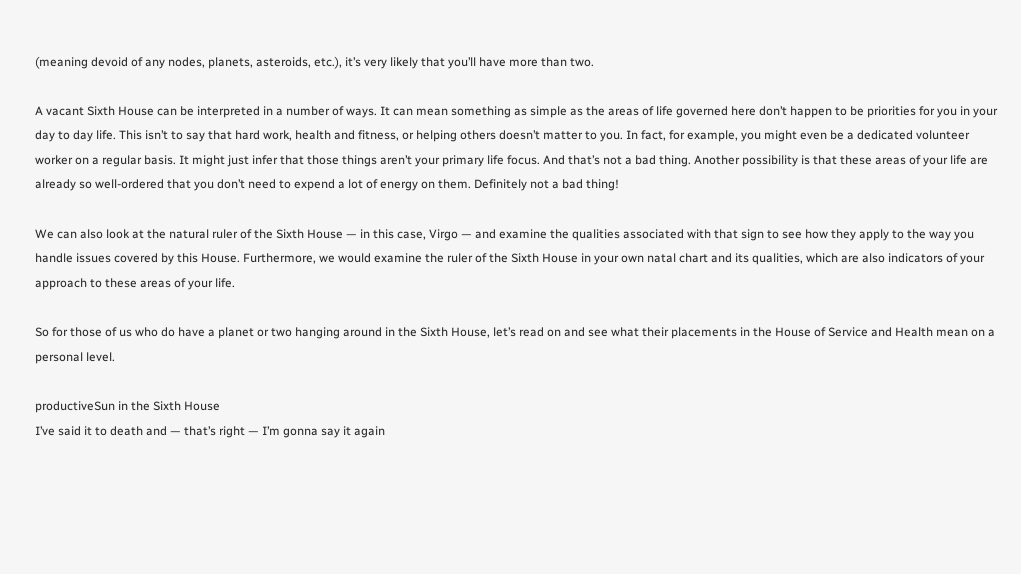(meaning devoid of any nodes, planets, asteroids, etc.), it’s very likely that you’ll have more than two.

A vacant Sixth House can be interpreted in a number of ways. It can mean something as simple as the areas of life governed here don’t happen to be priorities for you in your day to day life. This isn’t to say that hard work, health and fitness, or helping others doesn’t matter to you. In fact, for example, you might even be a dedicated volunteer worker on a regular basis. It might just infer that those things aren’t your primary life focus. And that’s not a bad thing. Another possibility is that these areas of your life are already so well-ordered that you don’t need to expend a lot of energy on them. Definitely not a bad thing!

We can also look at the natural ruler of the Sixth House — in this case, Virgo — and examine the qualities associated with that sign to see how they apply to the way you handle issues covered by this House. Furthermore, we would examine the ruler of the Sixth House in your own natal chart and its qualities, which are also indicators of your approach to these areas of your life.

So for those of us who do have a planet or two hanging around in the Sixth House, let’s read on and see what their placements in the House of Service and Health mean on a personal level.

productiveSun in the Sixth House
I’ve said it to death and — that’s right — I’m gonna say it again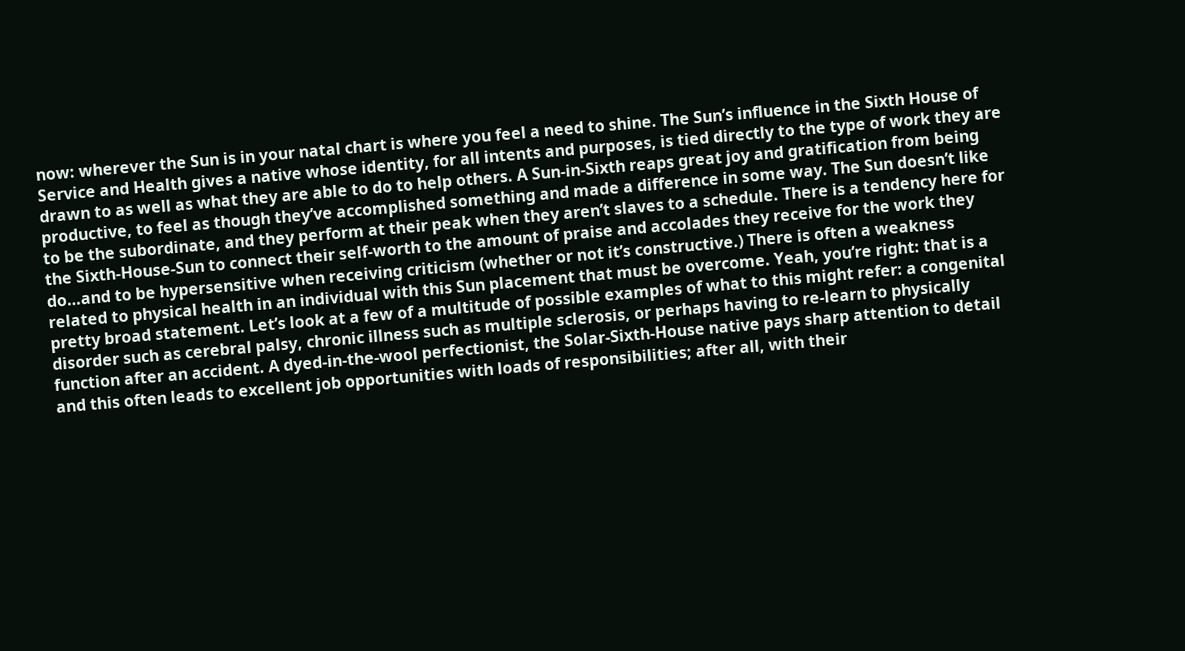now: wherever the Sun is in your natal chart is where you feel a need to shine. The Sun’s influence in the Sixth House of Service and Health gives a native whose identity, for all intents and purposes, is tied directly to the type of work they are drawn to as well as what they are able to do to help others. A Sun-in-Sixth reaps great joy and gratification from being productive, to feel as though they’ve accomplished something and made a difference in some way. The Sun doesn’t like to be the subordinate, and they perform at their peak when they aren’t slaves to a schedule. There is a tendency here for the Sixth-House-Sun to connect their self-worth to the amount of praise and accolades they receive for the work they do…and to be hypersensitive when receiving criticism (whether or not it’s constructive.) There is often a weakness related to physical health in an individual with this Sun placement that must be overcome. Yeah, you’re right: that is a pretty broad statement. Let’s look at a few of a multitude of possible examples of what to this might refer: a congenital disorder such as cerebral palsy, chronic illness such as multiple sclerosis, or perhaps having to re-learn to physically function after an accident. A dyed-in-the-wool perfectionist, the Solar-Sixth-House native pays sharp attention to detail and this often leads to excellent job opportunities with loads of responsibilities; after all, with their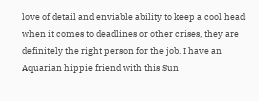love of detail and enviable ability to keep a cool head when it comes to deadlines or other crises, they are definitely the right person for the job. I have an Aquarian hippie friend with this Sun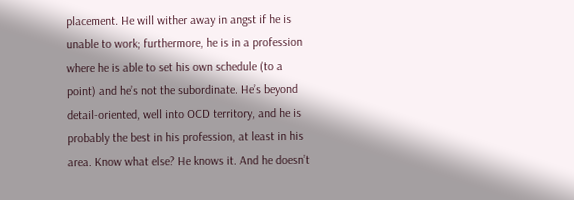placement. He will wither away in angst if he is unable to work; furthermore, he is in a profession where he is able to set his own schedule (to a point) and he’s not the subordinate. He’s beyond detail-oriented, well into OCD territory, and he is probably the best in his profession, at least in his area. Know what else? He knows it. And he doesn’t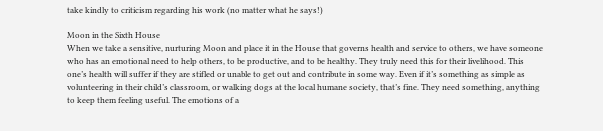take kindly to criticism regarding his work (no matter what he says!)

Moon in the Sixth House
When we take a sensitive, nurturing Moon and place it in the House that governs health and service to others, we have someone who has an emotional need to help others, to be productive, and to be healthy. They truly need this for their livelihood. This one’s health will suffer if they are stifled or unable to get out and contribute in some way. Even if it’s something as simple as volunteering in their child’s classroom, or walking dogs at the local humane society, that’s fine. They need something, anything to keep them feeling useful. The emotions of a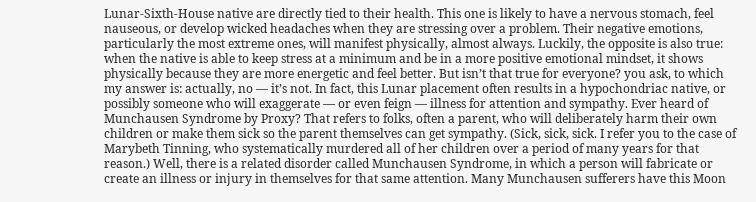Lunar-Sixth-House native are directly tied to their health. This one is likely to have a nervous stomach, feel nauseous, or develop wicked headaches when they are stressing over a problem. Their negative emotions, particularly the most extreme ones, will manifest physically, almost always. Luckily, the opposite is also true: when the native is able to keep stress at a minimum and be in a more positive emotional mindset, it shows physically because they are more energetic and feel better. But isn’t that true for everyone? you ask, to which my answer is: actually, no — it’s not. In fact, this Lunar placement often results in a hypochondriac native, or possibly someone who will exaggerate — or even feign — illness for attention and sympathy. Ever heard of Munchausen Syndrome by Proxy? That refers to folks, often a parent, who will deliberately harm their own children or make them sick so the parent themselves can get sympathy. (Sick, sick, sick. I refer you to the case of Marybeth Tinning, who systematically murdered all of her children over a period of many years for that reason.) Well, there is a related disorder called Munchausen Syndrome, in which a person will fabricate or create an illness or injury in themselves for that same attention. Many Munchausen sufferers have this Moon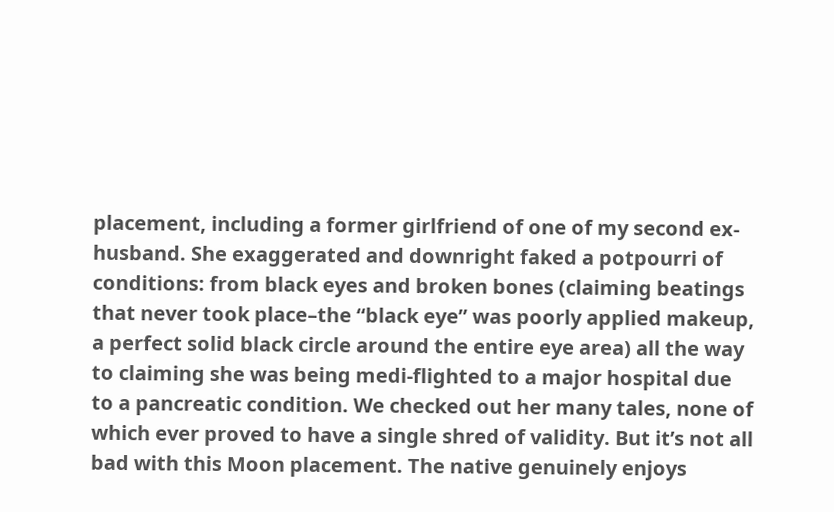placement, including a former girlfriend of one of my second ex-husband. She exaggerated and downright faked a potpourri of conditions: from black eyes and broken bones (claiming beatings that never took place–the “black eye” was poorly applied makeup, a perfect solid black circle around the entire eye area) all the way to claiming she was being medi-flighted to a major hospital due to a pancreatic condition. We checked out her many tales, none of which ever proved to have a single shred of validity. But it’s not all bad with this Moon placement. The native genuinely enjoys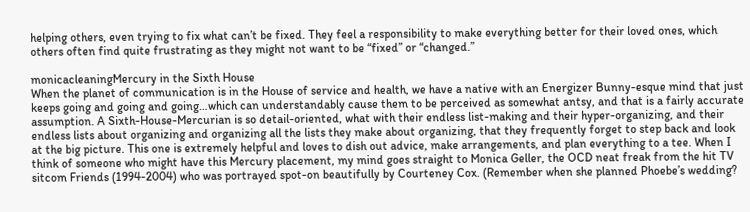helping others, even trying to fix what can’t be fixed. They feel a responsibility to make everything better for their loved ones, which others often find quite frustrating as they might not want to be “fixed” or “changed.”

monicacleaningMercury in the Sixth House
When the planet of communication is in the House of service and health, we have a native with an Energizer Bunny-esque mind that just keeps going and going and going…which can understandably cause them to be perceived as somewhat antsy, and that is a fairly accurate assumption. A Sixth-House-Mercurian is so detail-oriented, what with their endless list-making and their hyper-organizing, and their endless lists about organizing and organizing all the lists they make about organizing, that they frequently forget to step back and look at the big picture. This one is extremely helpful and loves to dish out advice, make arrangements, and plan everything to a tee. When I think of someone who might have this Mercury placement, my mind goes straight to Monica Geller, the OCD neat freak from the hit TV sitcom Friends (1994-2004) who was portrayed spot-on beautifully by Courteney Cox. (Remember when she planned Phoebe’s wedding?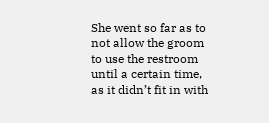She went so far as to not allow the groom to use the restroom until a certain time, as it didn’t fit in with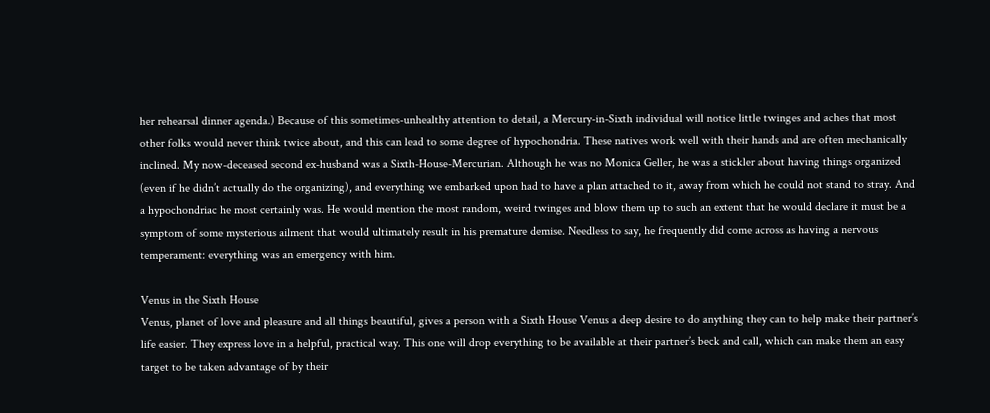her rehearsal dinner agenda.) Because of this sometimes-unhealthy attention to detail, a Mercury-in-Sixth individual will notice little twinges and aches that most other folks would never think twice about, and this can lead to some degree of hypochondria. These natives work well with their hands and are often mechanically inclined. My now-deceased second ex-husband was a Sixth-House-Mercurian. Although he was no Monica Geller, he was a stickler about having things organized (even if he didn’t actually do the organizing), and everything we embarked upon had to have a plan attached to it, away from which he could not stand to stray. And a hypochondriac he most certainly was. He would mention the most random, weird twinges and blow them up to such an extent that he would declare it must be a symptom of some mysterious ailment that would ultimately result in his premature demise. Needless to say, he frequently did come across as having a nervous temperament: everything was an emergency with him.

Venus in the Sixth House
Venus, planet of love and pleasure and all things beautiful, gives a person with a Sixth House Venus a deep desire to do anything they can to help make their partner’s life easier. They express love in a helpful, practical way. This one will drop everything to be available at their partner’s beck and call, which can make them an easy target to be taken advantage of by their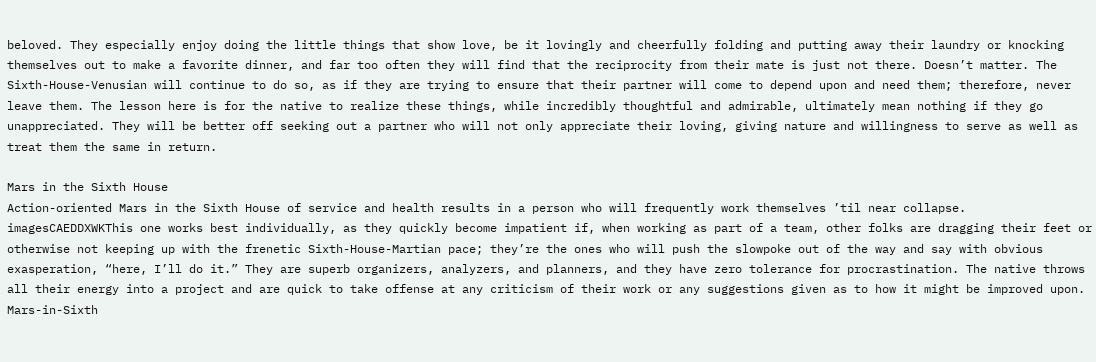beloved. They especially enjoy doing the little things that show love, be it lovingly and cheerfully folding and putting away their laundry or knocking themselves out to make a favorite dinner, and far too often they will find that the reciprocity from their mate is just not there. Doesn’t matter. The Sixth-House-Venusian will continue to do so, as if they are trying to ensure that their partner will come to depend upon and need them; therefore, never leave them. The lesson here is for the native to realize these things, while incredibly thoughtful and admirable, ultimately mean nothing if they go unappreciated. They will be better off seeking out a partner who will not only appreciate their loving, giving nature and willingness to serve as well as treat them the same in return.

Mars in the Sixth House
Action-oriented Mars in the Sixth House of service and health results in a person who will frequently work themselves ’til near collapse. imagesCAEDDXWKThis one works best individually, as they quickly become impatient if, when working as part of a team, other folks are dragging their feet or otherwise not keeping up with the frenetic Sixth-House-Martian pace; they’re the ones who will push the slowpoke out of the way and say with obvious exasperation, “here, I’ll do it.” They are superb organizers, analyzers, and planners, and they have zero tolerance for procrastination. The native throws all their energy into a project and are quick to take offense at any criticism of their work or any suggestions given as to how it might be improved upon. Mars-in-Sixth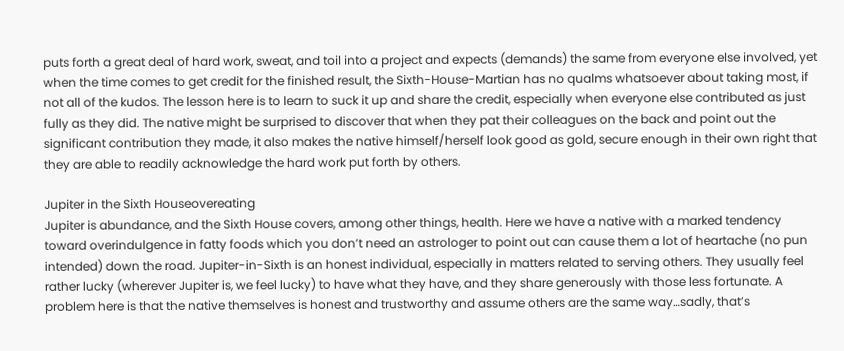puts forth a great deal of hard work, sweat, and toil into a project and expects (demands) the same from everyone else involved, yet when the time comes to get credit for the finished result, the Sixth-House-Martian has no qualms whatsoever about taking most, if not all of the kudos. The lesson here is to learn to suck it up and share the credit, especially when everyone else contributed as just fully as they did. The native might be surprised to discover that when they pat their colleagues on the back and point out the significant contribution they made, it also makes the native himself/herself look good as gold, secure enough in their own right that they are able to readily acknowledge the hard work put forth by others.

Jupiter in the Sixth Houseovereating
Jupiter is abundance, and the Sixth House covers, among other things, health. Here we have a native with a marked tendency toward overindulgence in fatty foods which you don’t need an astrologer to point out can cause them a lot of heartache (no pun intended) down the road. Jupiter-in-Sixth is an honest individual, especially in matters related to serving others. They usually feel rather lucky (wherever Jupiter is, we feel lucky) to have what they have, and they share generously with those less fortunate. A problem here is that the native themselves is honest and trustworthy and assume others are the same way…sadly, that’s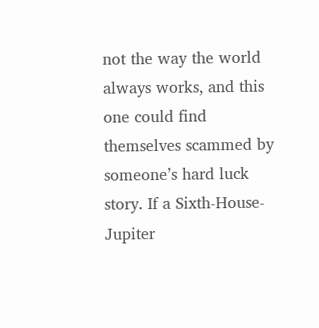not the way the world always works, and this one could find themselves scammed by someone’s hard luck story. If a Sixth-House-Jupiter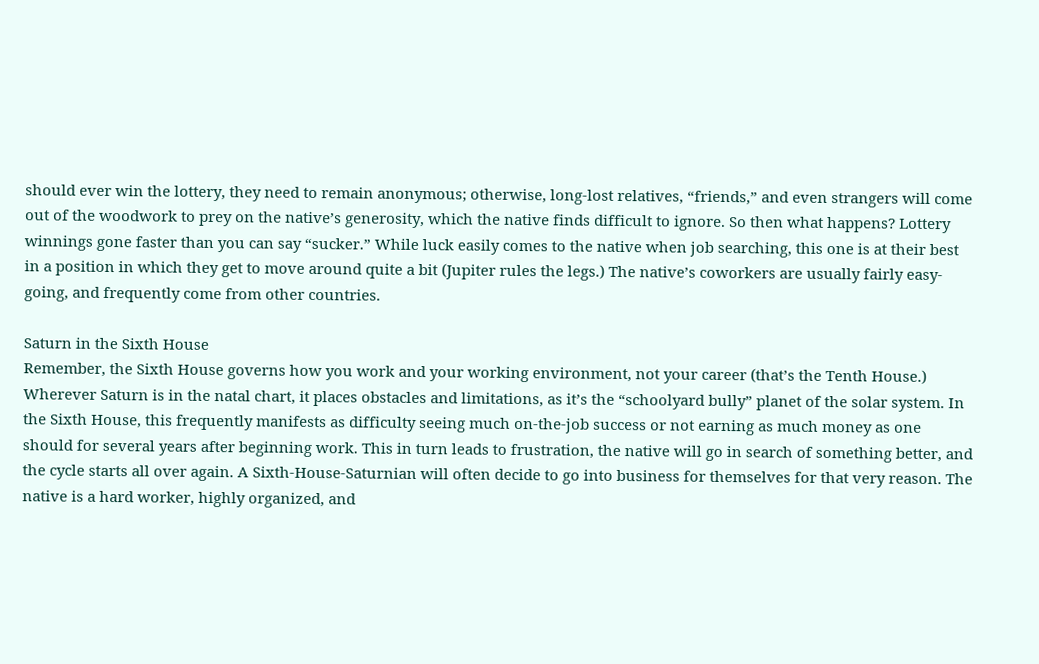should ever win the lottery, they need to remain anonymous; otherwise, long-lost relatives, “friends,” and even strangers will come out of the woodwork to prey on the native’s generosity, which the native finds difficult to ignore. So then what happens? Lottery winnings gone faster than you can say “sucker.” While luck easily comes to the native when job searching, this one is at their best in a position in which they get to move around quite a bit (Jupiter rules the legs.) The native’s coworkers are usually fairly easy-going, and frequently come from other countries.

Saturn in the Sixth House
Remember, the Sixth House governs how you work and your working environment, not your career (that’s the Tenth House.) Wherever Saturn is in the natal chart, it places obstacles and limitations, as it’s the “schoolyard bully” planet of the solar system. In the Sixth House, this frequently manifests as difficulty seeing much on-the-job success or not earning as much money as one should for several years after beginning work. This in turn leads to frustration, the native will go in search of something better, and the cycle starts all over again. A Sixth-House-Saturnian will often decide to go into business for themselves for that very reason. The native is a hard worker, highly organized, and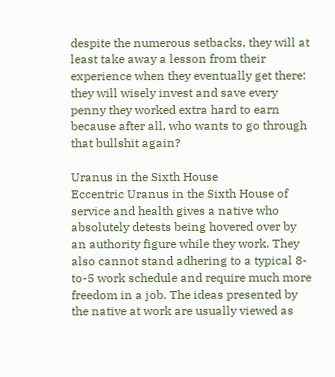despite the numerous setbacks, they will at least take away a lesson from their experience when they eventually get there: they will wisely invest and save every penny they worked extra hard to earn because after all, who wants to go through that bullshit again?

Uranus in the Sixth House
Eccentric Uranus in the Sixth House of service and health gives a native who absolutely detests being hovered over by an authority figure while they work. They also cannot stand adhering to a typical 8-to-5 work schedule and require much more freedom in a job. The ideas presented by the native at work are usually viewed as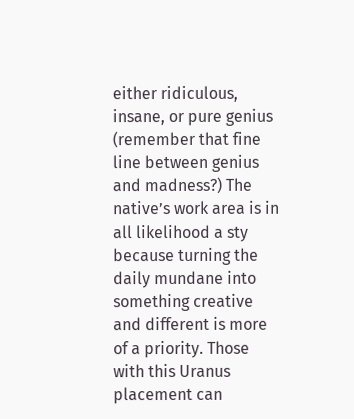either ridiculous, insane, or pure genius (remember that fine line between genius and madness?) The native’s work area is in all likelihood a sty because turning the daily mundane into something creative and different is more of a priority. Those with this Uranus placement can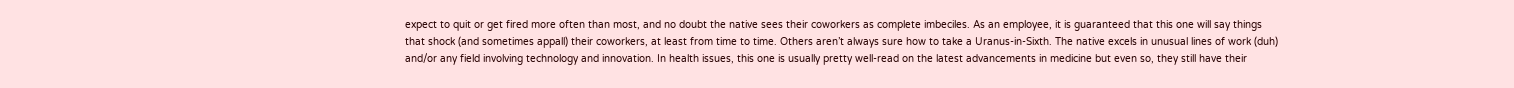expect to quit or get fired more often than most, and no doubt the native sees their coworkers as complete imbeciles. As an employee, it is guaranteed that this one will say things that shock (and sometimes appall) their coworkers, at least from time to time. Others aren’t always sure how to take a Uranus-in-Sixth. The native excels in unusual lines of work (duh) and/or any field involving technology and innovation. In health issues, this one is usually pretty well-read on the latest advancements in medicine but even so, they still have their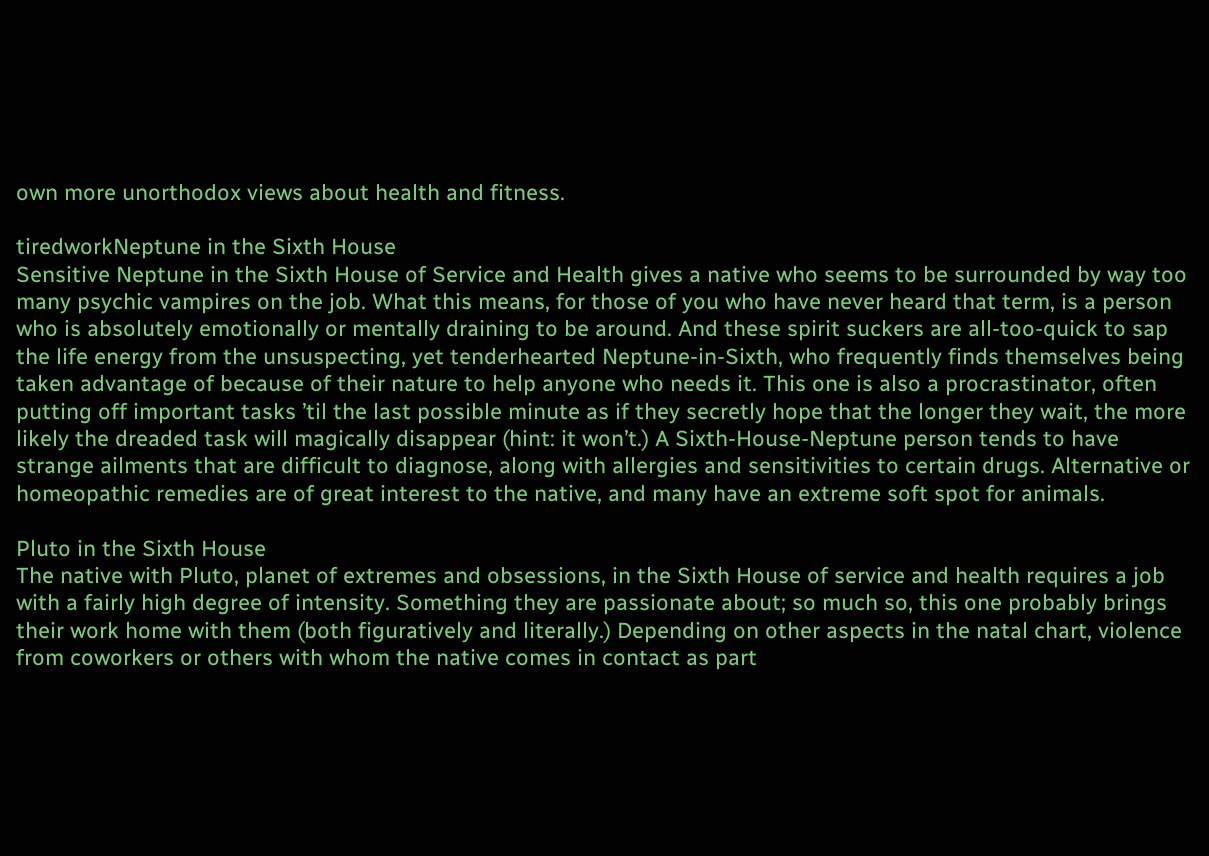own more unorthodox views about health and fitness.

tiredworkNeptune in the Sixth House
Sensitive Neptune in the Sixth House of Service and Health gives a native who seems to be surrounded by way too many psychic vampires on the job. What this means, for those of you who have never heard that term, is a person who is absolutely emotionally or mentally draining to be around. And these spirit suckers are all-too-quick to sap the life energy from the unsuspecting, yet tenderhearted Neptune-in-Sixth, who frequently finds themselves being taken advantage of because of their nature to help anyone who needs it. This one is also a procrastinator, often putting off important tasks ’til the last possible minute as if they secretly hope that the longer they wait, the more likely the dreaded task will magically disappear (hint: it won’t.) A Sixth-House-Neptune person tends to have strange ailments that are difficult to diagnose, along with allergies and sensitivities to certain drugs. Alternative or homeopathic remedies are of great interest to the native, and many have an extreme soft spot for animals.

Pluto in the Sixth House
The native with Pluto, planet of extremes and obsessions, in the Sixth House of service and health requires a job with a fairly high degree of intensity. Something they are passionate about; so much so, this one probably brings their work home with them (both figuratively and literally.) Depending on other aspects in the natal chart, violence from coworkers or others with whom the native comes in contact as part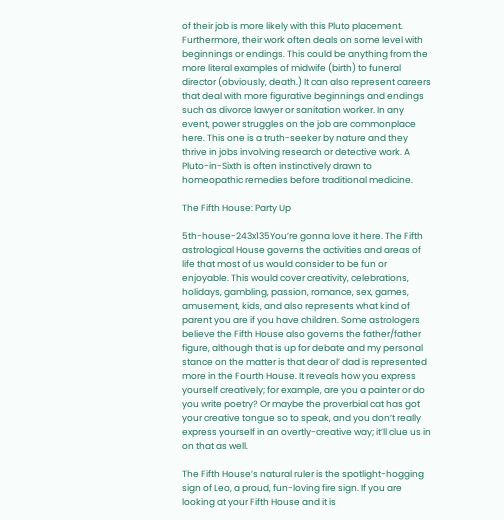of their job is more likely with this Pluto placement. Furthermore, their work often deals on some level with beginnings or endings. This could be anything from the more literal examples of midwife (birth) to funeral director (obviously, death.) It can also represent careers that deal with more figurative beginnings and endings such as divorce lawyer or sanitation worker. In any event, power struggles on the job are commonplace here. This one is a truth-seeker by nature and they thrive in jobs involving research or detective work. A Pluto-in-Sixth is often instinctively drawn to homeopathic remedies before traditional medicine.

The Fifth House: Party Up

5th-house-243x135You’re gonna love it here. The Fifth astrological House governs the activities and areas of life that most of us would consider to be fun or enjoyable. This would cover creativity, celebrations, holidays, gambling, passion, romance, sex, games, amusement, kids, and also represents what kind of parent you are if you have children. Some astrologers believe the Fifth House also governs the father/father figure, although that is up for debate and my personal stance on the matter is that dear ol’ dad is represented more in the Fourth House. It reveals how you express yourself creatively; for example, are you a painter or do you write poetry? Or maybe the proverbial cat has got your creative tongue so to speak, and you don’t really express yourself in an overtly-creative way; it’ll clue us in on that as well.

The Fifth House’s natural ruler is the spotlight-hogging sign of Leo, a proud, fun-loving fire sign. If you are looking at your Fifth House and it is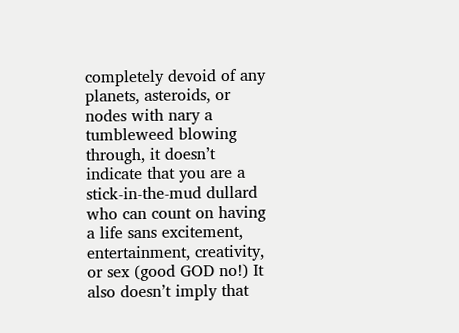completely devoid of any planets, asteroids, or nodes with nary a tumbleweed blowing through, it doesn’t indicate that you are a stick-in-the-mud dullard who can count on having a life sans excitement, entertainment, creativity, or sex (good GOD no!) It also doesn’t imply that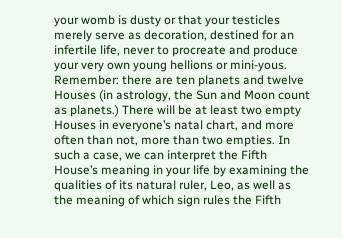your womb is dusty or that your testicles merely serve as decoration, destined for an infertile life, never to procreate and produce your very own young hellions or mini-yous. Remember: there are ten planets and twelve Houses (in astrology, the Sun and Moon count as planets.) There will be at least two empty Houses in everyone’s natal chart, and more often than not, more than two empties. In such a case, we can interpret the Fifth House’s meaning in your life by examining the qualities of its natural ruler, Leo, as well as the meaning of which sign rules the Fifth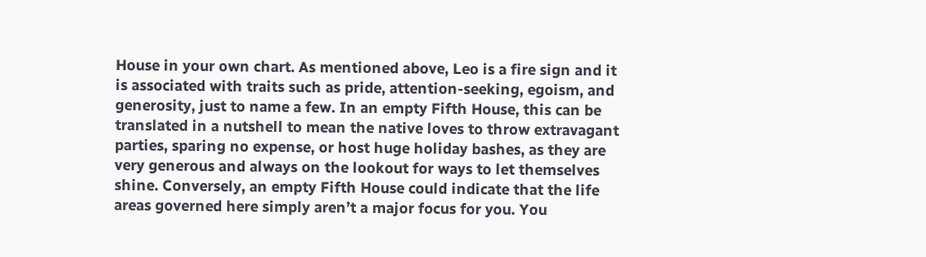House in your own chart. As mentioned above, Leo is a fire sign and it is associated with traits such as pride, attention-seeking, egoism, and generosity, just to name a few. In an empty Fifth House, this can be translated in a nutshell to mean the native loves to throw extravagant parties, sparing no expense, or host huge holiday bashes, as they are very generous and always on the lookout for ways to let themselves shine. Conversely, an empty Fifth House could indicate that the life areas governed here simply aren’t a major focus for you. You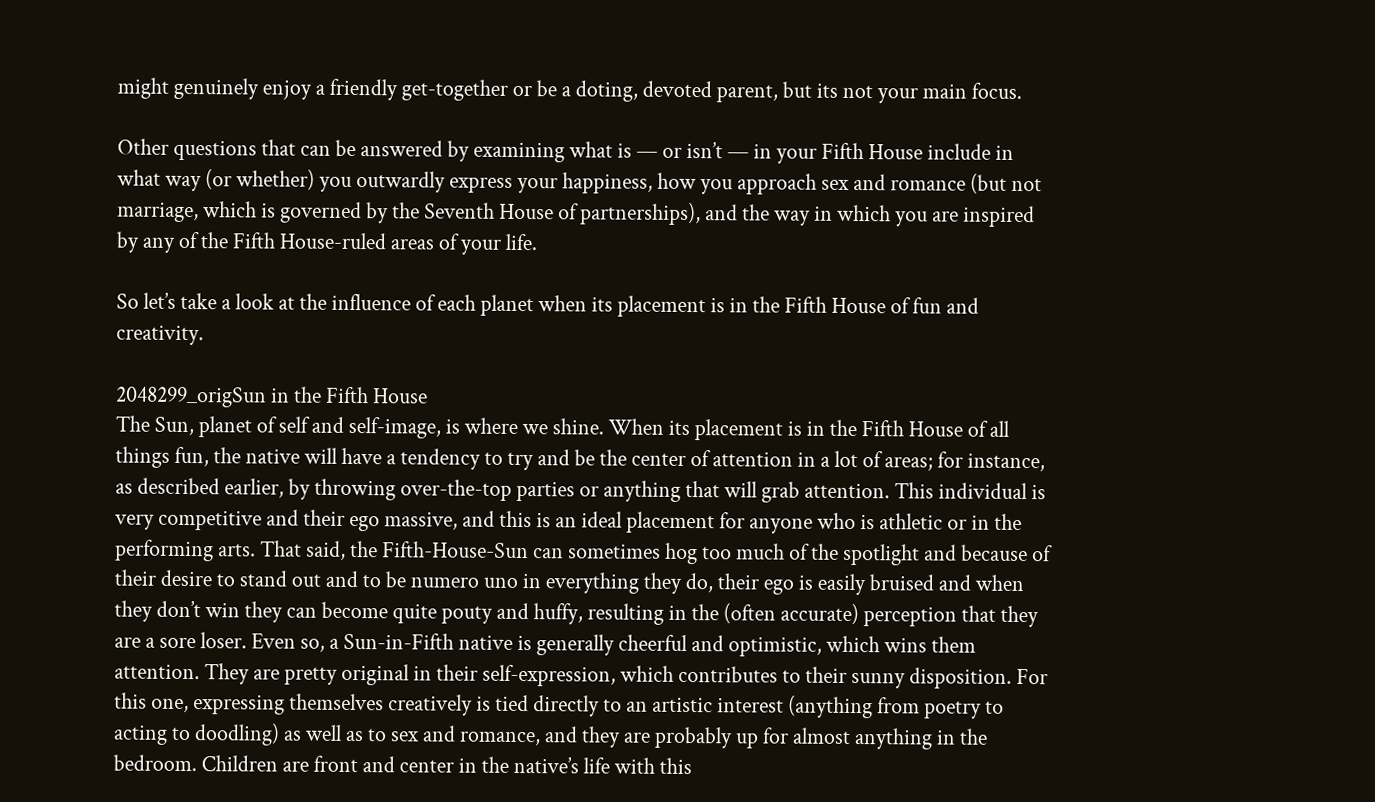might genuinely enjoy a friendly get-together or be a doting, devoted parent, but its not your main focus.

Other questions that can be answered by examining what is — or isn’t — in your Fifth House include in what way (or whether) you outwardly express your happiness, how you approach sex and romance (but not marriage, which is governed by the Seventh House of partnerships), and the way in which you are inspired by any of the Fifth House-ruled areas of your life.

So let’s take a look at the influence of each planet when its placement is in the Fifth House of fun and creativity.

2048299_origSun in the Fifth House
The Sun, planet of self and self-image, is where we shine. When its placement is in the Fifth House of all things fun, the native will have a tendency to try and be the center of attention in a lot of areas; for instance, as described earlier, by throwing over-the-top parties or anything that will grab attention. This individual is very competitive and their ego massive, and this is an ideal placement for anyone who is athletic or in the performing arts. That said, the Fifth-House-Sun can sometimes hog too much of the spotlight and because of their desire to stand out and to be numero uno in everything they do, their ego is easily bruised and when they don’t win they can become quite pouty and huffy, resulting in the (often accurate) perception that they are a sore loser. Even so, a Sun-in-Fifth native is generally cheerful and optimistic, which wins them attention. They are pretty original in their self-expression, which contributes to their sunny disposition. For this one, expressing themselves creatively is tied directly to an artistic interest (anything from poetry to acting to doodling) as well as to sex and romance, and they are probably up for almost anything in the bedroom. Children are front and center in the native’s life with this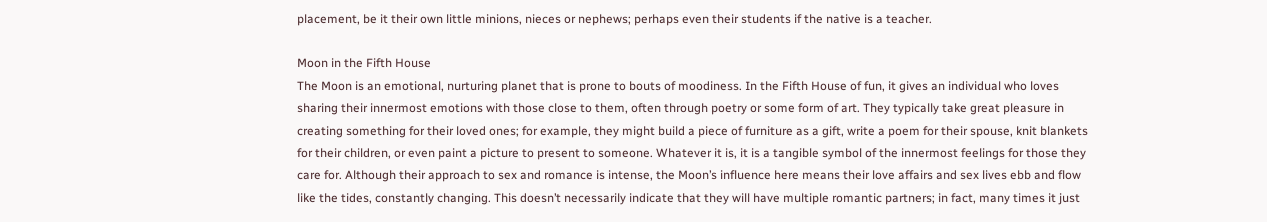placement, be it their own little minions, nieces or nephews; perhaps even their students if the native is a teacher.

Moon in the Fifth House
The Moon is an emotional, nurturing planet that is prone to bouts of moodiness. In the Fifth House of fun, it gives an individual who loves sharing their innermost emotions with those close to them, often through poetry or some form of art. They typically take great pleasure in creating something for their loved ones; for example, they might build a piece of furniture as a gift, write a poem for their spouse, knit blankets for their children, or even paint a picture to present to someone. Whatever it is, it is a tangible symbol of the innermost feelings for those they care for. Although their approach to sex and romance is intense, the Moon’s influence here means their love affairs and sex lives ebb and flow like the tides, constantly changing. This doesn’t necessarily indicate that they will have multiple romantic partners; in fact, many times it just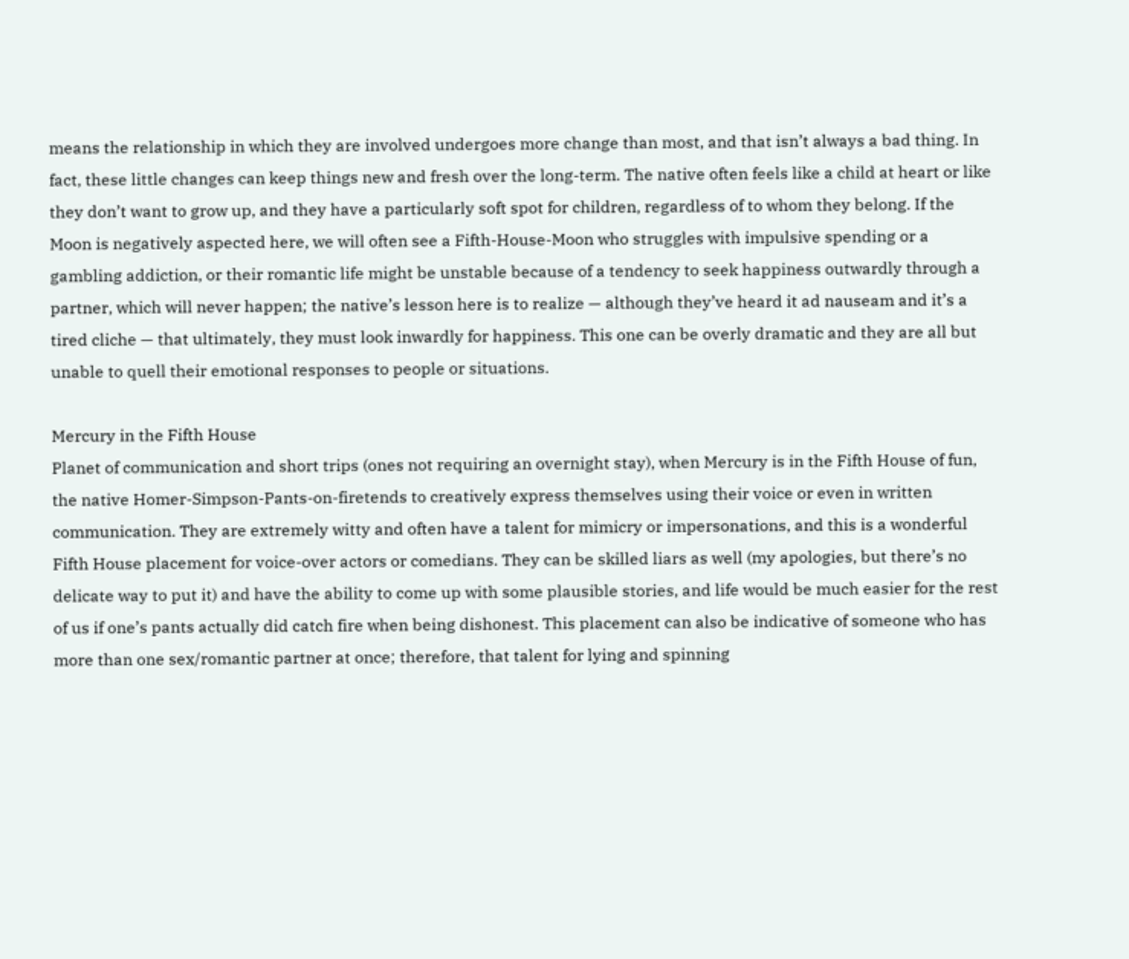means the relationship in which they are involved undergoes more change than most, and that isn’t always a bad thing. In fact, these little changes can keep things new and fresh over the long-term. The native often feels like a child at heart or like they don’t want to grow up, and they have a particularly soft spot for children, regardless of to whom they belong. If the Moon is negatively aspected here, we will often see a Fifth-House-Moon who struggles with impulsive spending or a gambling addiction, or their romantic life might be unstable because of a tendency to seek happiness outwardly through a partner, which will never happen; the native’s lesson here is to realize — although they’ve heard it ad nauseam and it’s a tired cliche — that ultimately, they must look inwardly for happiness. This one can be overly dramatic and they are all but unable to quell their emotional responses to people or situations.

Mercury in the Fifth House
Planet of communication and short trips (ones not requiring an overnight stay), when Mercury is in the Fifth House of fun, the native Homer-Simpson-Pants-on-firetends to creatively express themselves using their voice or even in written communication. They are extremely witty and often have a talent for mimicry or impersonations, and this is a wonderful Fifth House placement for voice-over actors or comedians. They can be skilled liars as well (my apologies, but there’s no delicate way to put it) and have the ability to come up with some plausible stories, and life would be much easier for the rest of us if one’s pants actually did catch fire when being dishonest. This placement can also be indicative of someone who has more than one sex/romantic partner at once; therefore, that talent for lying and spinning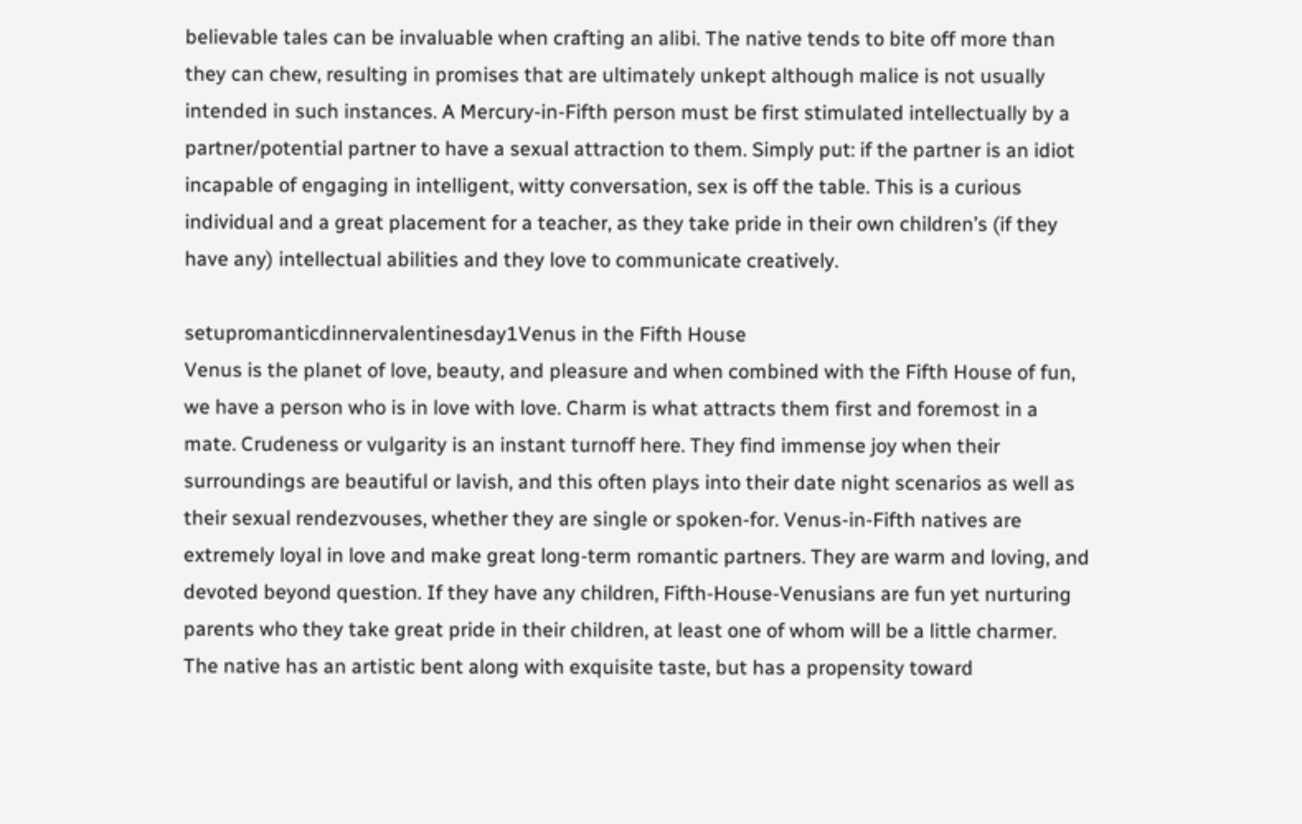believable tales can be invaluable when crafting an alibi. The native tends to bite off more than they can chew, resulting in promises that are ultimately unkept although malice is not usually intended in such instances. A Mercury-in-Fifth person must be first stimulated intellectually by a partner/potential partner to have a sexual attraction to them. Simply put: if the partner is an idiot incapable of engaging in intelligent, witty conversation, sex is off the table. This is a curious individual and a great placement for a teacher, as they take pride in their own children’s (if they have any) intellectual abilities and they love to communicate creatively.

setupromanticdinnervalentinesday1Venus in the Fifth House
Venus is the planet of love, beauty, and pleasure and when combined with the Fifth House of fun, we have a person who is in love with love. Charm is what attracts them first and foremost in a mate. Crudeness or vulgarity is an instant turnoff here. They find immense joy when their surroundings are beautiful or lavish, and this often plays into their date night scenarios as well as their sexual rendezvouses, whether they are single or spoken-for. Venus-in-Fifth natives are extremely loyal in love and make great long-term romantic partners. They are warm and loving, and devoted beyond question. If they have any children, Fifth-House-Venusians are fun yet nurturing parents who they take great pride in their children, at least one of whom will be a little charmer. The native has an artistic bent along with exquisite taste, but has a propensity toward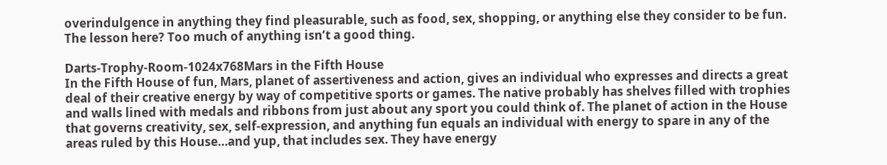overindulgence in anything they find pleasurable, such as food, sex, shopping, or anything else they consider to be fun. The lesson here? Too much of anything isn’t a good thing.

Darts-Trophy-Room-1024x768Mars in the Fifth House
In the Fifth House of fun, Mars, planet of assertiveness and action, gives an individual who expresses and directs a great deal of their creative energy by way of competitive sports or games. The native probably has shelves filled with trophies and walls lined with medals and ribbons from just about any sport you could think of. The planet of action in the House that governs creativity, sex, self-expression, and anything fun equals an individual with energy to spare in any of the areas ruled by this House…and yup, that includes sex. They have energy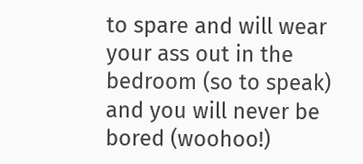to spare and will wear your ass out in the bedroom (so to speak) and you will never be bored (woohoo!)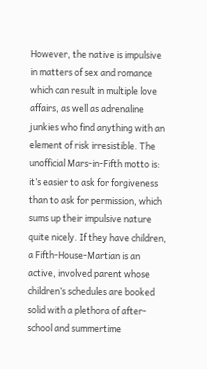However, the native is impulsive in matters of sex and romance which can result in multiple love affairs, as well as adrenaline junkies who find anything with an element of risk irresistible. The unofficial Mars-in-Fifth motto is: it’s easier to ask for forgiveness than to ask for permission, which sums up their impulsive nature quite nicely. If they have children, a Fifth-House-Martian is an active, involved parent whose children’s schedules are booked solid with a plethora of after-school and summertime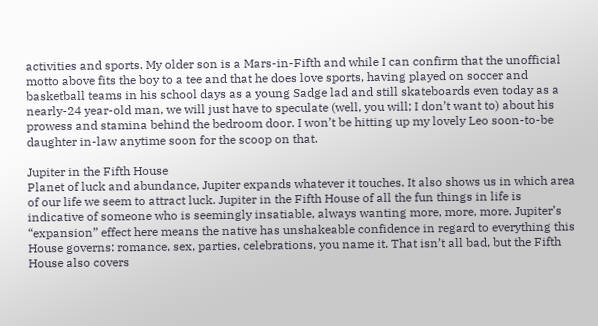activities and sports. My older son is a Mars-in-Fifth and while I can confirm that the unofficial motto above fits the boy to a tee and that he does love sports, having played on soccer and basketball teams in his school days as a young Sadge lad and still skateboards even today as a nearly-24 year-old man, we will just have to speculate (well, you will; I don’t want to) about his prowess and stamina behind the bedroom door. I won’t be hitting up my lovely Leo soon-to-be daughter in-law anytime soon for the scoop on that.

Jupiter in the Fifth House
Planet of luck and abundance, Jupiter expands whatever it touches. It also shows us in which area of our life we seem to attract luck. Jupiter in the Fifth House of all the fun things in life is indicative of someone who is seemingly insatiable, always wanting more, more, more. Jupiter’s “expansion” effect here means the native has unshakeable confidence in regard to everything this House governs: romance, sex, parties, celebrations, you name it. That isn’t all bad, but the Fifth House also covers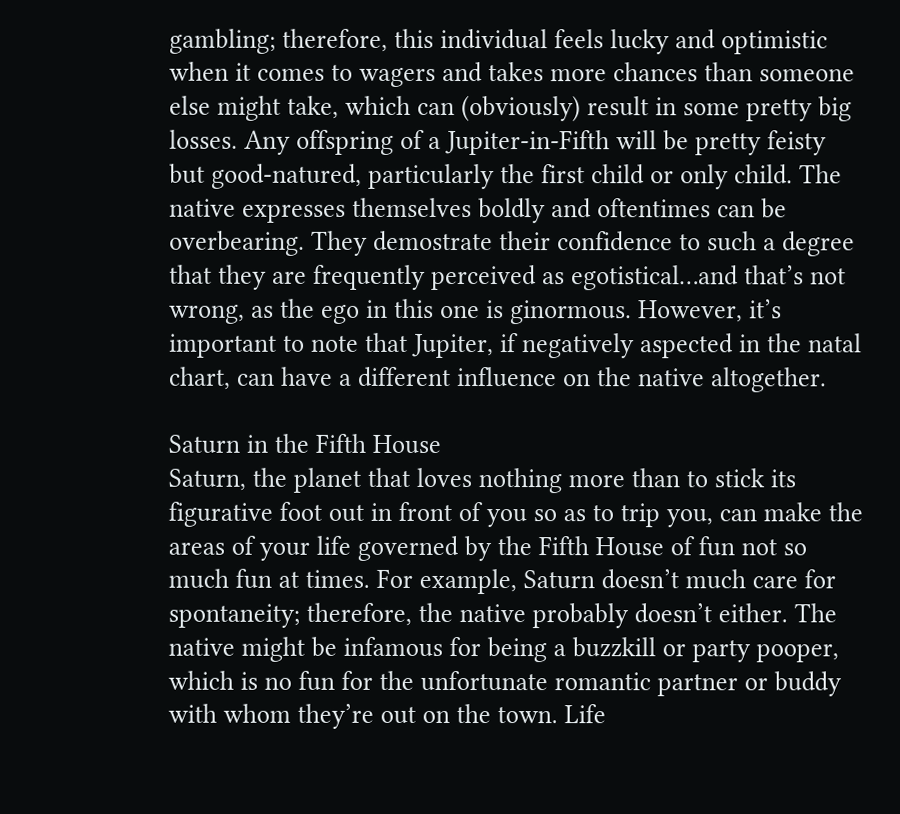gambling; therefore, this individual feels lucky and optimistic when it comes to wagers and takes more chances than someone else might take, which can (obviously) result in some pretty big losses. Any offspring of a Jupiter-in-Fifth will be pretty feisty but good-natured, particularly the first child or only child. The native expresses themselves boldly and oftentimes can be overbearing. They demostrate their confidence to such a degree that they are frequently perceived as egotistical…and that’s not wrong, as the ego in this one is ginormous. However, it’s important to note that Jupiter, if negatively aspected in the natal chart, can have a different influence on the native altogether.

Saturn in the Fifth House
Saturn, the planet that loves nothing more than to stick its figurative foot out in front of you so as to trip you, can make the areas of your life governed by the Fifth House of fun not so much fun at times. For example, Saturn doesn’t much care for spontaneity; therefore, the native probably doesn’t either. The native might be infamous for being a buzzkill or party pooper, which is no fun for the unfortunate romantic partner or buddy with whom they’re out on the town. Life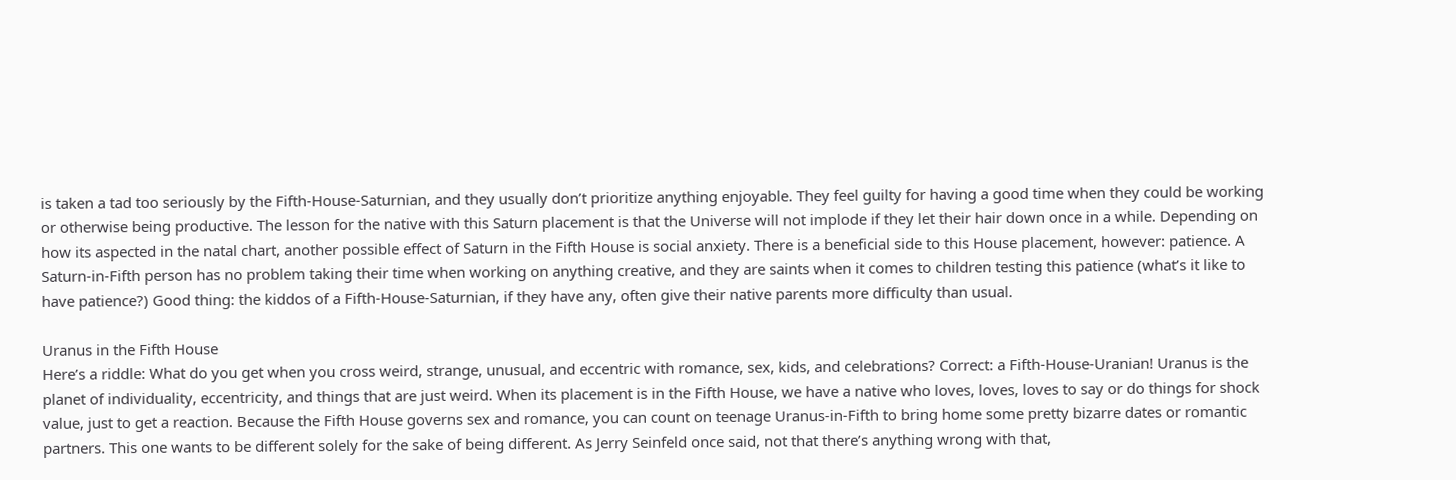is taken a tad too seriously by the Fifth-House-Saturnian, and they usually don’t prioritize anything enjoyable. They feel guilty for having a good time when they could be working or otherwise being productive. The lesson for the native with this Saturn placement is that the Universe will not implode if they let their hair down once in a while. Depending on how its aspected in the natal chart, another possible effect of Saturn in the Fifth House is social anxiety. There is a beneficial side to this House placement, however: patience. A Saturn-in-Fifth person has no problem taking their time when working on anything creative, and they are saints when it comes to children testing this patience (what’s it like to have patience?) Good thing: the kiddos of a Fifth-House-Saturnian, if they have any, often give their native parents more difficulty than usual.

Uranus in the Fifth House
Here’s a riddle: What do you get when you cross weird, strange, unusual, and eccentric with romance, sex, kids, and celebrations? Correct: a Fifth-House-Uranian! Uranus is the planet of individuality, eccentricity, and things that are just weird. When its placement is in the Fifth House, we have a native who loves, loves, loves to say or do things for shock value, just to get a reaction. Because the Fifth House governs sex and romance, you can count on teenage Uranus-in-Fifth to bring home some pretty bizarre dates or romantic partners. This one wants to be different solely for the sake of being different. As Jerry Seinfeld once said, not that there’s anything wrong with that,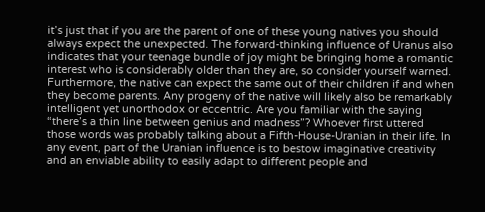it’s just that if you are the parent of one of these young natives you should always expect the unexpected. The forward-thinking influence of Uranus also indicates that your teenage bundle of joy might be bringing home a romantic interest who is considerably older than they are, so consider yourself warned. Furthermore, the native can expect the same out of their children if and when they become parents. Any progeny of the native will likely also be remarkably intelligent yet unorthodox or eccentric. Are you familiar with the saying “there’s a thin line between genius and madness”? Whoever first uttered those words was probably talking about a Fifth-House-Uranian in their life. In any event, part of the Uranian influence is to bestow imaginative creativity and an enviable ability to easily adapt to different people and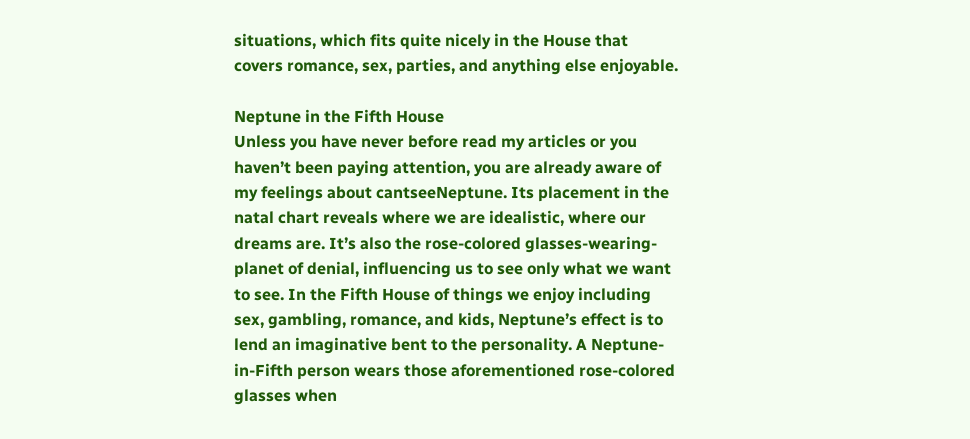situations, which fits quite nicely in the House that covers romance, sex, parties, and anything else enjoyable.

Neptune in the Fifth House
Unless you have never before read my articles or you haven’t been paying attention, you are already aware of my feelings about cantseeNeptune. Its placement in the natal chart reveals where we are idealistic, where our dreams are. It’s also the rose-colored glasses-wearing-planet of denial, influencing us to see only what we want to see. In the Fifth House of things we enjoy including sex, gambling, romance, and kids, Neptune’s effect is to lend an imaginative bent to the personality. A Neptune-in-Fifth person wears those aforementioned rose-colored glasses when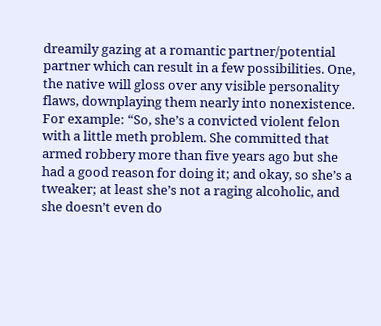dreamily gazing at a romantic partner/potential partner which can result in a few possibilities. One, the native will gloss over any visible personality flaws, downplaying them nearly into nonexistence. For example: “So, she’s a convicted violent felon with a little meth problem. She committed that armed robbery more than five years ago but she had a good reason for doing it; and okay, so she’s a tweaker; at least she’s not a raging alcoholic, and she doesn’t even do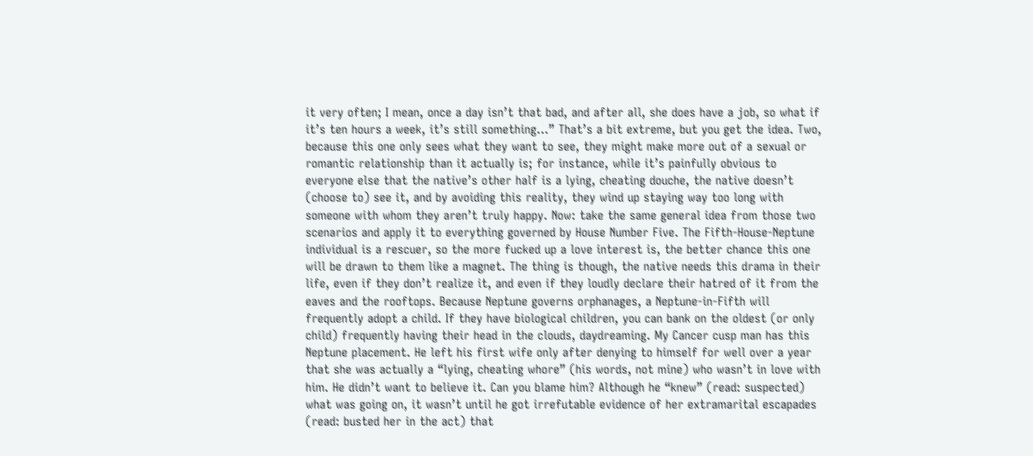it very often; I mean, once a day isn’t that bad, and after all, she does have a job, so what if it’s ten hours a week, it’s still something…” That’s a bit extreme, but you get the idea. Two, because this one only sees what they want to see, they might make more out of a sexual or romantic relationship than it actually is; for instance, while it’s painfully obvious to everyone else that the native’s other half is a lying, cheating douche, the native doesn’t (choose to) see it, and by avoiding this reality, they wind up staying way too long with someone with whom they aren’t truly happy. Now: take the same general idea from those two scenarios and apply it to everything governed by House Number Five. The Fifth-House-Neptune individual is a rescuer, so the more fucked up a love interest is, the better chance this one will be drawn to them like a magnet. The thing is though, the native needs this drama in their life, even if they don’t realize it, and even if they loudly declare their hatred of it from the eaves and the rooftops. Because Neptune governs orphanages, a Neptune-in-Fifth will frequently adopt a child. If they have biological children, you can bank on the oldest (or only child) frequently having their head in the clouds, daydreaming. My Cancer cusp man has this Neptune placement. He left his first wife only after denying to himself for well over a year that she was actually a “lying, cheating whore” (his words, not mine) who wasn’t in love with him. He didn’t want to believe it. Can you blame him? Although he “knew” (read: suspected) what was going on, it wasn’t until he got irrefutable evidence of her extramarital escapades (read: busted her in the act) that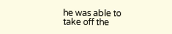he was able to take off the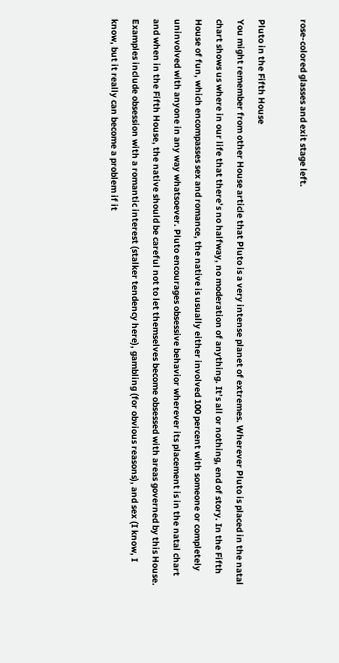rose-colored glasses and exit stage left.

Pluto in the Fifth House
You might remember from other House article that Pluto is a very intense planet of extremes. Wherever Pluto is placed in the natal chart shows us where in our life that there’s no halfway, no moderation of anything. It’s all or nothing, end of story. In the Fifth House of fun, which encompasses sex and romance, the native is usually either involved 100 percent with someone or completely uninvolved with anyone in any way whatsoever. Pluto encourages obsessive behavior wherever its placement is in the natal chart and when in the Fifth House, the native should be careful not to let themselves become obsessed with areas governed by this House. Examples include obsession with a romantic interest (stalker tendency here), gambling (for obvious reasons), and sex (I know, I know, but it really can become a problem if it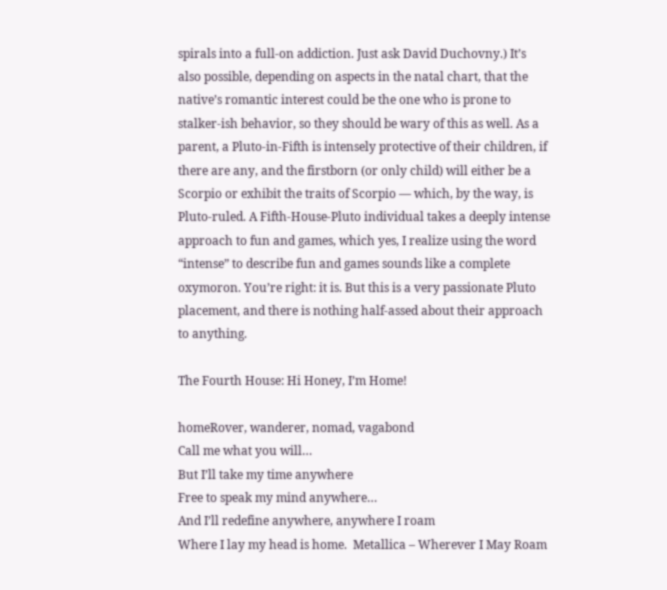spirals into a full-on addiction. Just ask David Duchovny.) It’s also possible, depending on aspects in the natal chart, that the native’s romantic interest could be the one who is prone to stalker-ish behavior, so they should be wary of this as well. As a parent, a Pluto-in-Fifth is intensely protective of their children, if there are any, and the firstborn (or only child) will either be a Scorpio or exhibit the traits of Scorpio — which, by the way, is Pluto-ruled. A Fifth-House-Pluto individual takes a deeply intense approach to fun and games, which yes, I realize using the word “intense” to describe fun and games sounds like a complete oxymoron. You’re right: it is. But this is a very passionate Pluto placement, and there is nothing half-assed about their approach to anything.

The Fourth House: Hi Honey, I’m Home!

homeRover, wanderer, nomad, vagabond
Call me what you will…
But I’ll take my time anywhere
Free to speak my mind anywhere…
And I’ll redefine anywhere, anywhere I roam
Where I lay my head is home.  Metallica – Wherever I May Roam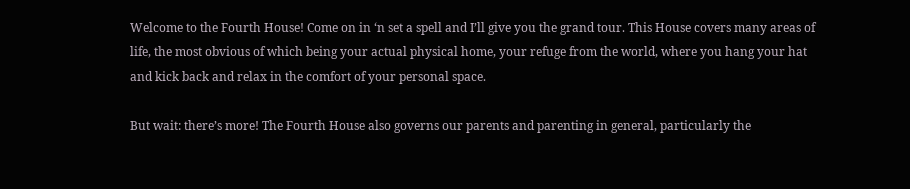Welcome to the Fourth House! Come on in ‘n set a spell and I’ll give you the grand tour. This House covers many areas of life, the most obvious of which being your actual physical home, your refuge from the world, where you hang your hat and kick back and relax in the comfort of your personal space.

But wait: there’s more! The Fourth House also governs our parents and parenting in general, particularly the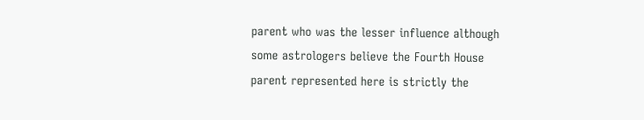parent who was the lesser influence although some astrologers believe the Fourth House parent represented here is strictly the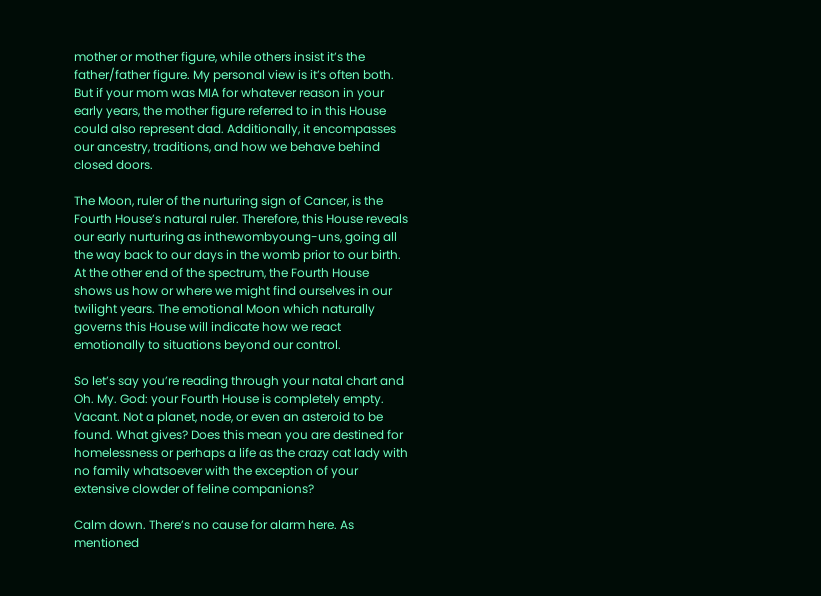mother or mother figure, while others insist it’s the father/father figure. My personal view is it’s often both. But if your mom was MIA for whatever reason in your early years, the mother figure referred to in this House could also represent dad. Additionally, it encompasses our ancestry, traditions, and how we behave behind closed doors.

The Moon, ruler of the nurturing sign of Cancer, is the Fourth House’s natural ruler. Therefore, this House reveals our early nurturing as inthewombyoung-uns, going all the way back to our days in the womb prior to our birth. At the other end of the spectrum, the Fourth House shows us how or where we might find ourselves in our twilight years. The emotional Moon which naturally governs this House will indicate how we react emotionally to situations beyond our control.

So let’s say you’re reading through your natal chart and Oh. My. God: your Fourth House is completely empty. Vacant. Not a planet, node, or even an asteroid to be found. What gives? Does this mean you are destined for homelessness or perhaps a life as the crazy cat lady with no family whatsoever with the exception of your extensive clowder of feline companions?

Calm down. There’s no cause for alarm here. As mentioned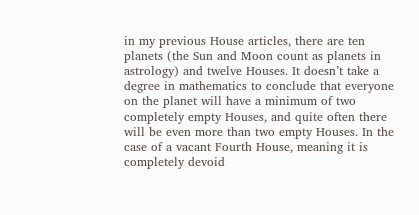in my previous House articles, there are ten planets (the Sun and Moon count as planets in astrology) and twelve Houses. It doesn’t take a degree in mathematics to conclude that everyone on the planet will have a minimum of two completely empty Houses, and quite often there will be even more than two empty Houses. In the case of a vacant Fourth House, meaning it is completely devoid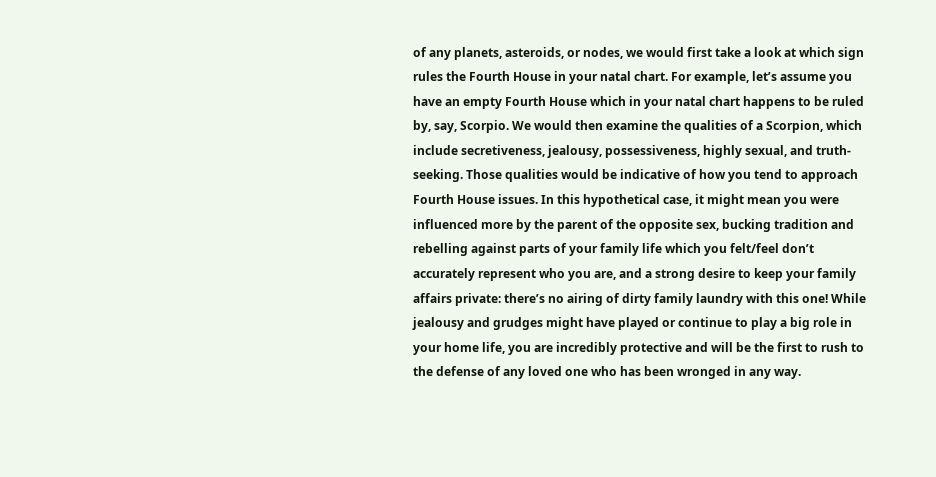of any planets, asteroids, or nodes, we would first take a look at which sign rules the Fourth House in your natal chart. For example, let’s assume you have an empty Fourth House which in your natal chart happens to be ruled by, say, Scorpio. We would then examine the qualities of a Scorpion, which include secretiveness, jealousy, possessiveness, highly sexual, and truth-seeking. Those qualities would be indicative of how you tend to approach Fourth House issues. In this hypothetical case, it might mean you were influenced more by the parent of the opposite sex, bucking tradition and rebelling against parts of your family life which you felt/feel don’t accurately represent who you are, and a strong desire to keep your family affairs private: there’s no airing of dirty family laundry with this one! While jealousy and grudges might have played or continue to play a big role in your home life, you are incredibly protective and will be the first to rush to the defense of any loved one who has been wronged in any way.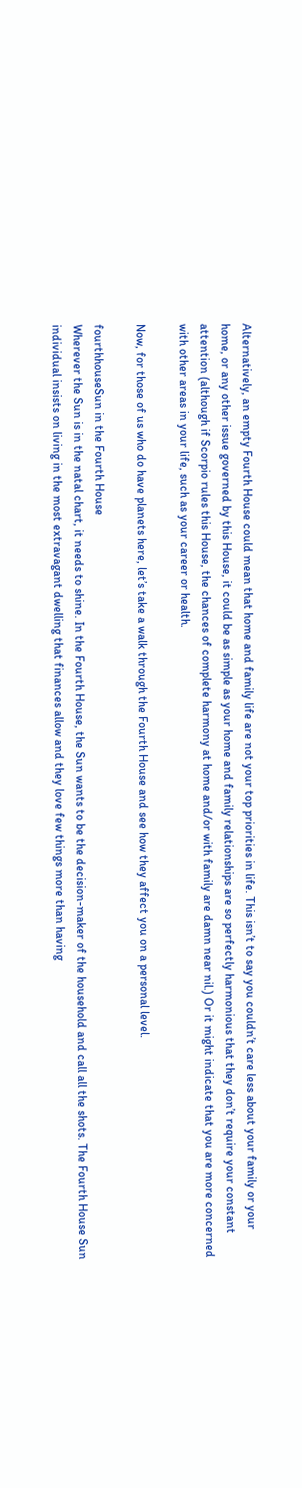Alternatively, an empty Fourth House could mean that home and family life are not your top priorities in life. This isn’t to say you couldn’t care less about your family or your home, or any other issue governed by this House, it could be as simple as your home and family relationships are so perfectly harmonious that they don’t require your constant attention (although if Scorpio rules this House, the chances of complete harmony at home and/or with family are damn near nil.) Or it might indicate that you are more concerned with other areas in your life, such as your career or health.

Now, for those of us who do have planets here, let’s take a walk through the Fourth House and see how they affect you on a personal level.

fourthhouseSun in the Fourth House
Wherever the Sun is in the natal chart, it needs to shine. In the Fourth House, the Sun wants to be the decision-maker of the household and call all the shots. The Fourth House Sun individual insists on living in the most extravagant dwelling that finances allow and they love few things more than having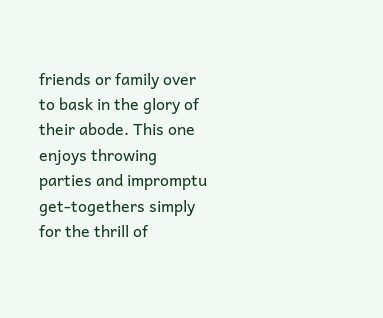friends or family over to bask in the glory of their abode. This one enjoys throwing parties and impromptu get-togethers simply for the thrill of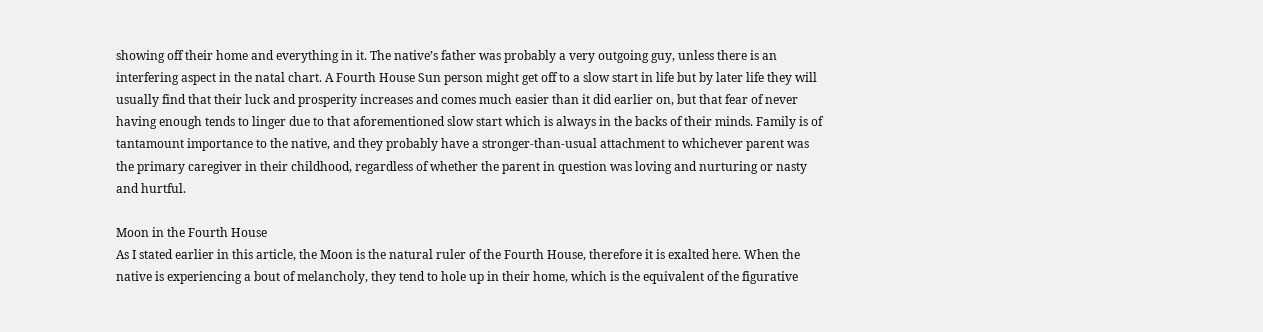showing off their home and everything in it. The native’s father was probably a very outgoing guy, unless there is an interfering aspect in the natal chart. A Fourth House Sun person might get off to a slow start in life but by later life they will usually find that their luck and prosperity increases and comes much easier than it did earlier on, but that fear of never having enough tends to linger due to that aforementioned slow start which is always in the backs of their minds. Family is of tantamount importance to the native, and they probably have a stronger-than-usual attachment to whichever parent was the primary caregiver in their childhood, regardless of whether the parent in question was loving and nurturing or nasty and hurtful.

Moon in the Fourth House
As I stated earlier in this article, the Moon is the natural ruler of the Fourth House, therefore it is exalted here. When the native is experiencing a bout of melancholy, they tend to hole up in their home, which is the equivalent of the figurative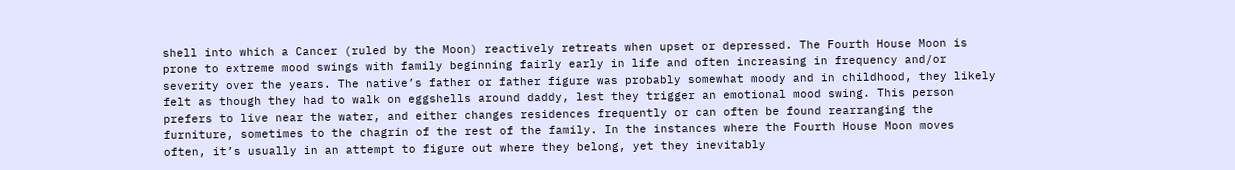shell into which a Cancer (ruled by the Moon) reactively retreats when upset or depressed. The Fourth House Moon is prone to extreme mood swings with family beginning fairly early in life and often increasing in frequency and/or severity over the years. The native’s father or father figure was probably somewhat moody and in childhood, they likely felt as though they had to walk on eggshells around daddy, lest they trigger an emotional mood swing. This person prefers to live near the water, and either changes residences frequently or can often be found rearranging the furniture, sometimes to the chagrin of the rest of the family. In the instances where the Fourth House Moon moves often, it’s usually in an attempt to figure out where they belong, yet they inevitably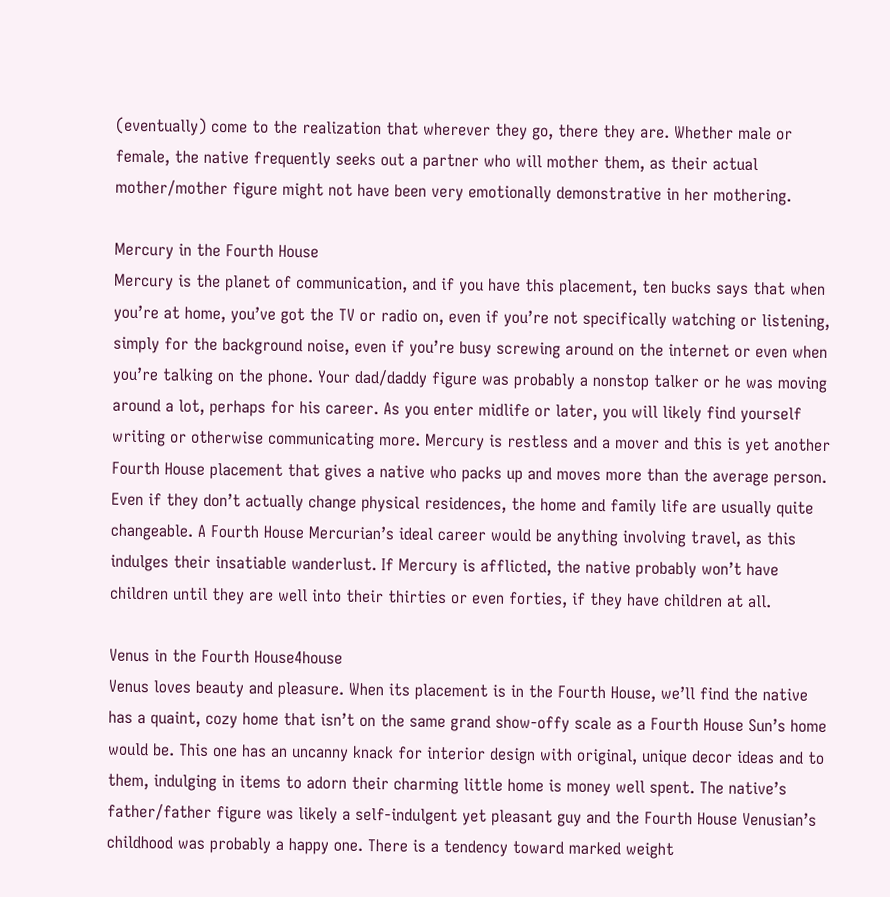(eventually) come to the realization that wherever they go, there they are. Whether male or female, the native frequently seeks out a partner who will mother them, as their actual mother/mother figure might not have been very emotionally demonstrative in her mothering.

Mercury in the Fourth House
Mercury is the planet of communication, and if you have this placement, ten bucks says that when you’re at home, you’ve got the TV or radio on, even if you’re not specifically watching or listening, simply for the background noise, even if you’re busy screwing around on the internet or even when you’re talking on the phone. Your dad/daddy figure was probably a nonstop talker or he was moving around a lot, perhaps for his career. As you enter midlife or later, you will likely find yourself writing or otherwise communicating more. Mercury is restless and a mover and this is yet another Fourth House placement that gives a native who packs up and moves more than the average person. Even if they don’t actually change physical residences, the home and family life are usually quite changeable. A Fourth House Mercurian’s ideal career would be anything involving travel, as this indulges their insatiable wanderlust. If Mercury is afflicted, the native probably won’t have children until they are well into their thirties or even forties, if they have children at all.

Venus in the Fourth House4house
Venus loves beauty and pleasure. When its placement is in the Fourth House, we’ll find the native has a quaint, cozy home that isn’t on the same grand show-offy scale as a Fourth House Sun’s home would be. This one has an uncanny knack for interior design with original, unique decor ideas and to them, indulging in items to adorn their charming little home is money well spent. The native’s father/father figure was likely a self-indulgent yet pleasant guy and the Fourth House Venusian’s childhood was probably a happy one. There is a tendency toward marked weight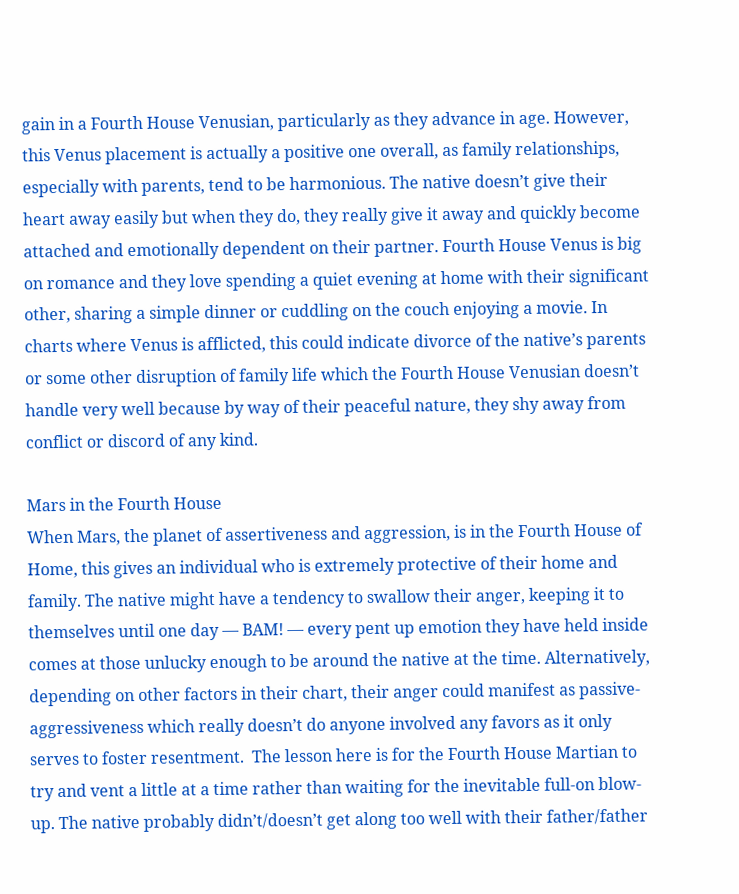gain in a Fourth House Venusian, particularly as they advance in age. However, this Venus placement is actually a positive one overall, as family relationships, especially with parents, tend to be harmonious. The native doesn’t give their heart away easily but when they do, they really give it away and quickly become attached and emotionally dependent on their partner. Fourth House Venus is big on romance and they love spending a quiet evening at home with their significant other, sharing a simple dinner or cuddling on the couch enjoying a movie. In charts where Venus is afflicted, this could indicate divorce of the native’s parents or some other disruption of family life which the Fourth House Venusian doesn’t handle very well because by way of their peaceful nature, they shy away from conflict or discord of any kind.

Mars in the Fourth House
When Mars, the planet of assertiveness and aggression, is in the Fourth House of Home, this gives an individual who is extremely protective of their home and family. The native might have a tendency to swallow their anger, keeping it to themselves until one day — BAM! — every pent up emotion they have held inside comes at those unlucky enough to be around the native at the time. Alternatively, depending on other factors in their chart, their anger could manifest as passive-aggressiveness which really doesn’t do anyone involved any favors as it only serves to foster resentment.  The lesson here is for the Fourth House Martian to try and vent a little at a time rather than waiting for the inevitable full-on blow-up. The native probably didn’t/doesn’t get along too well with their father/father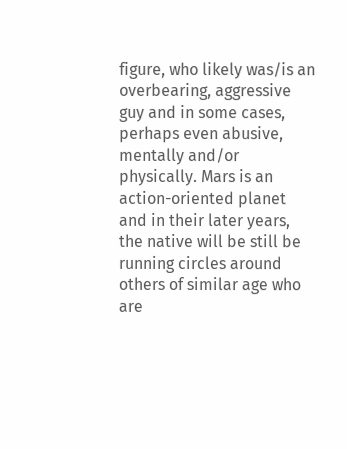figure, who likely was/is an overbearing, aggressive guy and in some cases, perhaps even abusive, mentally and/or physically. Mars is an action-oriented planet and in their later years, the native will be still be running circles around others of similar age who are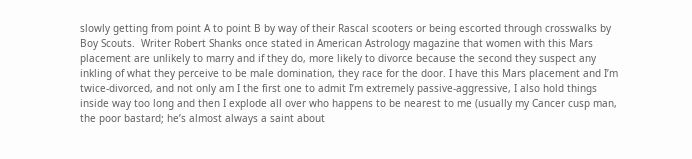slowly getting from point A to point B by way of their Rascal scooters or being escorted through crosswalks by Boy Scouts.  Writer Robert Shanks once stated in American Astrology magazine that women with this Mars placement are unlikely to marry and if they do, more likely to divorce because the second they suspect any inkling of what they perceive to be male domination, they race for the door. I have this Mars placement and I’m twice-divorced, and not only am I the first one to admit I’m extremely passive-aggressive, I also hold things inside way too long and then I explode all over who happens to be nearest to me (usually my Cancer cusp man, the poor bastard; he’s almost always a saint about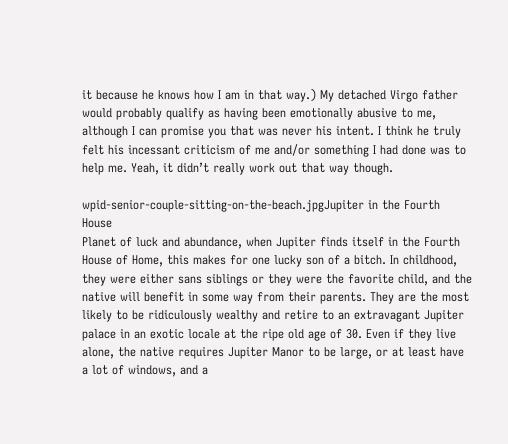it because he knows how I am in that way.) My detached Virgo father would probably qualify as having been emotionally abusive to me, although I can promise you that was never his intent. I think he truly felt his incessant criticism of me and/or something I had done was to help me. Yeah, it didn’t really work out that way though.

wpid-senior-couple-sitting-on-the-beach.jpgJupiter in the Fourth House
Planet of luck and abundance, when Jupiter finds itself in the Fourth House of Home, this makes for one lucky son of a bitch. In childhood, they were either sans siblings or they were the favorite child, and the native will benefit in some way from their parents. They are the most likely to be ridiculously wealthy and retire to an extravagant Jupiter palace in an exotic locale at the ripe old age of 30. Even if they live alone, the native requires Jupiter Manor to be large, or at least have a lot of windows, and a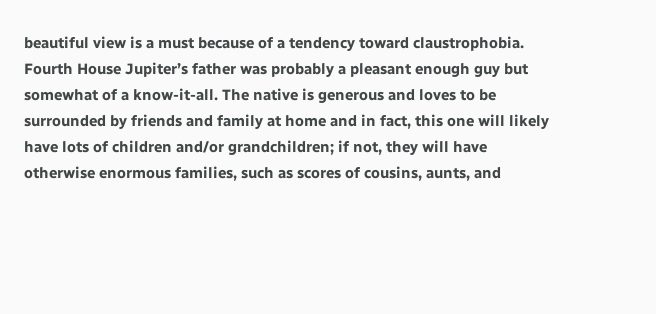beautiful view is a must because of a tendency toward claustrophobia. Fourth House Jupiter’s father was probably a pleasant enough guy but somewhat of a know-it-all. The native is generous and loves to be surrounded by friends and family at home and in fact, this one will likely have lots of children and/or grandchildren; if not, they will have otherwise enormous families, such as scores of cousins, aunts, and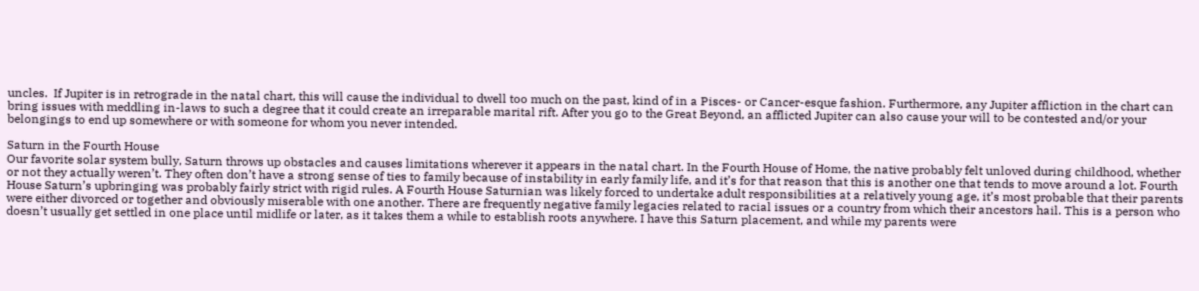uncles.  If Jupiter is in retrograde in the natal chart, this will cause the individual to dwell too much on the past, kind of in a Pisces- or Cancer-esque fashion. Furthermore, any Jupiter affliction in the chart can bring issues with meddling in-laws to such a degree that it could create an irreparable marital rift. After you go to the Great Beyond, an afflicted Jupiter can also cause your will to be contested and/or your belongings to end up somewhere or with someone for whom you never intended.

Saturn in the Fourth House
Our favorite solar system bully, Saturn throws up obstacles and causes limitations wherever it appears in the natal chart. In the Fourth House of Home, the native probably felt unloved during childhood, whether or not they actually weren’t. They often don’t have a strong sense of ties to family because of instability in early family life, and it’s for that reason that this is another one that tends to move around a lot. Fourth House Saturn’s upbringing was probably fairly strict with rigid rules. A Fourth House Saturnian was likely forced to undertake adult responsibilities at a relatively young age, it’s most probable that their parents were either divorced or together and obviously miserable with one another. There are frequently negative family legacies related to racial issues or a country from which their ancestors hail. This is a person who doesn’t usually get settled in one place until midlife or later, as it takes them a while to establish roots anywhere. I have this Saturn placement, and while my parents were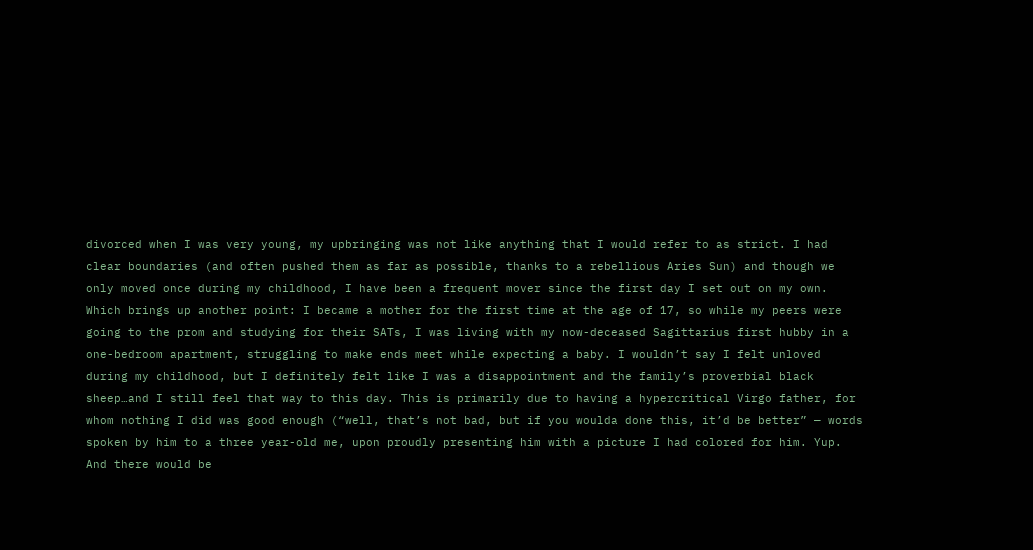divorced when I was very young, my upbringing was not like anything that I would refer to as strict. I had clear boundaries (and often pushed them as far as possible, thanks to a rebellious Aries Sun) and though we only moved once during my childhood, I have been a frequent mover since the first day I set out on my own. Which brings up another point: I became a mother for the first time at the age of 17, so while my peers were going to the prom and studying for their SATs, I was living with my now-deceased Sagittarius first hubby in a one-bedroom apartment, struggling to make ends meet while expecting a baby. I wouldn’t say I felt unloved during my childhood, but I definitely felt like I was a disappointment and the family’s proverbial black sheep…and I still feel that way to this day. This is primarily due to having a hypercritical Virgo father, for whom nothing I did was good enough (“well, that’s not bad, but if you woulda done this, it’d be better” — words spoken by him to a three year-old me, upon proudly presenting him with a picture I had colored for him. Yup. And there would be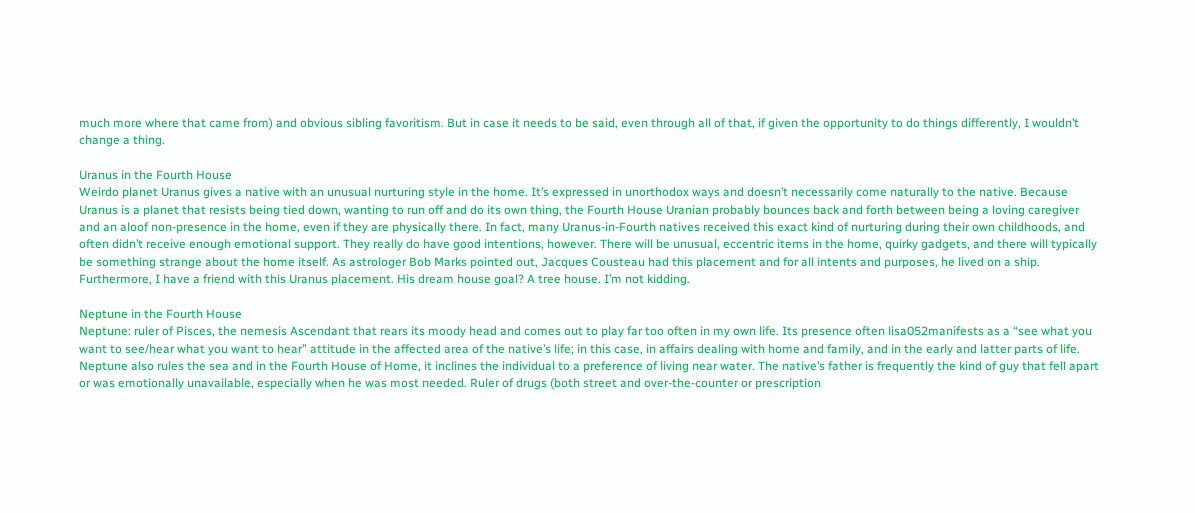much more where that came from) and obvious sibling favoritism. But in case it needs to be said, even through all of that, if given the opportunity to do things differently, I wouldn’t change a thing.

Uranus in the Fourth House
Weirdo planet Uranus gives a native with an unusual nurturing style in the home. It’s expressed in unorthodox ways and doesn’t necessarily come naturally to the native. Because Uranus is a planet that resists being tied down, wanting to run off and do its own thing, the Fourth House Uranian probably bounces back and forth between being a loving caregiver and an aloof non-presence in the home, even if they are physically there. In fact, many Uranus-in-Fourth natives received this exact kind of nurturing during their own childhoods, and often didn’t receive enough emotional support. They really do have good intentions, however. There will be unusual, eccentric items in the home, quirky gadgets, and there will typically be something strange about the home itself. As astrologer Bob Marks pointed out, Jacques Cousteau had this placement and for all intents and purposes, he lived on a ship. Furthermore, I have a friend with this Uranus placement. His dream house goal? A tree house. I’m not kidding.

Neptune in the Fourth House
Neptune: ruler of Pisces, the nemesis Ascendant that rears its moody head and comes out to play far too often in my own life. Its presence often lisa052manifests as a “see what you want to see/hear what you want to hear” attitude in the affected area of the native’s life; in this case, in affairs dealing with home and family, and in the early and latter parts of life.  Neptune also rules the sea and in the Fourth House of Home, it inclines the individual to a preference of living near water. The native’s father is frequently the kind of guy that fell apart or was emotionally unavailable, especially when he was most needed. Ruler of drugs (both street and over-the-counter or prescription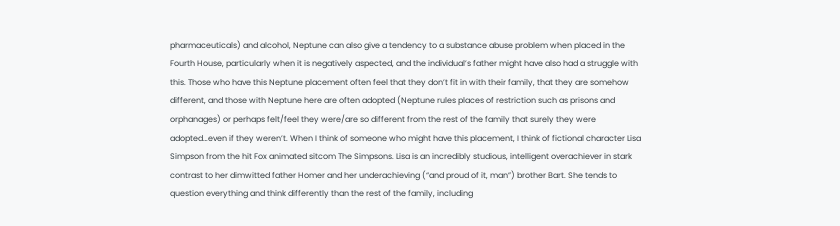pharmaceuticals) and alcohol, Neptune can also give a tendency to a substance abuse problem when placed in the Fourth House, particularly when it is negatively aspected, and the individual’s father might have also had a struggle with this. Those who have this Neptune placement often feel that they don’t fit in with their family, that they are somehow different, and those with Neptune here are often adopted (Neptune rules places of restriction such as prisons and orphanages) or perhaps felt/feel they were/are so different from the rest of the family that surely they were adopted…even if they weren’t. When I think of someone who might have this placement, I think of fictional character Lisa Simpson from the hit Fox animated sitcom The Simpsons. Lisa is an incredibly studious, intelligent overachiever in stark contrast to her dimwitted father Homer and her underachieving (“and proud of it, man”) brother Bart. She tends to question everything and think differently than the rest of the family, including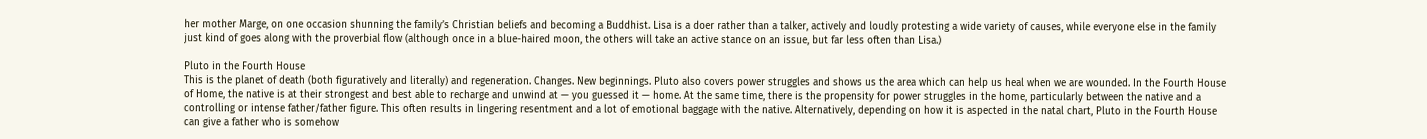her mother Marge, on one occasion shunning the family’s Christian beliefs and becoming a Buddhist. Lisa is a doer rather than a talker, actively and loudly protesting a wide variety of causes, while everyone else in the family just kind of goes along with the proverbial flow (although once in a blue-haired moon, the others will take an active stance on an issue, but far less often than Lisa.)

Pluto in the Fourth House
This is the planet of death (both figuratively and literally) and regeneration. Changes. New beginnings. Pluto also covers power struggles and shows us the area which can help us heal when we are wounded. In the Fourth House of Home, the native is at their strongest and best able to recharge and unwind at — you guessed it — home. At the same time, there is the propensity for power struggles in the home, particularly between the native and a controlling or intense father/father figure. This often results in lingering resentment and a lot of emotional baggage with the native. Alternatively, depending on how it is aspected in the natal chart, Pluto in the Fourth House can give a father who is somehow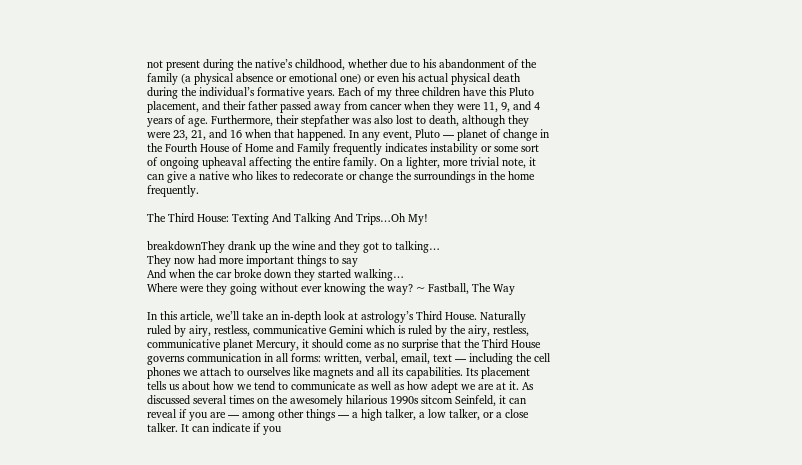not present during the native’s childhood, whether due to his abandonment of the family (a physical absence or emotional one) or even his actual physical death during the individual’s formative years. Each of my three children have this Pluto placement, and their father passed away from cancer when they were 11, 9, and 4 years of age. Furthermore, their stepfather was also lost to death, although they were 23, 21, and 16 when that happened. In any event, Pluto — planet of change in the Fourth House of Home and Family frequently indicates instability or some sort of ongoing upheaval affecting the entire family. On a lighter, more trivial note, it can give a native who likes to redecorate or change the surroundings in the home frequently.

The Third House: Texting And Talking And Trips…Oh My!

breakdownThey drank up the wine and they got to talking…
They now had more important things to say
And when the car broke down they started walking…
Where were they going without ever knowing the way? ~ Fastball, The Way

In this article, we’ll take an in-depth look at astrology’s Third House. Naturally ruled by airy, restless, communicative Gemini which is ruled by the airy, restless, communicative planet Mercury, it should come as no surprise that the Third House governs communication in all forms: written, verbal, email, text — including the cell phones we attach to ourselves like magnets and all its capabilities. Its placement tells us about how we tend to communicate as well as how adept we are at it. As discussed several times on the awesomely hilarious 1990s sitcom Seinfeld, it can reveal if you are — among other things — a high talker, a low talker, or a close talker. It can indicate if you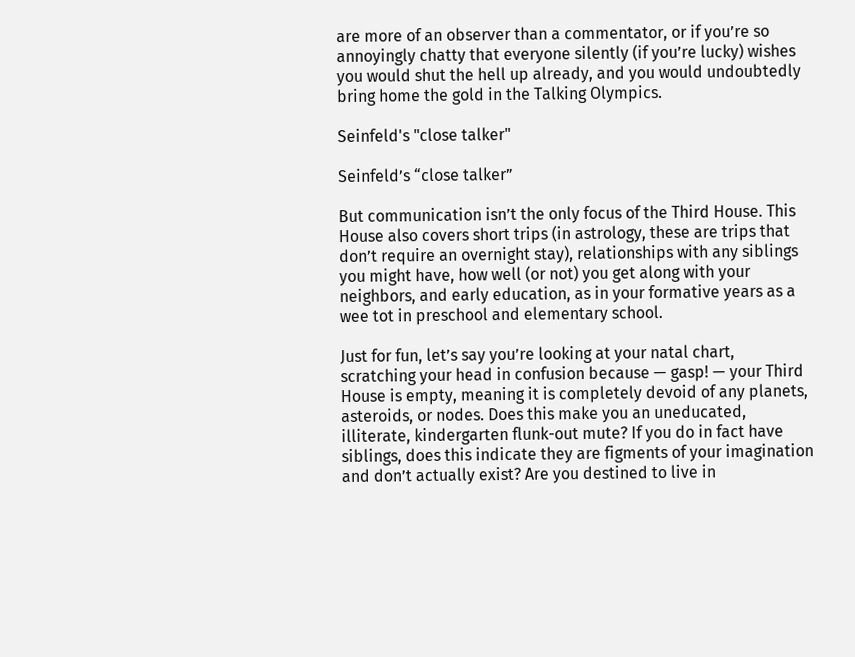are more of an observer than a commentator, or if you’re so annoyingly chatty that everyone silently (if you’re lucky) wishes you would shut the hell up already, and you would undoubtedly bring home the gold in the Talking Olympics.

Seinfeld's "close talker"

Seinfeld’s “close talker”

But communication isn’t the only focus of the Third House. This House also covers short trips (in astrology, these are trips that don’t require an overnight stay), relationships with any siblings you might have, how well (or not) you get along with your neighbors, and early education, as in your formative years as a wee tot in preschool and elementary school.

Just for fun, let’s say you’re looking at your natal chart, scratching your head in confusion because — gasp! — your Third House is empty, meaning it is completely devoid of any planets, asteroids, or nodes. Does this make you an uneducated, illiterate, kindergarten flunk-out mute? If you do in fact have siblings, does this indicate they are figments of your imagination and don’t actually exist? Are you destined to live in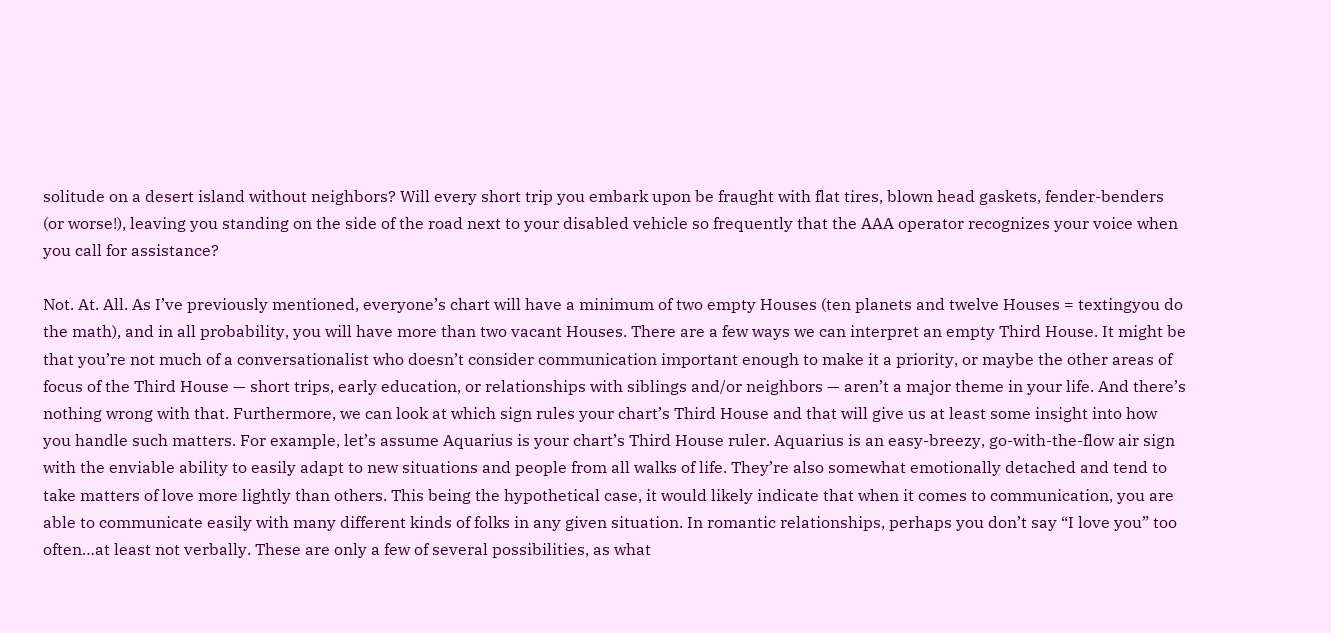solitude on a desert island without neighbors? Will every short trip you embark upon be fraught with flat tires, blown head gaskets, fender-benders (or worse!), leaving you standing on the side of the road next to your disabled vehicle so frequently that the AAA operator recognizes your voice when you call for assistance?

Not. At. All. As I’ve previously mentioned, everyone’s chart will have a minimum of two empty Houses (ten planets and twelve Houses = textingyou do the math), and in all probability, you will have more than two vacant Houses. There are a few ways we can interpret an empty Third House. It might be that you’re not much of a conversationalist who doesn’t consider communication important enough to make it a priority, or maybe the other areas of focus of the Third House — short trips, early education, or relationships with siblings and/or neighbors — aren’t a major theme in your life. And there’s nothing wrong with that. Furthermore, we can look at which sign rules your chart’s Third House and that will give us at least some insight into how you handle such matters. For example, let’s assume Aquarius is your chart’s Third House ruler. Aquarius is an easy-breezy, go-with-the-flow air sign with the enviable ability to easily adapt to new situations and people from all walks of life. They’re also somewhat emotionally detached and tend to take matters of love more lightly than others. This being the hypothetical case, it would likely indicate that when it comes to communication, you are able to communicate easily with many different kinds of folks in any given situation. In romantic relationships, perhaps you don’t say “I love you” too often…at least not verbally. These are only a few of several possibilities, as what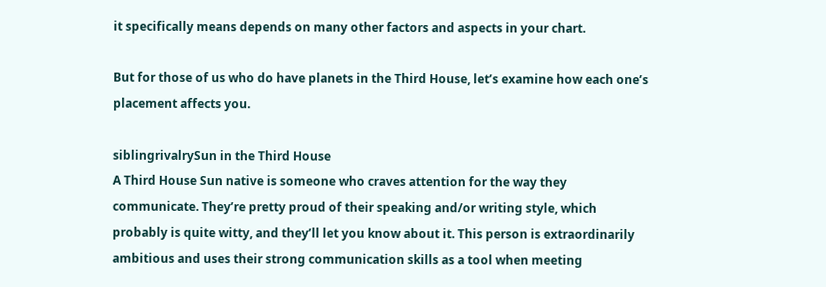it specifically means depends on many other factors and aspects in your chart.

But for those of us who do have planets in the Third House, let’s examine how each one’s placement affects you.

siblingrivalrySun in the Third House
A Third House Sun native is someone who craves attention for the way they communicate. They’re pretty proud of their speaking and/or writing style, which probably is quite witty, and they’ll let you know about it. This person is extraordinarily ambitious and uses their strong communication skills as a tool when meeting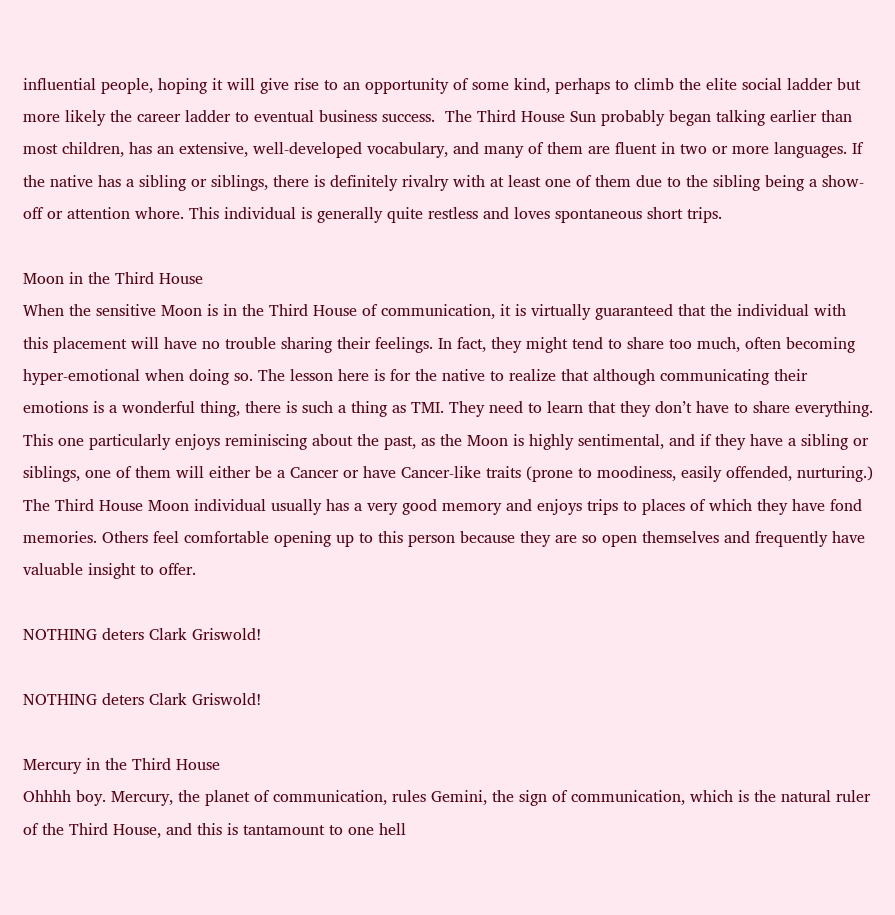influential people, hoping it will give rise to an opportunity of some kind, perhaps to climb the elite social ladder but more likely the career ladder to eventual business success.  The Third House Sun probably began talking earlier than most children, has an extensive, well-developed vocabulary, and many of them are fluent in two or more languages. If the native has a sibling or siblings, there is definitely rivalry with at least one of them due to the sibling being a show-off or attention whore. This individual is generally quite restless and loves spontaneous short trips.

Moon in the Third House
When the sensitive Moon is in the Third House of communication, it is virtually guaranteed that the individual with this placement will have no trouble sharing their feelings. In fact, they might tend to share too much, often becoming hyper-emotional when doing so. The lesson here is for the native to realize that although communicating their emotions is a wonderful thing, there is such a thing as TMI. They need to learn that they don’t have to share everything. This one particularly enjoys reminiscing about the past, as the Moon is highly sentimental, and if they have a sibling or siblings, one of them will either be a Cancer or have Cancer-like traits (prone to moodiness, easily offended, nurturing.) The Third House Moon individual usually has a very good memory and enjoys trips to places of which they have fond memories. Others feel comfortable opening up to this person because they are so open themselves and frequently have valuable insight to offer.

NOTHING deters Clark Griswold!

NOTHING deters Clark Griswold!

Mercury in the Third House
Ohhhh boy. Mercury, the planet of communication, rules Gemini, the sign of communication, which is the natural ruler of the Third House, and this is tantamount to one hell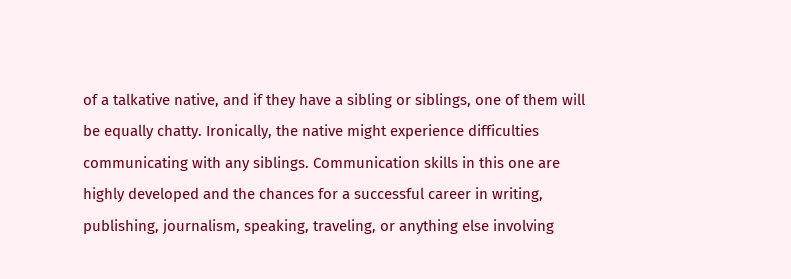of a talkative native, and if they have a sibling or siblings, one of them will be equally chatty. Ironically, the native might experience difficulties communicating with any siblings. Communication skills in this one are highly developed and the chances for a successful career in writing, publishing, journalism, speaking, traveling, or anything else involving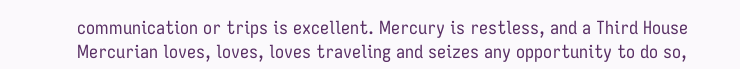communication or trips is excellent. Mercury is restless, and a Third House Mercurian loves, loves, loves traveling and seizes any opportunity to do so,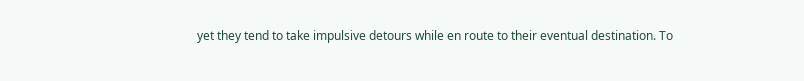yet they tend to take impulsive detours while en route to their eventual destination. To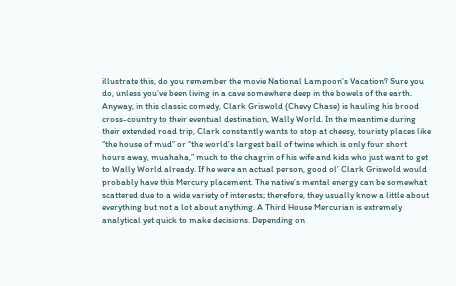illustrate this, do you remember the movie National Lampoon’s Vacation? Sure you do, unless you’ve been living in a cave somewhere deep in the bowels of the earth.  Anyway, in this classic comedy, Clark Griswold (Chevy Chase) is hauling his brood cross-country to their eventual destination, Wally World. In the meantime during their extended road trip, Clark constantly wants to stop at cheesy, touristy places like “the house of mud” or “the world’s largest ball of twine which is only four short hours away, muahaha,” much to the chagrin of his wife and kids who just want to get to Wally World already. If he were an actual person, good ol’ Clark Griswold would probably have this Mercury placement. The native’s mental energy can be somewhat scattered due to a wide variety of interests; therefore, they usually know a little about everything but not a lot about anything. A Third House Mercurian is extremely analytical yet quick to make decisions. Depending on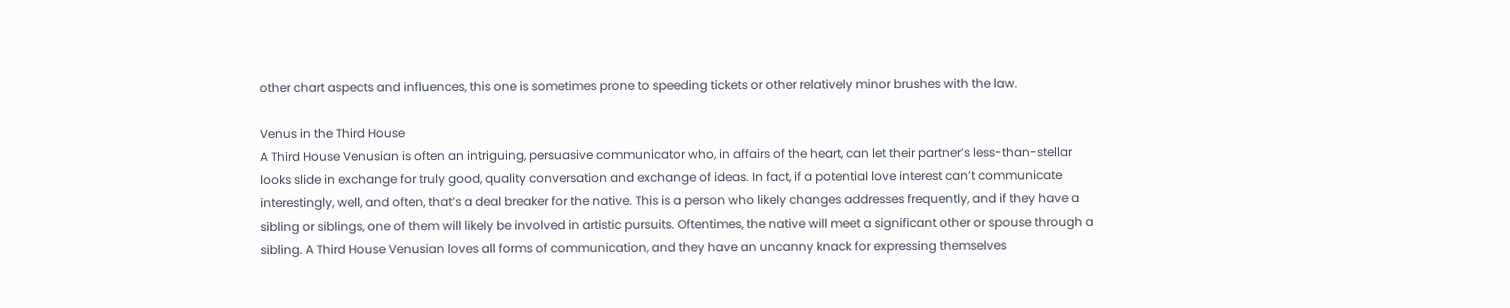other chart aspects and influences, this one is sometimes prone to speeding tickets or other relatively minor brushes with the law.

Venus in the Third House
A Third House Venusian is often an intriguing, persuasive communicator who, in affairs of the heart, can let their partner’s less-than-stellar looks slide in exchange for truly good, quality conversation and exchange of ideas. In fact, if a potential love interest can’t communicate interestingly, well, and often, that’s a deal breaker for the native. This is a person who likely changes addresses frequently, and if they have a sibling or siblings, one of them will likely be involved in artistic pursuits. Oftentimes, the native will meet a significant other or spouse through a sibling. A Third House Venusian loves all forms of communication, and they have an uncanny knack for expressing themselves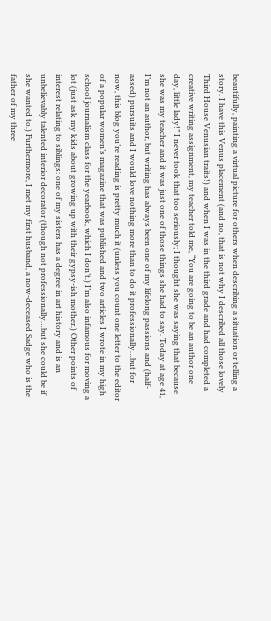beautifully, painting a virtual picture for others when describing a situation or telling a story. I have this Venus placement (and no, that is not why I described all those lovely Third House Venusian traits!) and when I was in the third grade and had completed a creative writing assignment, my teacher told me, “You are going to be an author one day, little lady!” I never took that too seriously; I thought she was saying that because she was my teacher and it was just one of those things she had to say. Today at age 41, I’m not an author, but writing has always been one of my lifelong passions and (half-assed) pursuits and I would love nothing more than to do it professionally…but for now, this blog you’re reading is pretty much it (unless you count one letter to the editor of a popular women’s magazine that was published and two articles I wrote in my high school journalism class for the yearbook, which I don’t.) I’m also infamous for moving a lot (just ask my kids about growing up with their gypsy-ish mother.) Other points of interest relating to siblings: one of my sisters has a degree in art history and is an unbelievably talented interior decorator (though not professionally…but she could be if she wanted to.) Furthermore, I met my first husband, a now-deceased Sadge who is the father of my three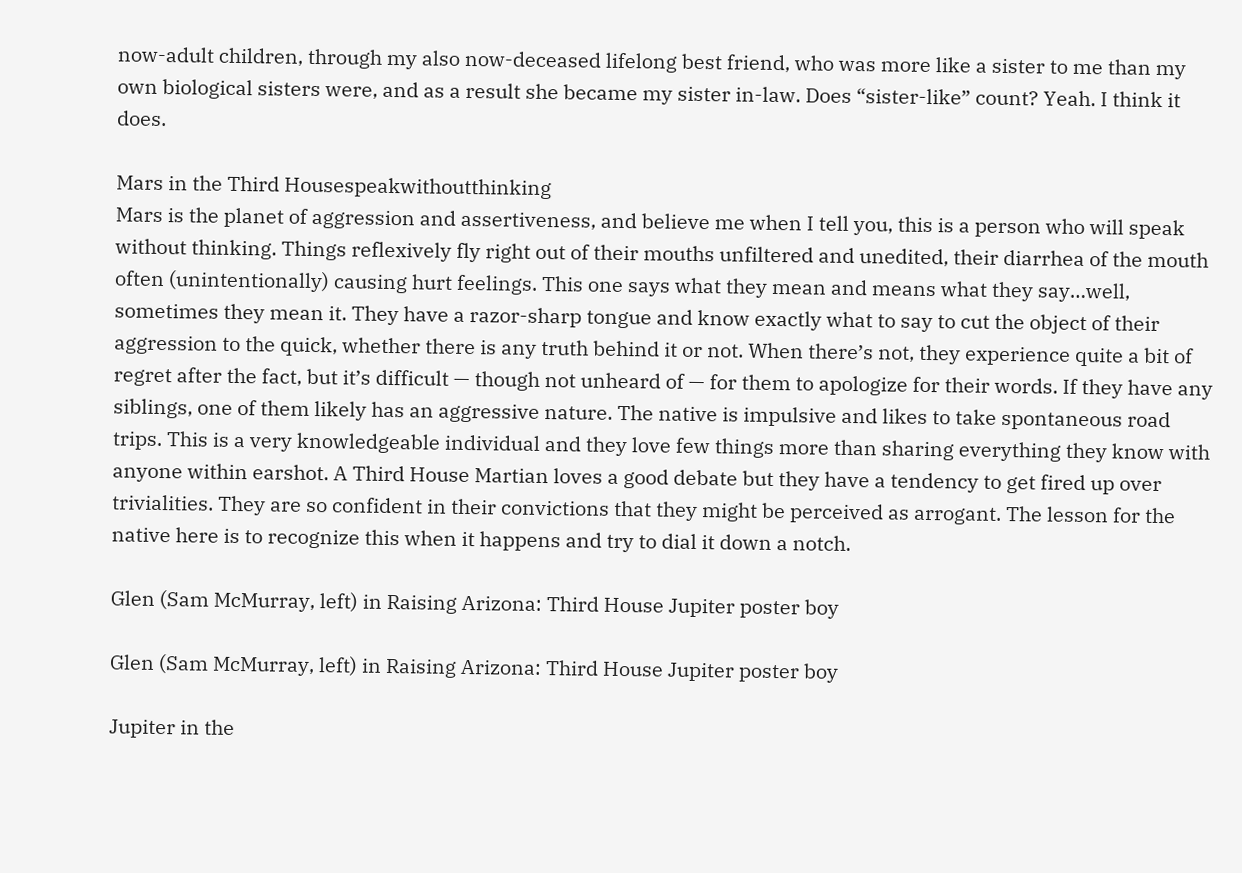now-adult children, through my also now-deceased lifelong best friend, who was more like a sister to me than my own biological sisters were, and as a result she became my sister in-law. Does “sister-like” count? Yeah. I think it does.

Mars in the Third Housespeakwithoutthinking
Mars is the planet of aggression and assertiveness, and believe me when I tell you, this is a person who will speak without thinking. Things reflexively fly right out of their mouths unfiltered and unedited, their diarrhea of the mouth often (unintentionally) causing hurt feelings. This one says what they mean and means what they say…well, sometimes they mean it. They have a razor-sharp tongue and know exactly what to say to cut the object of their aggression to the quick, whether there is any truth behind it or not. When there’s not, they experience quite a bit of regret after the fact, but it’s difficult — though not unheard of — for them to apologize for their words. If they have any siblings, one of them likely has an aggressive nature. The native is impulsive and likes to take spontaneous road trips. This is a very knowledgeable individual and they love few things more than sharing everything they know with anyone within earshot. A Third House Martian loves a good debate but they have a tendency to get fired up over trivialities. They are so confident in their convictions that they might be perceived as arrogant. The lesson for the native here is to recognize this when it happens and try to dial it down a notch.

Glen (Sam McMurray, left) in Raising Arizona: Third House Jupiter poster boy

Glen (Sam McMurray, left) in Raising Arizona: Third House Jupiter poster boy

Jupiter in the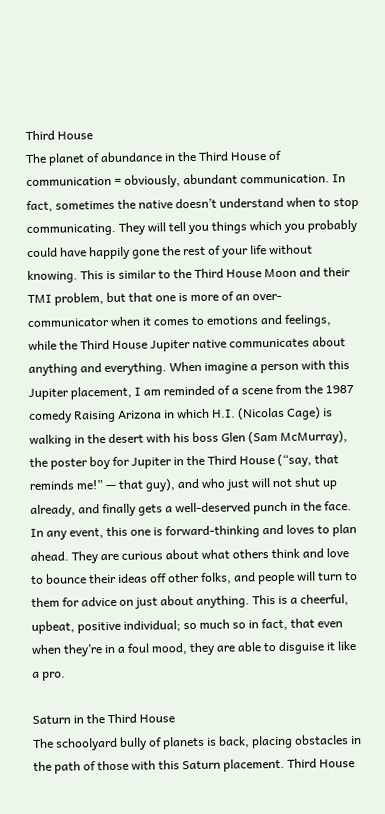Third House
The planet of abundance in the Third House of communication = obviously, abundant communication. In fact, sometimes the native doesn’t understand when to stop communicating. They will tell you things which you probably could have happily gone the rest of your life without knowing. This is similar to the Third House Moon and their TMI problem, but that one is more of an over-communicator when it comes to emotions and feelings, while the Third House Jupiter native communicates about anything and everything. When imagine a person with this Jupiter placement, I am reminded of a scene from the 1987 comedy Raising Arizona in which H.I. (Nicolas Cage) is walking in the desert with his boss Glen (Sam McMurray), the poster boy for Jupiter in the Third House (“say, that reminds me!” — that guy), and who just will not shut up already, and finally gets a well-deserved punch in the face. In any event, this one is forward-thinking and loves to plan ahead. They are curious about what others think and love to bounce their ideas off other folks, and people will turn to them for advice on just about anything. This is a cheerful, upbeat, positive individual; so much so in fact, that even when they’re in a foul mood, they are able to disguise it like a pro.

Saturn in the Third House
The schoolyard bully of planets is back, placing obstacles in the path of those with this Saturn placement. Third House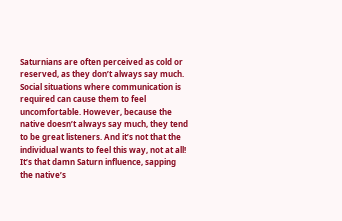Saturnians are often perceived as cold or reserved, as they don’t always say much. Social situations where communication is required can cause them to feel uncomfortable. However, because the native doesn’t always say much, they tend to be great listeners. And it’s not that the individual wants to feel this way, not at all!  It’s that damn Saturn influence, sapping the native’s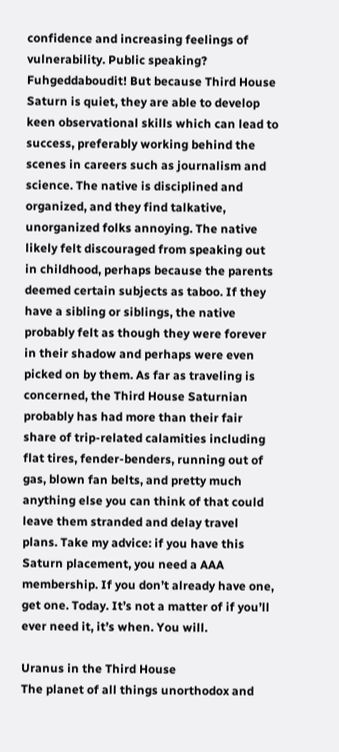confidence and increasing feelings of vulnerability. Public speaking? Fuhgeddaboudit! But because Third House Saturn is quiet, they are able to develop keen observational skills which can lead to success, preferably working behind the scenes in careers such as journalism and science. The native is disciplined and organized, and they find talkative, unorganized folks annoying. The native likely felt discouraged from speaking out in childhood, perhaps because the parents deemed certain subjects as taboo. If they have a sibling or siblings, the native probably felt as though they were forever in their shadow and perhaps were even picked on by them. As far as traveling is concerned, the Third House Saturnian probably has had more than their fair share of trip-related calamities including flat tires, fender-benders, running out of gas, blown fan belts, and pretty much anything else you can think of that could leave them stranded and delay travel plans. Take my advice: if you have this Saturn placement, you need a AAA membership. If you don’t already have one, get one. Today. It’s not a matter of if you’ll ever need it, it’s when. You will.

Uranus in the Third House
The planet of all things unorthodox and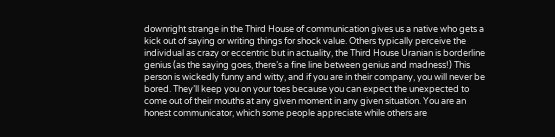downright strange in the Third House of communication gives us a native who gets a kick out of saying or writing things for shock value. Others typically perceive the individual as crazy or eccentric but in actuality, the Third House Uranian is borderline genius (as the saying goes, there’s a fine line between genius and madness!) This person is wickedly funny and witty, and if you are in their company, you will never be bored. They’ll keep you on your toes because you can expect the unexpected to come out of their mouths at any given moment in any given situation. You are an honest communicator, which some people appreciate while others are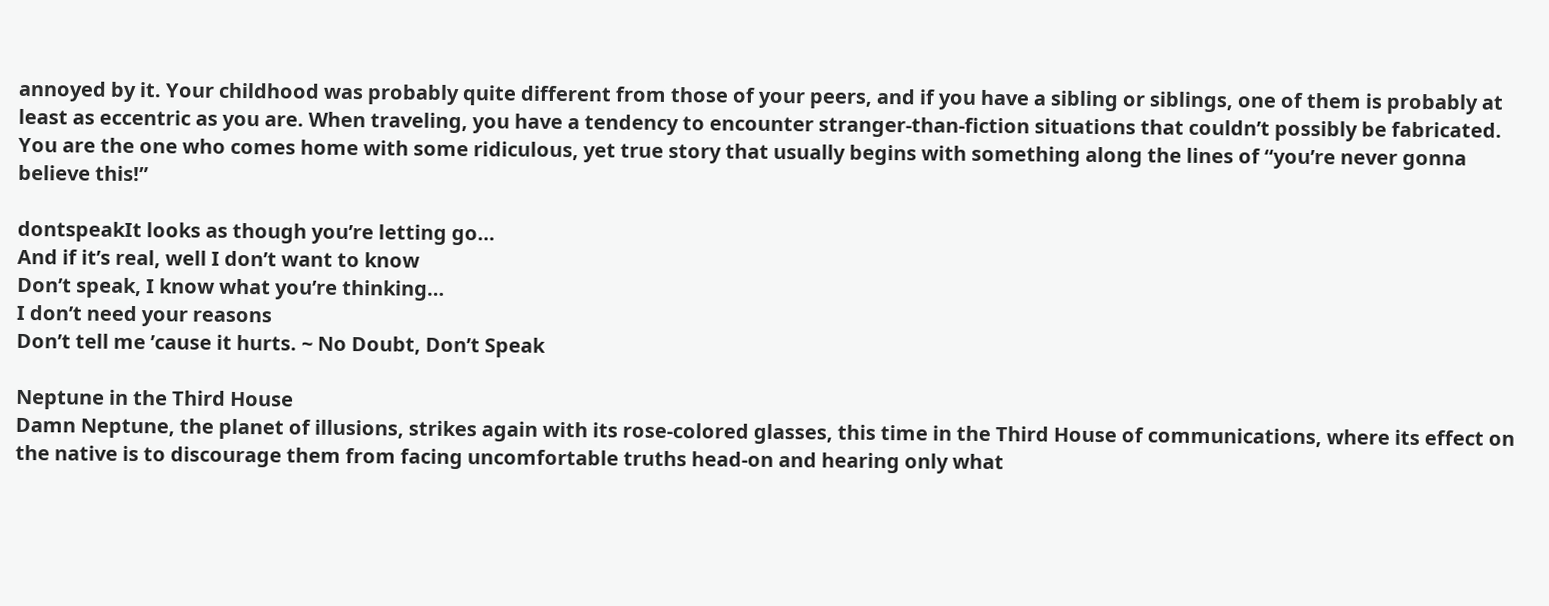annoyed by it. Your childhood was probably quite different from those of your peers, and if you have a sibling or siblings, one of them is probably at least as eccentric as you are. When traveling, you have a tendency to encounter stranger-than-fiction situations that couldn’t possibly be fabricated. You are the one who comes home with some ridiculous, yet true story that usually begins with something along the lines of “you’re never gonna believe this!”

dontspeakIt looks as though you’re letting go…
And if it’s real, well I don’t want to know
Don’t speak, I know what you’re thinking…
I don’t need your reasons
Don’t tell me ’cause it hurts. ~ No Doubt, Don’t Speak

Neptune in the Third House
Damn Neptune, the planet of illusions, strikes again with its rose-colored glasses, this time in the Third House of communications, where its effect on the native is to discourage them from facing uncomfortable truths head-on and hearing only what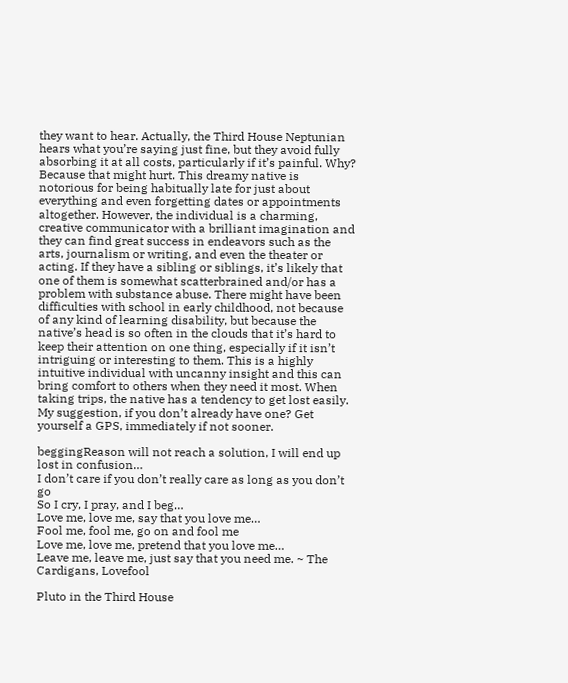they want to hear. Actually, the Third House Neptunian hears what you’re saying just fine, but they avoid fully absorbing it at all costs, particularly if it’s painful. Why? Because that might hurt. This dreamy native is notorious for being habitually late for just about everything and even forgetting dates or appointments altogether. However, the individual is a charming, creative communicator with a brilliant imagination and they can find great success in endeavors such as the arts, journalism or writing, and even the theater or acting. If they have a sibling or siblings, it’s likely that one of them is somewhat scatterbrained and/or has a problem with substance abuse. There might have been difficulties with school in early childhood, not because of any kind of learning disability, but because the native’s head is so often in the clouds that it’s hard to keep their attention on one thing, especially if it isn’t intriguing or interesting to them. This is a highly intuitive individual with uncanny insight and this can bring comfort to others when they need it most. When taking trips, the native has a tendency to get lost easily. My suggestion, if you don’t already have one? Get yourself a GPS, immediately if not sooner.

beggingReason will not reach a solution, I will end up lost in confusion…
I don’t care if you don’t really care as long as you don’t go
So I cry, I pray, and I beg…
Love me, love me, say that you love me…
Fool me, fool me, go on and fool me
Love me, love me, pretend that you love me…
Leave me, leave me, just say that you need me. ~ The Cardigans, Lovefool

Pluto in the Third House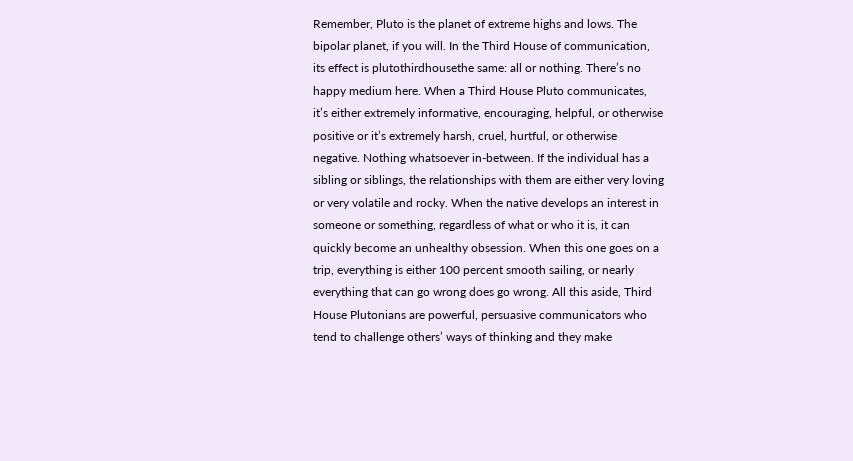Remember, Pluto is the planet of extreme highs and lows. The bipolar planet, if you will. In the Third House of communication, its effect is plutothirdhousethe same: all or nothing. There’s no happy medium here. When a Third House Pluto communicates, it’s either extremely informative, encouraging, helpful, or otherwise positive or it’s extremely harsh, cruel, hurtful, or otherwise negative. Nothing whatsoever in-between. If the individual has a sibling or siblings, the relationships with them are either very loving or very volatile and rocky. When the native develops an interest in someone or something, regardless of what or who it is, it can quickly become an unhealthy obsession. When this one goes on a trip, everything is either 100 percent smooth sailing, or nearly everything that can go wrong does go wrong. All this aside, Third House Plutonians are powerful, persuasive communicators who tend to challenge others’ ways of thinking and they make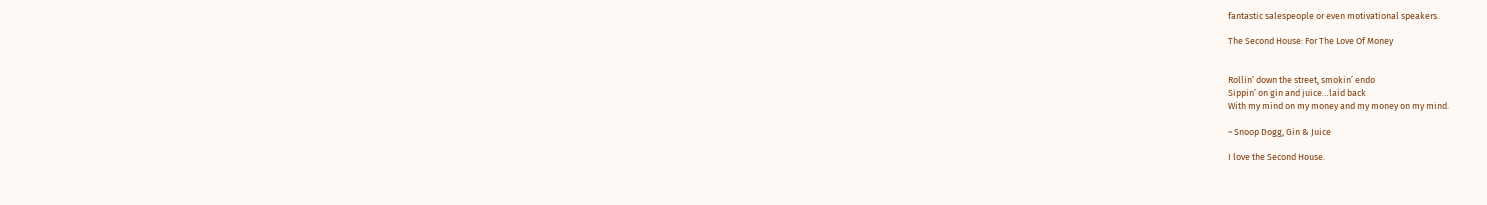fantastic salespeople or even motivational speakers.

The Second House: For The Love Of Money


Rollin’ down the street, smokin’ endo
Sippin’ on gin and juice…laid back
With my mind on my money and my money on my mind.

~ Snoop Dogg, Gin & Juice

I love the Second House.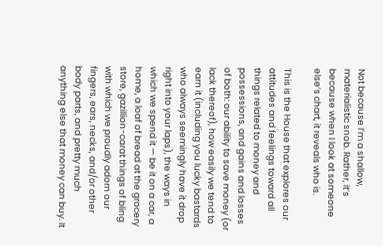Not because I’m a shallow, materialistic snob. Rather, it’s because when I look at someone else’s chart, it reveals who is.

This is the House that explores our attitudes and feelings toward all things related to money and possessions, and gains and losses of both: our ability to save money (or lack thereof), how easily we tend to earn it (including you lucky bastards who always seemingly have it drop right into your laps), the ways in which we spend it — be it on a car, a home, a loaf of bread at the grocery store, gazillion-carat things of bling with which we proudly adorn our fingers, ears, necks, and/or other body parts, and pretty much anything else that money can buy. It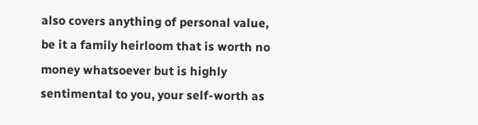also covers anything of personal value, be it a family heirloom that is worth no money whatsoever but is highly sentimental to you, your self-worth as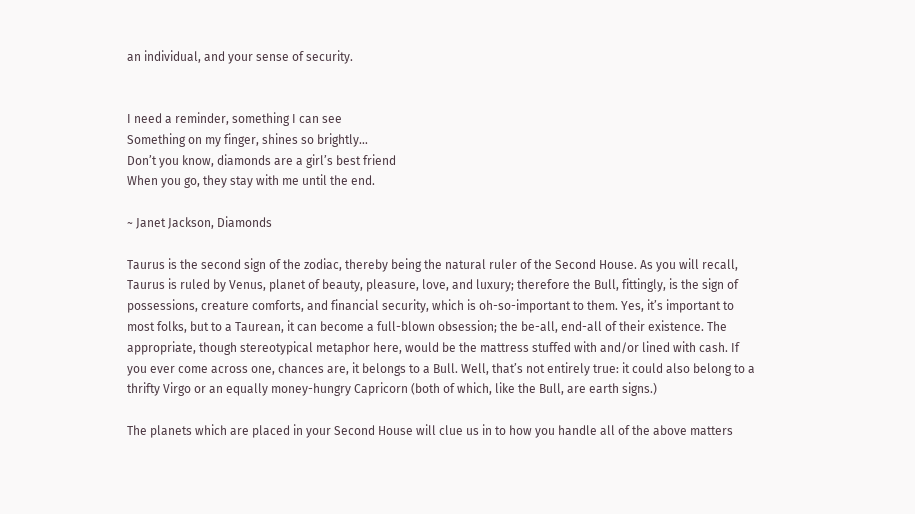an individual, and your sense of security.


I need a reminder, something I can see
Something on my finger, shines so brightly…
Don’t you know, diamonds are a girl’s best friend
When you go, they stay with me until the end.

~ Janet Jackson, Diamonds

Taurus is the second sign of the zodiac, thereby being the natural ruler of the Second House. As you will recall, Taurus is ruled by Venus, planet of beauty, pleasure, love, and luxury; therefore the Bull, fittingly, is the sign of possessions, creature comforts, and financial security, which is oh-so-important to them. Yes, it’s important to most folks, but to a Taurean, it can become a full-blown obsession; the be-all, end-all of their existence. The appropriate, though stereotypical metaphor here, would be the mattress stuffed with and/or lined with cash. If you ever come across one, chances are, it belongs to a Bull. Well, that’s not entirely true: it could also belong to a thrifty Virgo or an equally money-hungry Capricorn (both of which, like the Bull, are earth signs.)

The planets which are placed in your Second House will clue us in to how you handle all of the above matters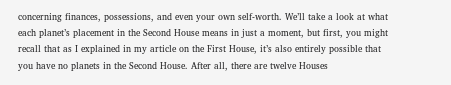concerning finances, possessions, and even your own self-worth. We’ll take a look at what each planet’s placement in the Second House means in just a moment, but first, you might recall that as I explained in my article on the First House, it’s also entirely possible that you have no planets in the Second House. After all, there are twelve Houses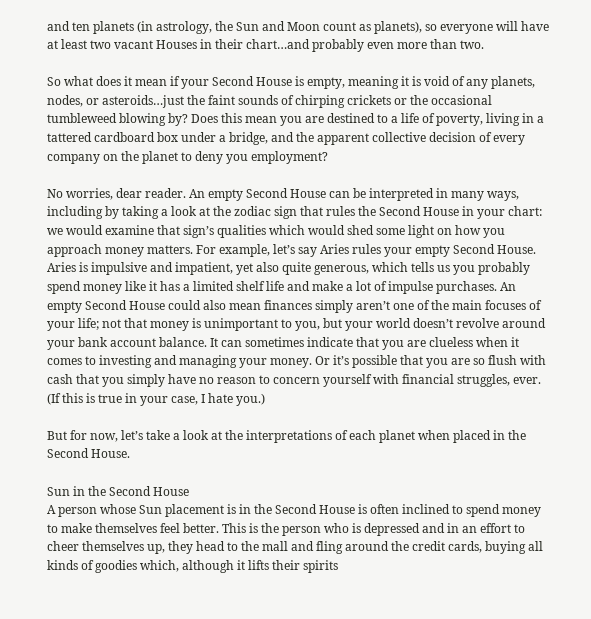and ten planets (in astrology, the Sun and Moon count as planets), so everyone will have at least two vacant Houses in their chart…and probably even more than two.

So what does it mean if your Second House is empty, meaning it is void of any planets, nodes, or asteroids…just the faint sounds of chirping crickets or the occasional tumbleweed blowing by? Does this mean you are destined to a life of poverty, living in a tattered cardboard box under a bridge, and the apparent collective decision of every company on the planet to deny you employment?

No worries, dear reader. An empty Second House can be interpreted in many ways, including by taking a look at the zodiac sign that rules the Second House in your chart: we would examine that sign’s qualities which would shed some light on how you approach money matters. For example, let’s say Aries rules your empty Second House. Aries is impulsive and impatient, yet also quite generous, which tells us you probably spend money like it has a limited shelf life and make a lot of impulse purchases. An empty Second House could also mean finances simply aren’t one of the main focuses of your life; not that money is unimportant to you, but your world doesn’t revolve around your bank account balance. It can sometimes indicate that you are clueless when it comes to investing and managing your money. Or it’s possible that you are so flush with cash that you simply have no reason to concern yourself with financial struggles, ever. (If this is true in your case, I hate you.)

But for now, let’s take a look at the interpretations of each planet when placed in the Second House.

Sun in the Second House
A person whose Sun placement is in the Second House is often inclined to spend money to make themselves feel better. This is the person who is depressed and in an effort to cheer themselves up, they head to the mall and fling around the credit cards, buying all kinds of goodies which, although it lifts their spirits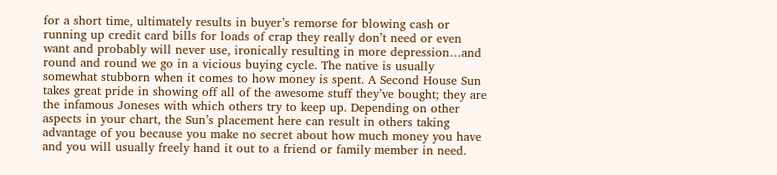for a short time, ultimately results in buyer’s remorse for blowing cash or running up credit card bills for loads of crap they really don’t need or even want and probably will never use, ironically resulting in more depression…and round and round we go in a vicious buying cycle. The native is usually somewhat stubborn when it comes to how money is spent. A Second House Sun takes great pride in showing off all of the awesome stuff they’ve bought; they are the infamous Joneses with which others try to keep up. Depending on other aspects in your chart, the Sun’s placement here can result in others taking advantage of you because you make no secret about how much money you have and you will usually freely hand it out to a friend or family member in need.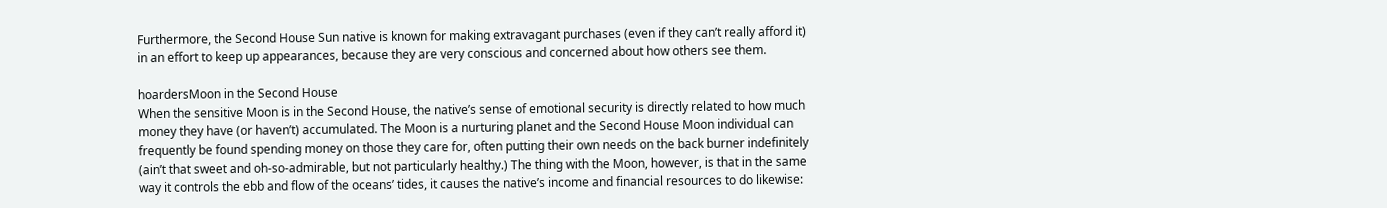Furthermore, the Second House Sun native is known for making extravagant purchases (even if they can’t really afford it) in an effort to keep up appearances, because they are very conscious and concerned about how others see them.

hoardersMoon in the Second House
When the sensitive Moon is in the Second House, the native’s sense of emotional security is directly related to how much money they have (or haven’t) accumulated. The Moon is a nurturing planet and the Second House Moon individual can frequently be found spending money on those they care for, often putting their own needs on the back burner indefinitely (ain’t that sweet and oh-so-admirable, but not particularly healthy.) The thing with the Moon, however, is that in the same way it controls the ebb and flow of the oceans’ tides, it causes the native’s income and financial resources to do likewise: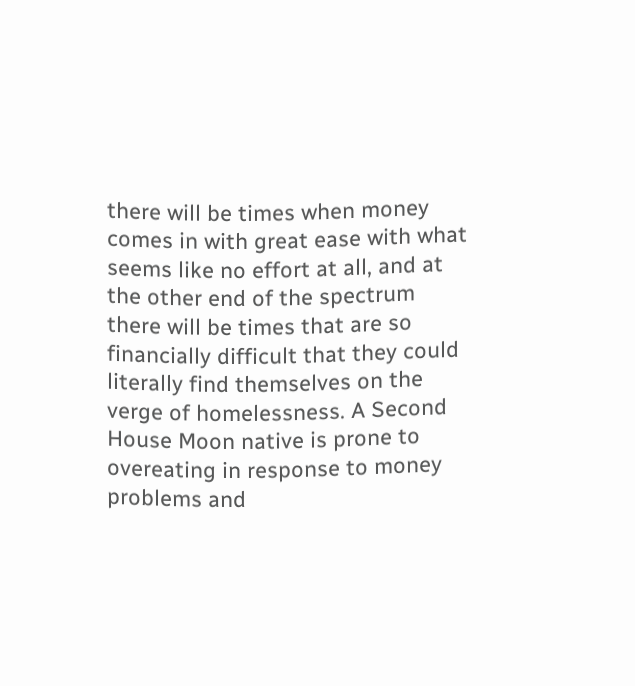there will be times when money comes in with great ease with what seems like no effort at all, and at the other end of the spectrum there will be times that are so financially difficult that they could literally find themselves on the verge of homelessness. A Second House Moon native is prone to overeating in response to money problems and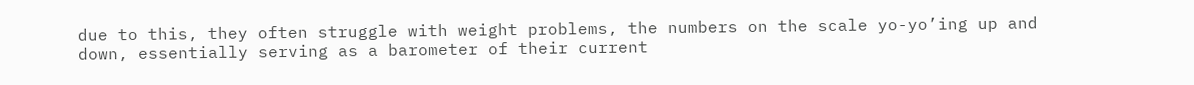due to this, they often struggle with weight problems, the numbers on the scale yo-yo’ing up and down, essentially serving as a barometer of their current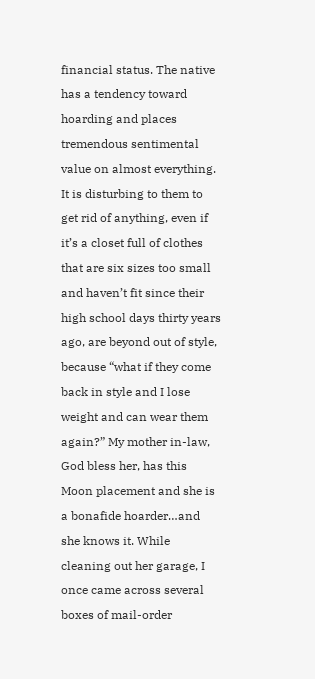financial status. The native has a tendency toward hoarding and places tremendous sentimental value on almost everything. It is disturbing to them to get rid of anything, even if it’s a closet full of clothes that are six sizes too small and haven’t fit since their high school days thirty years ago, are beyond out of style, because “what if they come back in style and I lose weight and can wear them again?” My mother in-law, God bless her, has this Moon placement and she is a bonafide hoarder…and she knows it. While cleaning out her garage, I once came across several boxes of mail-order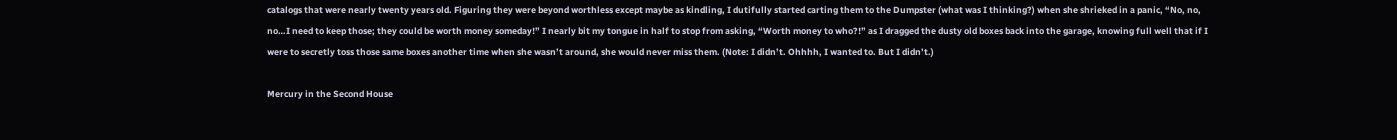catalogs that were nearly twenty years old. Figuring they were beyond worthless except maybe as kindling, I dutifully started carting them to the Dumpster (what was I thinking?) when she shrieked in a panic, “No, no, no…I need to keep those; they could be worth money someday!” I nearly bit my tongue in half to stop from asking, “Worth money to who?!” as I dragged the dusty old boxes back into the garage, knowing full well that if I were to secretly toss those same boxes another time when she wasn’t around, she would never miss them. (Note: I didn’t. Ohhhh, I wanted to. But I didn’t.)

Mercury in the Second House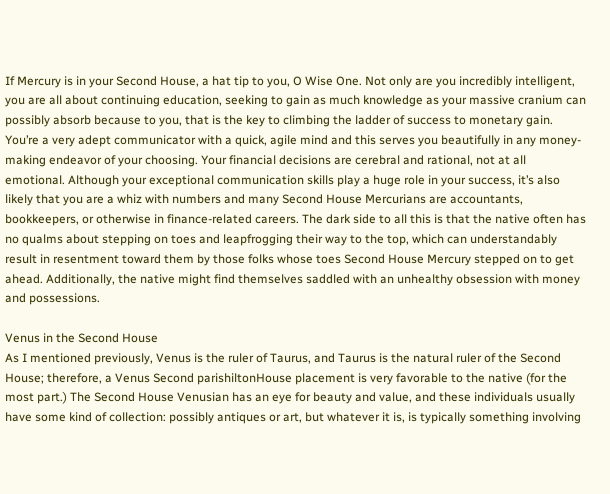If Mercury is in your Second House, a hat tip to you, O Wise One. Not only are you incredibly intelligent, you are all about continuing education, seeking to gain as much knowledge as your massive cranium can possibly absorb because to you, that is the key to climbing the ladder of success to monetary gain. You’re a very adept communicator with a quick, agile mind and this serves you beautifully in any money-making endeavor of your choosing. Your financial decisions are cerebral and rational, not at all emotional. Although your exceptional communication skills play a huge role in your success, it’s also likely that you are a whiz with numbers and many Second House Mercurians are accountants, bookkeepers, or otherwise in finance-related careers. The dark side to all this is that the native often has no qualms about stepping on toes and leapfrogging their way to the top, which can understandably result in resentment toward them by those folks whose toes Second House Mercury stepped on to get ahead. Additionally, the native might find themselves saddled with an unhealthy obsession with money and possessions.

Venus in the Second House
As I mentioned previously, Venus is the ruler of Taurus, and Taurus is the natural ruler of the Second House; therefore, a Venus Second parishiltonHouse placement is very favorable to the native (for the most part.) The Second House Venusian has an eye for beauty and value, and these individuals usually have some kind of collection: possibly antiques or art, but whatever it is, is typically something involving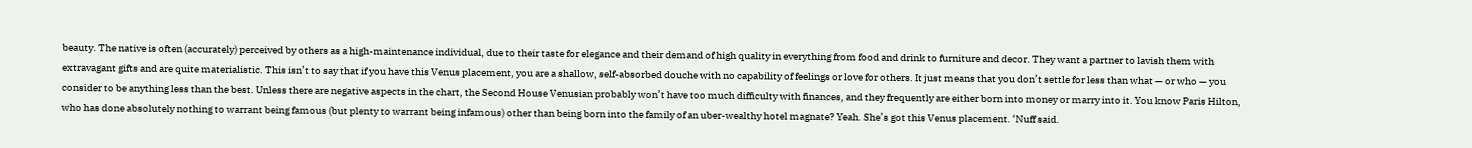beauty. The native is often (accurately) perceived by others as a high-maintenance individual, due to their taste for elegance and their demand of high quality in everything from food and drink to furniture and decor. They want a partner to lavish them with extravagant gifts and are quite materialistic. This isn’t to say that if you have this Venus placement, you are a shallow, self-absorbed douche with no capability of feelings or love for others. It just means that you don’t settle for less than what — or who — you consider to be anything less than the best. Unless there are negative aspects in the chart, the Second House Venusian probably won’t have too much difficulty with finances, and they frequently are either born into money or marry into it. You know Paris Hilton, who has done absolutely nothing to warrant being famous (but plenty to warrant being infamous) other than being born into the family of an uber-wealthy hotel magnate? Yeah. She’s got this Venus placement. ‘Nuff said.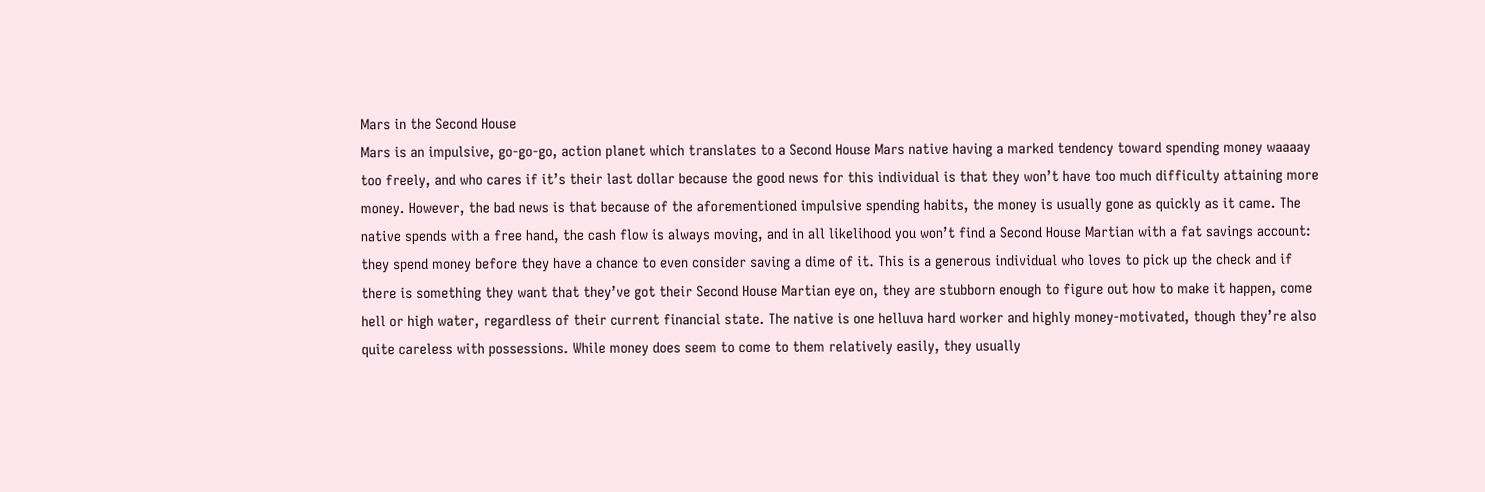Mars in the Second House
Mars is an impulsive, go-go-go, action planet which translates to a Second House Mars native having a marked tendency toward spending money waaaay too freely, and who cares if it’s their last dollar because the good news for this individual is that they won’t have too much difficulty attaining more money. However, the bad news is that because of the aforementioned impulsive spending habits, the money is usually gone as quickly as it came. The native spends with a free hand, the cash flow is always moving, and in all likelihood you won’t find a Second House Martian with a fat savings account: they spend money before they have a chance to even consider saving a dime of it. This is a generous individual who loves to pick up the check and if there is something they want that they’ve got their Second House Martian eye on, they are stubborn enough to figure out how to make it happen, come hell or high water, regardless of their current financial state. The native is one helluva hard worker and highly money-motivated, though they’re also quite careless with possessions. While money does seem to come to them relatively easily, they usually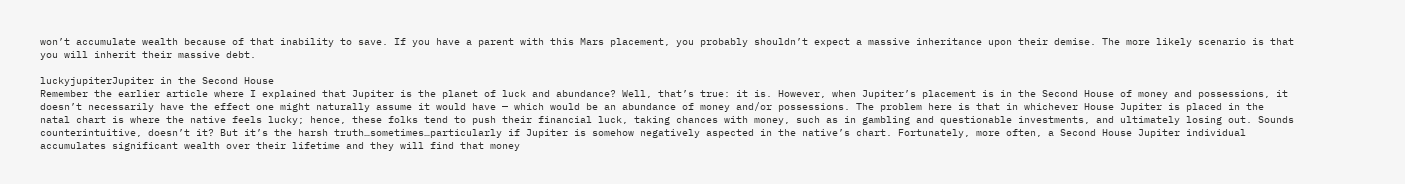won’t accumulate wealth because of that inability to save. If you have a parent with this Mars placement, you probably shouldn’t expect a massive inheritance upon their demise. The more likely scenario is that you will inherit their massive debt.

luckyjupiterJupiter in the Second House
Remember the earlier article where I explained that Jupiter is the planet of luck and abundance? Well, that’s true: it is. However, when Jupiter’s placement is in the Second House of money and possessions, it doesn’t necessarily have the effect one might naturally assume it would have — which would be an abundance of money and/or possessions. The problem here is that in whichever House Jupiter is placed in the natal chart is where the native feels lucky; hence, these folks tend to push their financial luck, taking chances with money, such as in gambling and questionable investments, and ultimately losing out. Sounds counterintuitive, doesn’t it? But it’s the harsh truth…sometimes…particularly if Jupiter is somehow negatively aspected in the native’s chart. Fortunately, more often, a Second House Jupiter individual accumulates significant wealth over their lifetime and they will find that money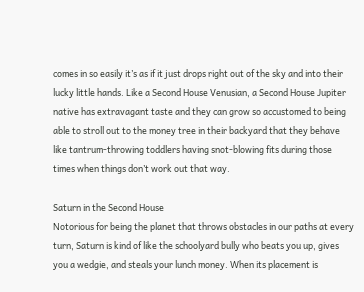comes in so easily it’s as if it just drops right out of the sky and into their lucky little hands. Like a Second House Venusian, a Second House Jupiter native has extravagant taste and they can grow so accustomed to being able to stroll out to the money tree in their backyard that they behave like tantrum-throwing toddlers having snot-blowing fits during those times when things don’t work out that way.

Saturn in the Second House
Notorious for being the planet that throws obstacles in our paths at every turn, Saturn is kind of like the schoolyard bully who beats you up, gives you a wedgie, and steals your lunch money. When its placement is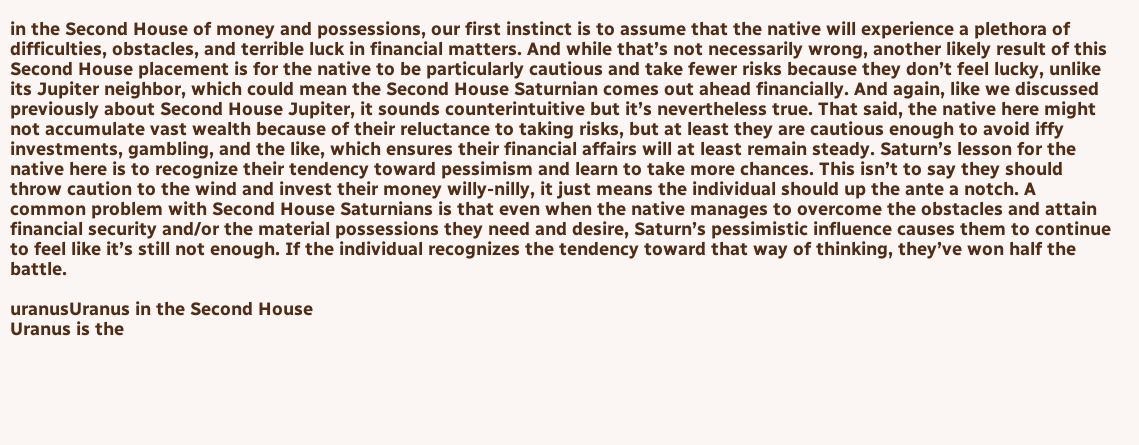in the Second House of money and possessions, our first instinct is to assume that the native will experience a plethora of difficulties, obstacles, and terrible luck in financial matters. And while that’s not necessarily wrong, another likely result of this Second House placement is for the native to be particularly cautious and take fewer risks because they don’t feel lucky, unlike its Jupiter neighbor, which could mean the Second House Saturnian comes out ahead financially. And again, like we discussed previously about Second House Jupiter, it sounds counterintuitive but it’s nevertheless true. That said, the native here might not accumulate vast wealth because of their reluctance to taking risks, but at least they are cautious enough to avoid iffy investments, gambling, and the like, which ensures their financial affairs will at least remain steady. Saturn’s lesson for the native here is to recognize their tendency toward pessimism and learn to take more chances. This isn’t to say they should throw caution to the wind and invest their money willy-nilly, it just means the individual should up the ante a notch. A common problem with Second House Saturnians is that even when the native manages to overcome the obstacles and attain financial security and/or the material possessions they need and desire, Saturn’s pessimistic influence causes them to continue to feel like it’s still not enough. If the individual recognizes the tendency toward that way of thinking, they’ve won half the battle.

uranusUranus in the Second House
Uranus is the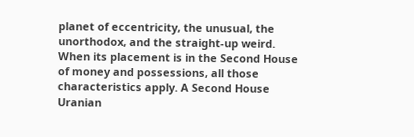planet of eccentricity, the unusual, the unorthodox, and the straight-up weird. When its placement is in the Second House of money and possessions, all those characteristics apply. A Second House Uranian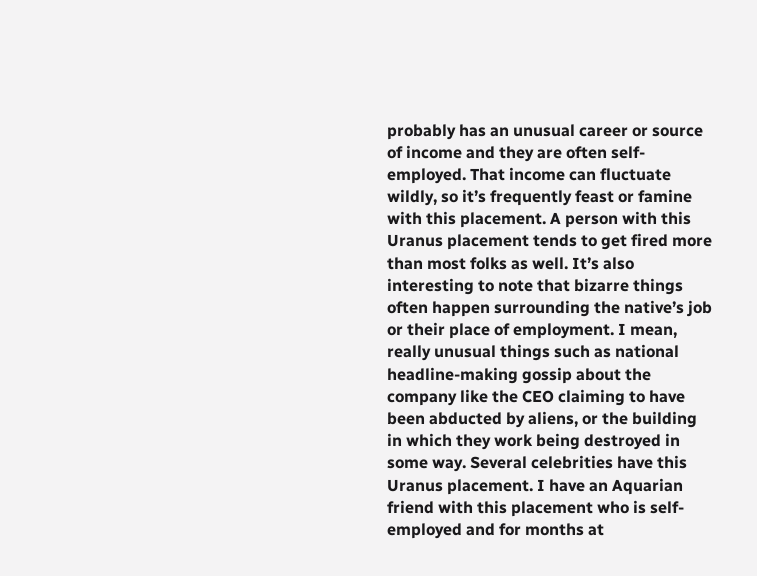probably has an unusual career or source of income and they are often self-employed. That income can fluctuate wildly, so it’s frequently feast or famine with this placement. A person with this Uranus placement tends to get fired more than most folks as well. It’s also interesting to note that bizarre things often happen surrounding the native’s job or their place of employment. I mean, really unusual things such as national headline-making gossip about the company like the CEO claiming to have been abducted by aliens, or the building in which they work being destroyed in some way. Several celebrities have this Uranus placement. I have an Aquarian friend with this placement who is self-employed and for months at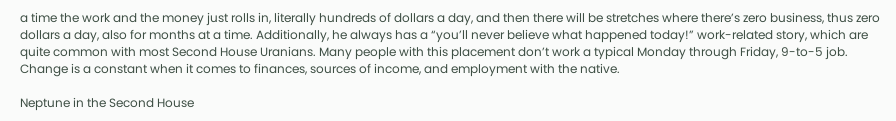a time the work and the money just rolls in, literally hundreds of dollars a day, and then there will be stretches where there’s zero business, thus zero dollars a day, also for months at a time. Additionally, he always has a “you’ll never believe what happened today!” work-related story, which are quite common with most Second House Uranians. Many people with this placement don’t work a typical Monday through Friday, 9-to-5 job. Change is a constant when it comes to finances, sources of income, and employment with the native.

Neptune in the Second House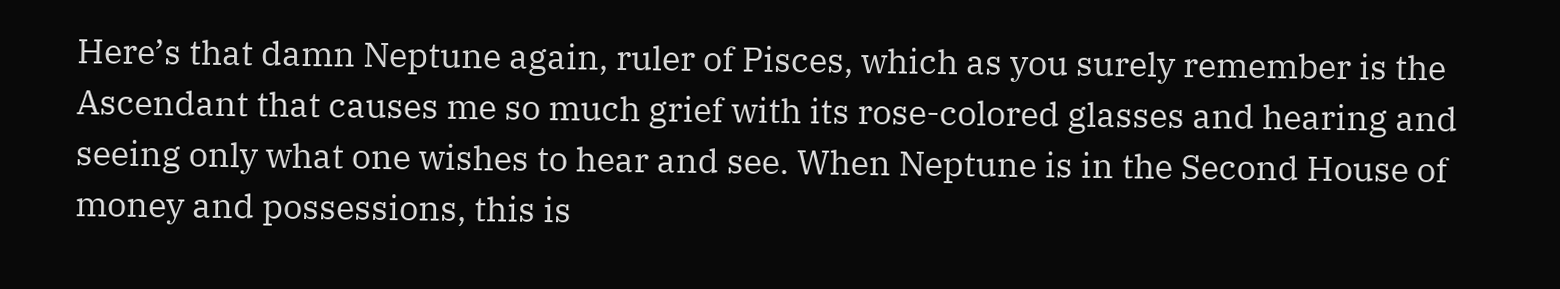Here’s that damn Neptune again, ruler of Pisces, which as you surely remember is the Ascendant that causes me so much grief with its rose-colored glasses and hearing and seeing only what one wishes to hear and see. When Neptune is in the Second House of money and possessions, this is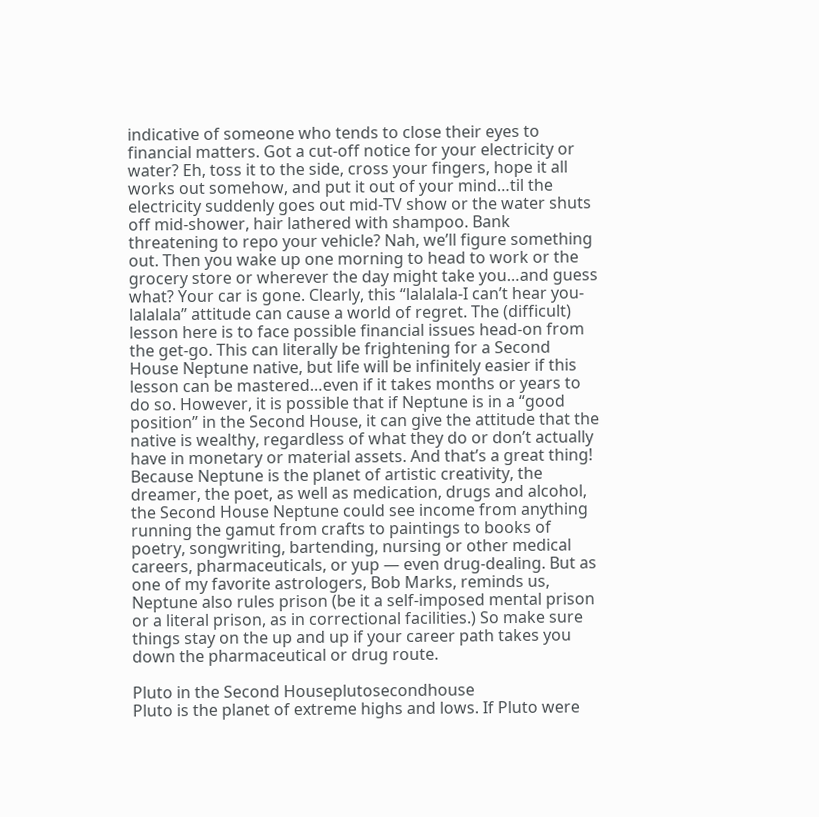indicative of someone who tends to close their eyes to financial matters. Got a cut-off notice for your electricity or water? Eh, toss it to the side, cross your fingers, hope it all works out somehow, and put it out of your mind…til the electricity suddenly goes out mid-TV show or the water shuts off mid-shower, hair lathered with shampoo. Bank threatening to repo your vehicle? Nah, we’ll figure something out. Then you wake up one morning to head to work or the grocery store or wherever the day might take you…and guess what? Your car is gone. Clearly, this “lalalala-I can’t hear you-lalalala” attitude can cause a world of regret. The (difficult) lesson here is to face possible financial issues head-on from the get-go. This can literally be frightening for a Second House Neptune native, but life will be infinitely easier if this lesson can be mastered…even if it takes months or years to do so. However, it is possible that if Neptune is in a “good position” in the Second House, it can give the attitude that the native is wealthy, regardless of what they do or don’t actually have in monetary or material assets. And that’s a great thing! Because Neptune is the planet of artistic creativity, the dreamer, the poet, as well as medication, drugs and alcohol, the Second House Neptune could see income from anything running the gamut from crafts to paintings to books of poetry, songwriting, bartending, nursing or other medical careers, pharmaceuticals, or yup — even drug-dealing. But as one of my favorite astrologers, Bob Marks, reminds us, Neptune also rules prison (be it a self-imposed mental prison or a literal prison, as in correctional facilities.) So make sure things stay on the up and up if your career path takes you down the pharmaceutical or drug route.

Pluto in the Second Houseplutosecondhouse
Pluto is the planet of extreme highs and lows. If Pluto were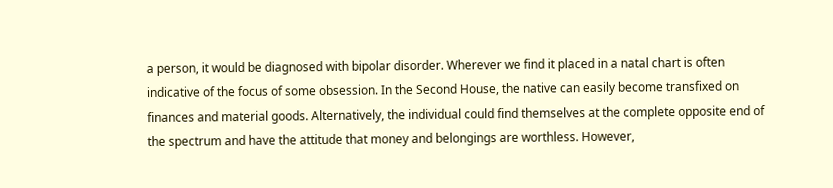a person, it would be diagnosed with bipolar disorder. Wherever we find it placed in a natal chart is often indicative of the focus of some obsession. In the Second House, the native can easily become transfixed on finances and material goods. Alternatively, the individual could find themselves at the complete opposite end of the spectrum and have the attitude that money and belongings are worthless. However,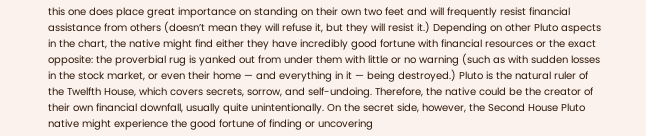this one does place great importance on standing on their own two feet and will frequently resist financial assistance from others (doesn’t mean they will refuse it, but they will resist it.) Depending on other Pluto aspects in the chart, the native might find either they have incredibly good fortune with financial resources or the exact opposite: the proverbial rug is yanked out from under them with little or no warning (such as with sudden losses in the stock market, or even their home — and everything in it — being destroyed.) Pluto is the natural ruler of the Twelfth House, which covers secrets, sorrow, and self-undoing. Therefore, the native could be the creator of their own financial downfall, usually quite unintentionally. On the secret side, however, the Second House Pluto native might experience the good fortune of finding or uncovering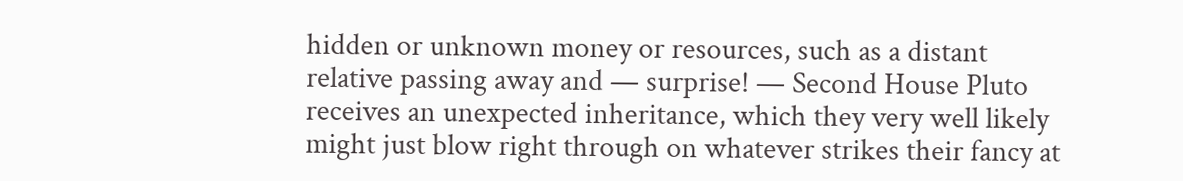hidden or unknown money or resources, such as a distant relative passing away and — surprise! — Second House Pluto receives an unexpected inheritance, which they very well likely might just blow right through on whatever strikes their fancy at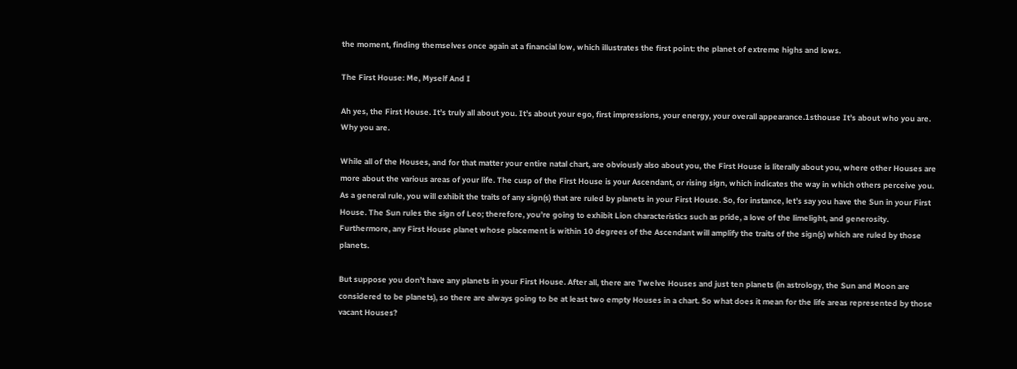the moment, finding themselves once again at a financial low, which illustrates the first point: the planet of extreme highs and lows.

The First House: Me, Myself And I

Ah yes, the First House. It’s truly all about you. It’s about your ego, first impressions, your energy, your overall appearance.1sthouse It’s about who you are. Why you are.

While all of the Houses, and for that matter your entire natal chart, are obviously also about you, the First House is literally about you, where other Houses are more about the various areas of your life. The cusp of the First House is your Ascendant, or rising sign, which indicates the way in which others perceive you. As a general rule, you will exhibit the traits of any sign(s) that are ruled by planets in your First House. So, for instance, let’s say you have the Sun in your First House. The Sun rules the sign of Leo; therefore, you’re going to exhibit Lion characteristics such as pride, a love of the limelight, and generosity. Furthermore, any First House planet whose placement is within 10 degrees of the Ascendant will amplify the traits of the sign(s) which are ruled by those planets.

But suppose you don’t have any planets in your First House. After all, there are Twelve Houses and just ten planets (in astrology, the Sun and Moon are considered to be planets), so there are always going to be at least two empty Houses in a chart. So what does it mean for the life areas represented by those vacant Houses?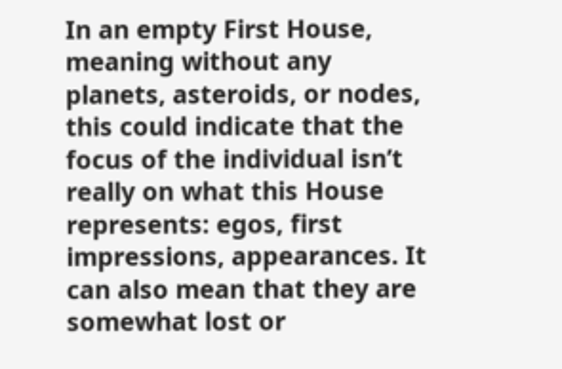In an empty First House, meaning without any planets, asteroids, or nodes, this could indicate that the focus of the individual isn’t really on what this House represents: egos, first impressions, appearances. It can also mean that they are somewhat lost or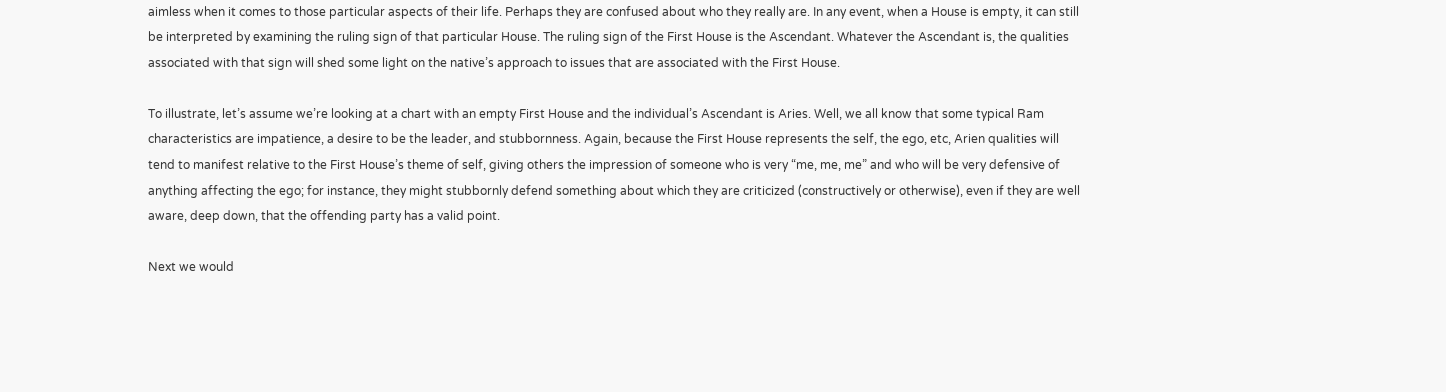aimless when it comes to those particular aspects of their life. Perhaps they are confused about who they really are. In any event, when a House is empty, it can still be interpreted by examining the ruling sign of that particular House. The ruling sign of the First House is the Ascendant. Whatever the Ascendant is, the qualities associated with that sign will shed some light on the native’s approach to issues that are associated with the First House.

To illustrate, let’s assume we’re looking at a chart with an empty First House and the individual’s Ascendant is Aries. Well, we all know that some typical Ram characteristics are impatience, a desire to be the leader, and stubbornness. Again, because the First House represents the self, the ego, etc, Arien qualities will tend to manifest relative to the First House’s theme of self, giving others the impression of someone who is very “me, me, me” and who will be very defensive of anything affecting the ego; for instance, they might stubbornly defend something about which they are criticized (constructively or otherwise), even if they are well aware, deep down, that the offending party has a valid point.

Next we would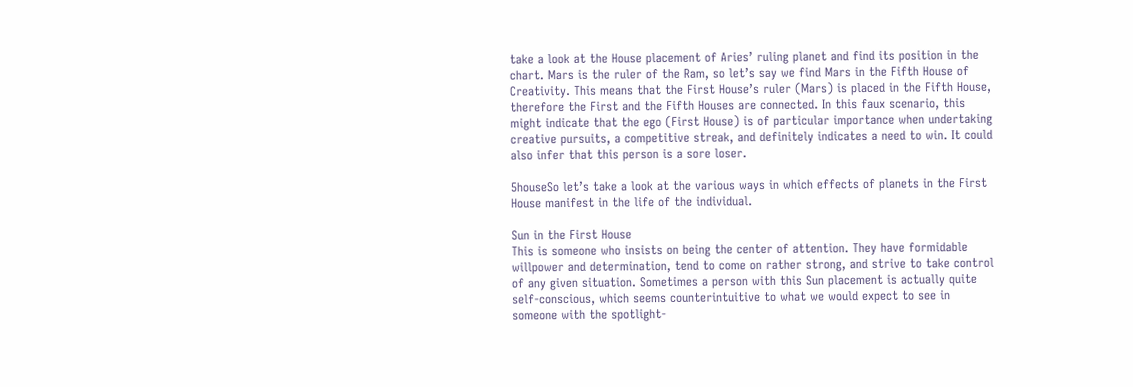take a look at the House placement of Aries’ ruling planet and find its position in the chart. Mars is the ruler of the Ram, so let’s say we find Mars in the Fifth House of Creativity. This means that the First House’s ruler (Mars) is placed in the Fifth House, therefore the First and the Fifth Houses are connected. In this faux scenario, this might indicate that the ego (First House) is of particular importance when undertaking creative pursuits, a competitive streak, and definitely indicates a need to win. It could also infer that this person is a sore loser.

5houseSo let’s take a look at the various ways in which effects of planets in the First House manifest in the life of the individual.

Sun in the First House
This is someone who insists on being the center of attention. They have formidable willpower and determination, tend to come on rather strong, and strive to take control of any given situation. Sometimes a person with this Sun placement is actually quite self-conscious, which seems counterintuitive to what we would expect to see in someone with the spotlight-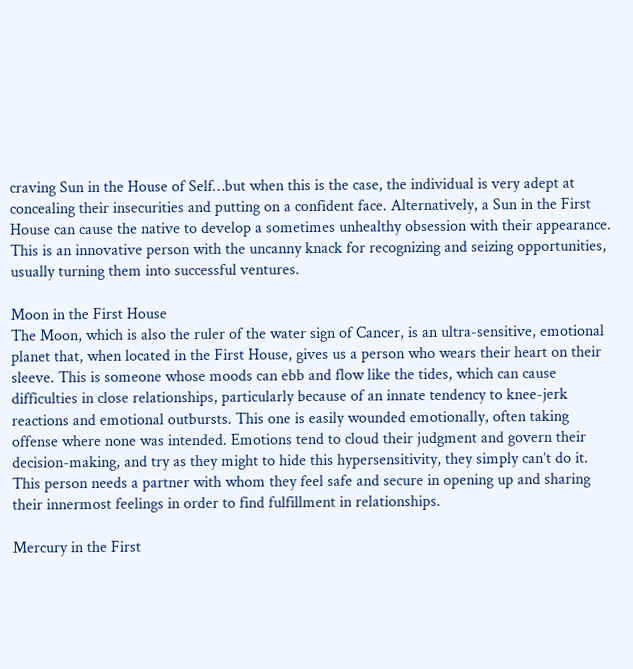craving Sun in the House of Self…but when this is the case, the individual is very adept at concealing their insecurities and putting on a confident face. Alternatively, a Sun in the First House can cause the native to develop a sometimes unhealthy obsession with their appearance. This is an innovative person with the uncanny knack for recognizing and seizing opportunities, usually turning them into successful ventures.

Moon in the First House
The Moon, which is also the ruler of the water sign of Cancer, is an ultra-sensitive, emotional planet that, when located in the First House, gives us a person who wears their heart on their sleeve. This is someone whose moods can ebb and flow like the tides, which can cause difficulties in close relationships, particularly because of an innate tendency to knee-jerk reactions and emotional outbursts. This one is easily wounded emotionally, often taking offense where none was intended. Emotions tend to cloud their judgment and govern their decision-making, and try as they might to hide this hypersensitivity, they simply can’t do it. This person needs a partner with whom they feel safe and secure in opening up and sharing their innermost feelings in order to find fulfillment in relationships.

Mercury in the First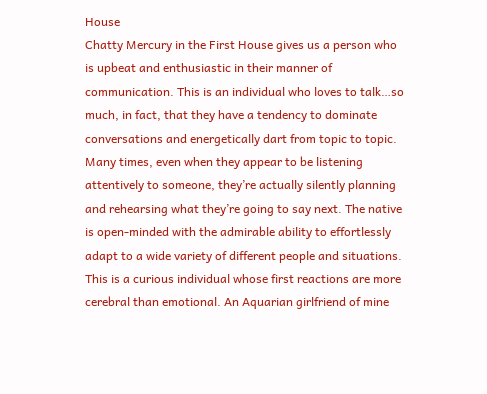House
Chatty Mercury in the First House gives us a person who is upbeat and enthusiastic in their manner of communication. This is an individual who loves to talk…so much, in fact, that they have a tendency to dominate conversations and energetically dart from topic to topic. Many times, even when they appear to be listening attentively to someone, they’re actually silently planning and rehearsing what they’re going to say next. The native is open-minded with the admirable ability to effortlessly adapt to a wide variety of different people and situations. This is a curious individual whose first reactions are more cerebral than emotional. An Aquarian girlfriend of mine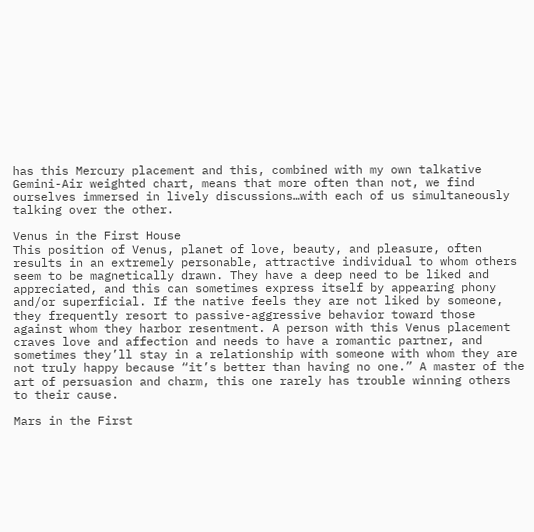has this Mercury placement and this, combined with my own talkative Gemini-Air weighted chart, means that more often than not, we find ourselves immersed in lively discussions…with each of us simultaneously talking over the other.

Venus in the First House
This position of Venus, planet of love, beauty, and pleasure, often results in an extremely personable, attractive individual to whom others seem to be magnetically drawn. They have a deep need to be liked and appreciated, and this can sometimes express itself by appearing phony and/or superficial. If the native feels they are not liked by someone, they frequently resort to passive-aggressive behavior toward those against whom they harbor resentment. A person with this Venus placement craves love and affection and needs to have a romantic partner, and sometimes they’ll stay in a relationship with someone with whom they are not truly happy because “it’s better than having no one.” A master of the art of persuasion and charm, this one rarely has trouble winning others to their cause.

Mars in the First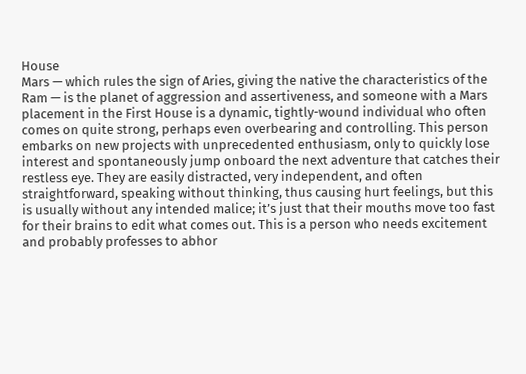House
Mars — which rules the sign of Aries, giving the native the characteristics of the Ram — is the planet of aggression and assertiveness, and someone with a Mars placement in the First House is a dynamic, tightly-wound individual who often comes on quite strong, perhaps even overbearing and controlling. This person embarks on new projects with unprecedented enthusiasm, only to quickly lose interest and spontaneously jump onboard the next adventure that catches their restless eye. They are easily distracted, very independent, and often straightforward, speaking without thinking, thus causing hurt feelings, but this is usually without any intended malice; it’s just that their mouths move too fast for their brains to edit what comes out. This is a person who needs excitement and probably professes to abhor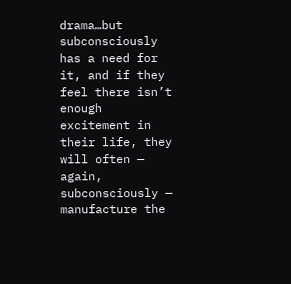drama…but subconsciously has a need for it, and if they feel there isn’t enough excitement in their life, they will often — again, subconsciously — manufacture the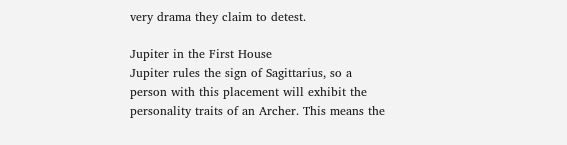very drama they claim to detest.

Jupiter in the First House
Jupiter rules the sign of Sagittarius, so a person with this placement will exhibit the personality traits of an Archer. This means the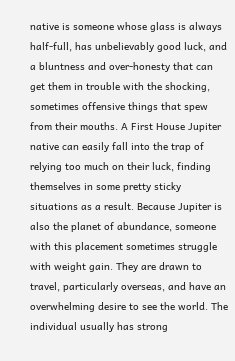native is someone whose glass is always half-full, has unbelievably good luck, and a bluntness and over-honesty that can get them in trouble with the shocking, sometimes offensive things that spew from their mouths. A First House Jupiter native can easily fall into the trap of relying too much on their luck, finding themselves in some pretty sticky situations as a result. Because Jupiter is also the planet of abundance, someone with this placement sometimes struggle with weight gain. They are drawn to travel, particularly overseas, and have an overwhelming desire to see the world. The individual usually has strong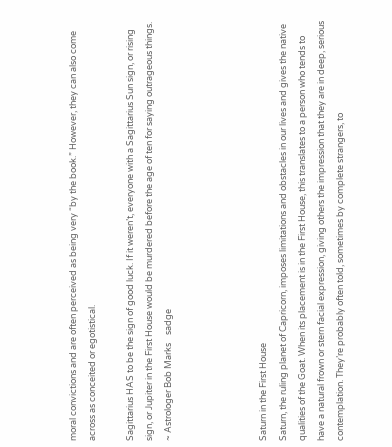moral convictions and are often perceived as being very “by the book.” However, they can also come across as conceited or egotistical.

Sagittarius HAS to be the sign of good luck. If it weren’t, everyone with a Sagittarius Sun sign, or rising sign, or Jupiter in the First House would be murdered before the age of ten for saying outrageous things. ~ Astrologer Bob Marks    sadge




Saturn in the First House
Saturn, the ruling planet of Capricorn, imposes limitations and obstacles in our lives and gives the native qualities of the Goat. When its placement is in the First House, this translates to a person who tends to have a natural frown or stern facial expression, giving others the impression that they are in deep, serious contemplation. They’re probably often told, sometimes by complete strangers, to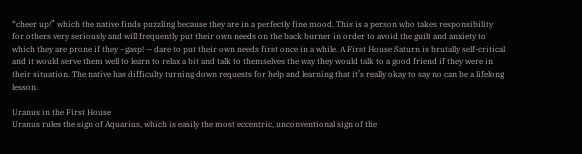“cheer up!” which the native finds puzzling because they are in a perfectly fine mood. This is a person who takes responsibility for others very seriously and will frequently put their own needs on the back burner in order to avoid the guilt and anxiety to which they are prone if they –gasp! — dare to put their own needs first once in a while. A First House Saturn is brutally self-critical and it would serve them well to learn to relax a bit and talk to themselves the way they would talk to a good friend if they were in their situation. The native has difficulty turning down requests for help and learning that it’s really okay to say no can be a lifelong lesson.

Uranus in the First House
Uranus rules the sign of Aquarius, which is easily the most eccentric, unconventional sign of the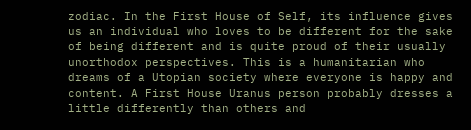zodiac. In the First House of Self, its influence gives us an individual who loves to be different for the sake of being different and is quite proud of their usually unorthodox perspectives. This is a humanitarian who dreams of a Utopian society where everyone is happy and content. A First House Uranus person probably dresses a little differently than others and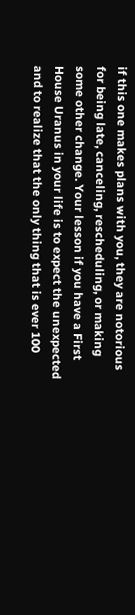if this one makes plans with you, they are notorious for being late, canceling, rescheduling, or making some other change. Your lesson if you have a First House Uranus in your life is to expect the unexpected and to realize that the only thing that is ever 100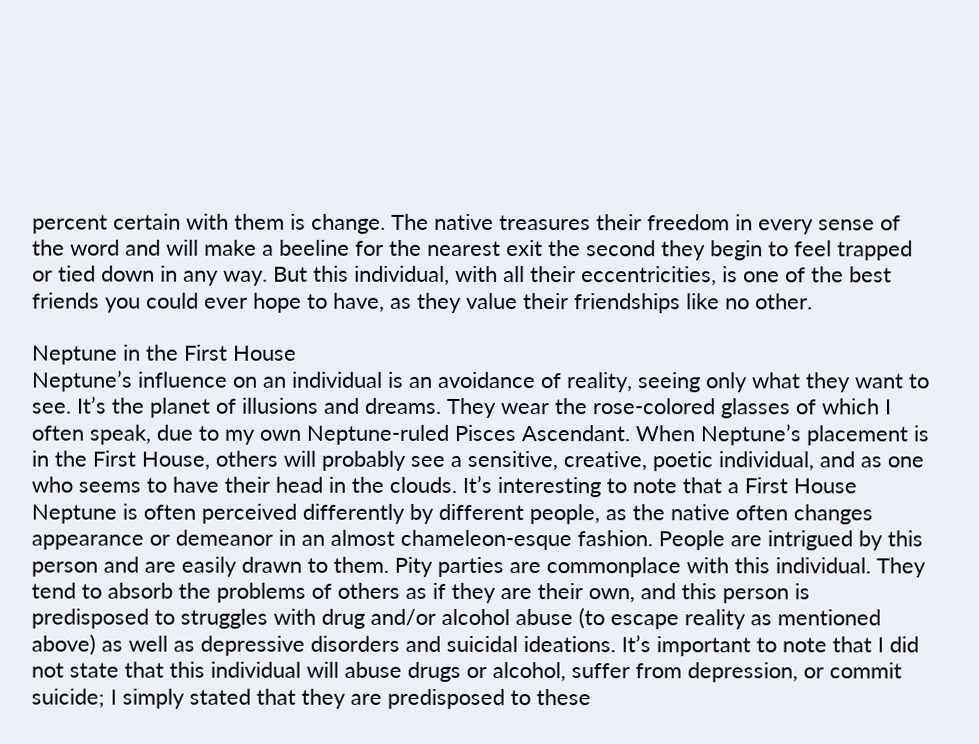percent certain with them is change. The native treasures their freedom in every sense of the word and will make a beeline for the nearest exit the second they begin to feel trapped or tied down in any way. But this individual, with all their eccentricities, is one of the best friends you could ever hope to have, as they value their friendships like no other.

Neptune in the First House
Neptune’s influence on an individual is an avoidance of reality, seeing only what they want to see. It’s the planet of illusions and dreams. They wear the rose-colored glasses of which I often speak, due to my own Neptune-ruled Pisces Ascendant. When Neptune’s placement is in the First House, others will probably see a sensitive, creative, poetic individual, and as one who seems to have their head in the clouds. It’s interesting to note that a First House Neptune is often perceived differently by different people, as the native often changes appearance or demeanor in an almost chameleon-esque fashion. People are intrigued by this person and are easily drawn to them. Pity parties are commonplace with this individual. They tend to absorb the problems of others as if they are their own, and this person is predisposed to struggles with drug and/or alcohol abuse (to escape reality as mentioned above) as well as depressive disorders and suicidal ideations. It’s important to note that I did not state that this individual will abuse drugs or alcohol, suffer from depression, or commit suicide; I simply stated that they are predisposed to these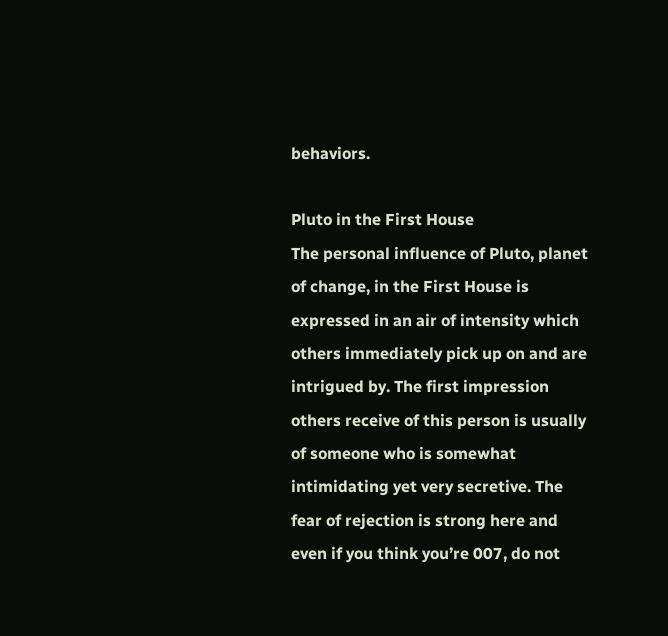behaviors.

Pluto in the First House
The personal influence of Pluto, planet of change, in the First House is expressed in an air of intensity which others immediately pick up on and are intrigued by. The first impression others receive of this person is usually of someone who is somewhat intimidating yet very secretive. The fear of rejection is strong here and even if you think you’re 007, do not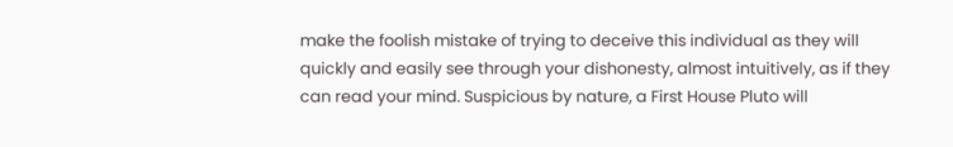make the foolish mistake of trying to deceive this individual as they will quickly and easily see through your dishonesty, almost intuitively, as if they can read your mind. Suspicious by nature, a First House Pluto will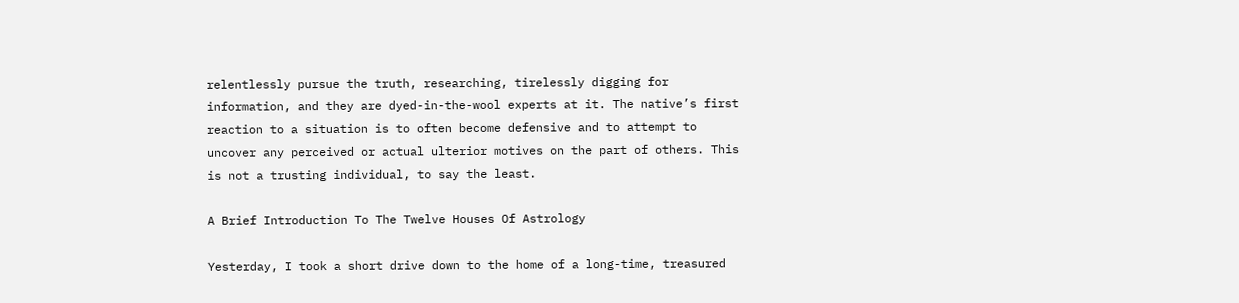relentlessly pursue the truth, researching, tirelessly digging for information, and they are dyed-in-the-wool experts at it. The native’s first reaction to a situation is to often become defensive and to attempt to uncover any perceived or actual ulterior motives on the part of others. This is not a trusting individual, to say the least.

A Brief Introduction To The Twelve Houses Of Astrology

Yesterday, I took a short drive down to the home of a long-time, treasured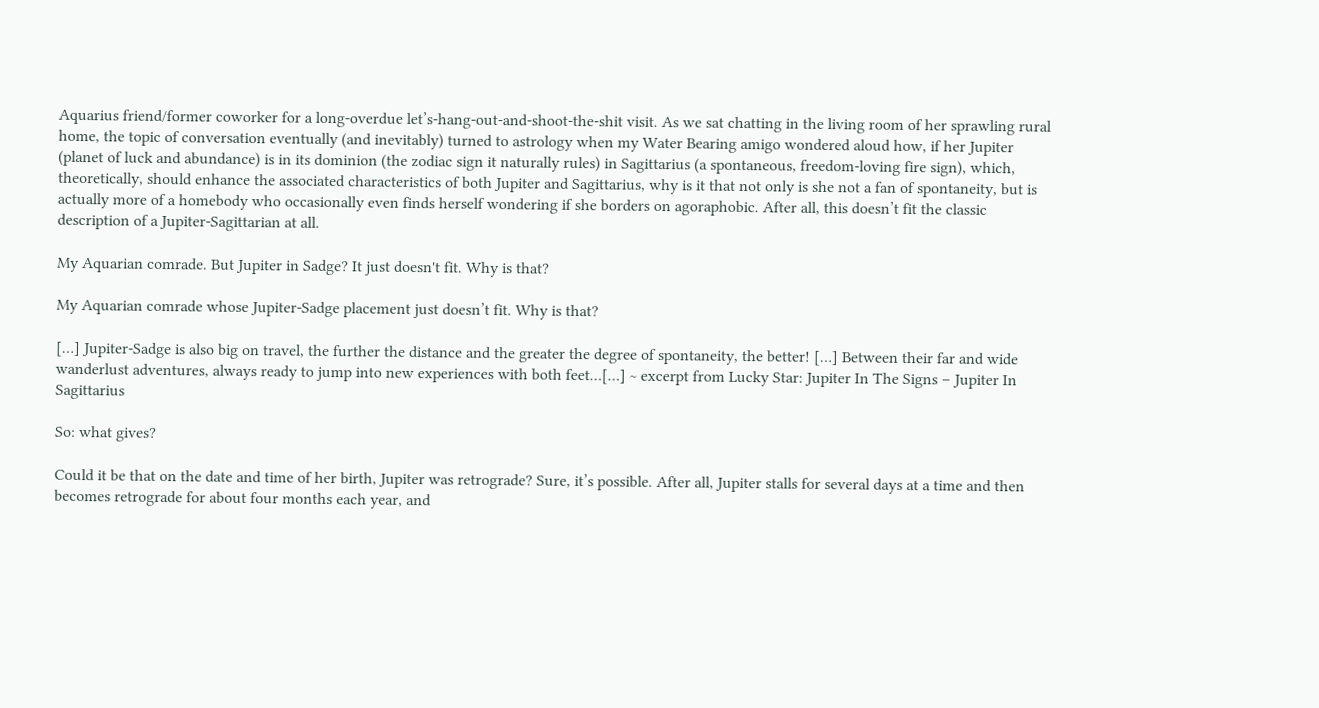Aquarius friend/former coworker for a long-overdue let’s-hang-out-and-shoot-the-shit visit. As we sat chatting in the living room of her sprawling rural home, the topic of conversation eventually (and inevitably) turned to astrology when my Water Bearing amigo wondered aloud how, if her Jupiter (planet of luck and abundance) is in its dominion (the zodiac sign it naturally rules) in Sagittarius (a spontaneous, freedom-loving fire sign), which, theoretically, should enhance the associated characteristics of both Jupiter and Sagittarius, why is it that not only is she not a fan of spontaneity, but is actually more of a homebody who occasionally even finds herself wondering if she borders on agoraphobic. After all, this doesn’t fit the classic description of a Jupiter-Sagittarian at all.

My Aquarian comrade. But Jupiter in Sadge? It just doesn't fit. Why is that?

My Aquarian comrade whose Jupiter-Sadge placement just doesn’t fit. Why is that?

[…] Jupiter-Sadge is also big on travel, the further the distance and the greater the degree of spontaneity, the better! […] Between their far and wide wanderlust adventures, always ready to jump into new experiences with both feet…[…] ~ excerpt from Lucky Star: Jupiter In The Signs – Jupiter In Sagittarius

So: what gives?

Could it be that on the date and time of her birth, Jupiter was retrograde? Sure, it’s possible. After all, Jupiter stalls for several days at a time and then becomes retrograde for about four months each year, and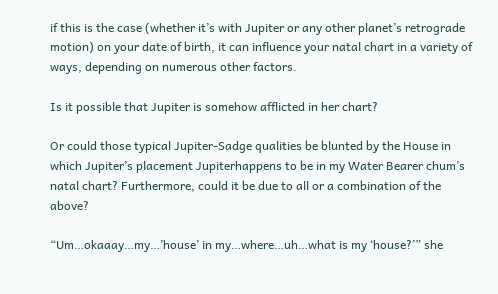if this is the case (whether it’s with Jupiter or any other planet’s retrograde motion) on your date of birth, it can influence your natal chart in a variety of ways, depending on numerous other factors.

Is it possible that Jupiter is somehow afflicted in her chart?

Or could those typical Jupiter-Sadge qualities be blunted by the House in which Jupiter’s placement Jupiterhappens to be in my Water Bearer chum’s natal chart? Furthermore, could it be due to all or a combination of the above?

“Um…okaaay…my…’house’ in my…where…uh…what is my ‘house?’” she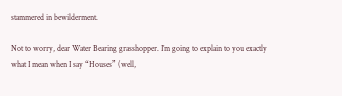stammered in bewilderment.

Not to worry, dear Water Bearing grasshopper. I’m going to explain to you exactly what I mean when I say “Houses” (well,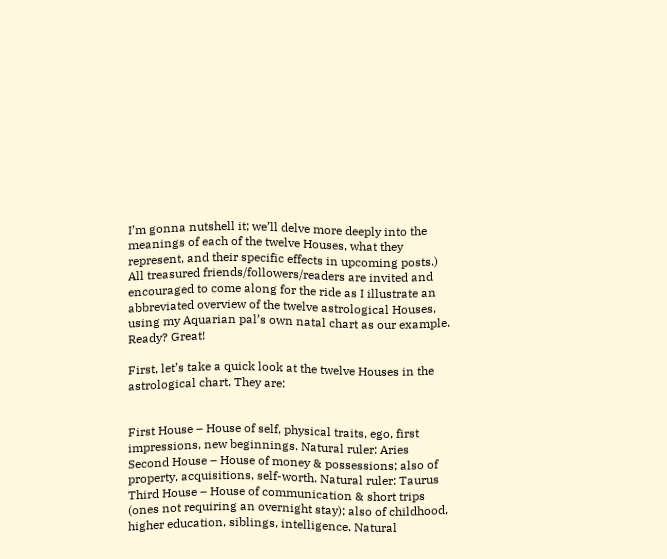I’m gonna nutshell it; we’ll delve more deeply into the meanings of each of the twelve Houses, what they represent, and their specific effects in upcoming posts.)  All treasured friends/followers/readers are invited and encouraged to come along for the ride as I illustrate an abbreviated overview of the twelve astrological Houses, using my Aquarian pal’s own natal chart as our example. Ready? Great!

First, let’s take a quick look at the twelve Houses in the astrological chart. They are:


First House – House of self, physical traits, ego, first impressions, new beginnings. Natural ruler: Aries
Second House – House of money & possessions; also of property, acquisitions, self-worth. Natural ruler: Taurus
Third House – House of communication & short trips (ones not requiring an overnight stay); also of childhood, higher education, siblings, intelligence. Natural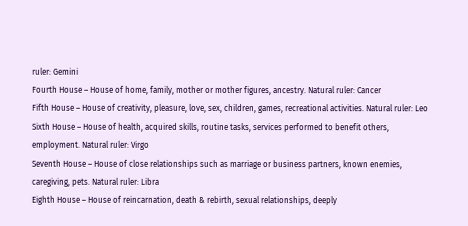ruler: Gemini
Fourth House – House of home, family, mother or mother figures, ancestry. Natural ruler: Cancer
Fifth House – House of creativity, pleasure, love, sex, children, games, recreational activities. Natural ruler: Leo
Sixth House – House of health, acquired skills, routine tasks, services performed to benefit others, employment. Natural ruler: Virgo
Seventh House – House of close relationships such as marriage or business partners, known enemies, caregiving, pets. Natural ruler: Libra
Eighth House – House of reincarnation, death & rebirth, sexual relationships, deeply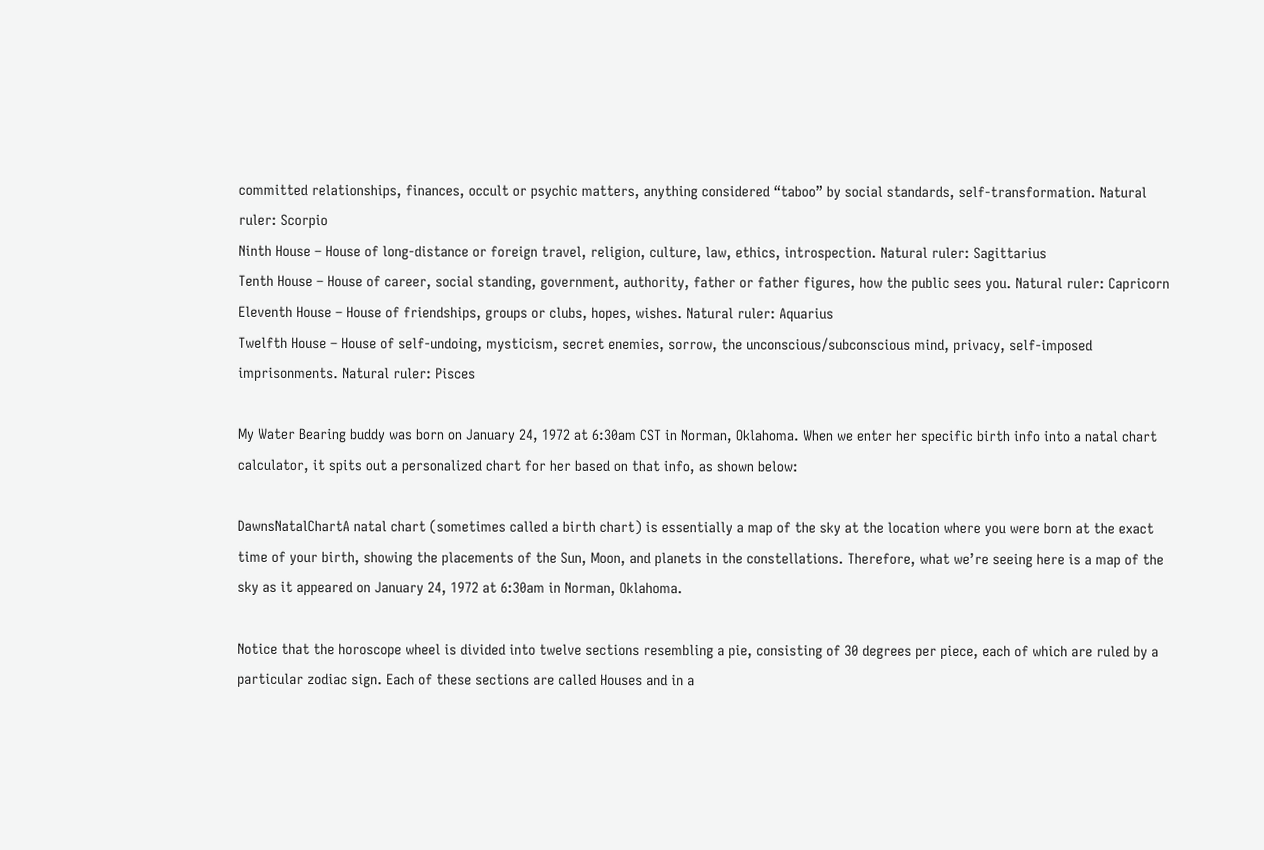committed relationships, finances, occult or psychic matters, anything considered “taboo” by social standards, self-transformation. Natural ruler: Scorpio
Ninth House – House of long-distance or foreign travel, religion, culture, law, ethics, introspection. Natural ruler: Sagittarius
Tenth House – House of career, social standing, government, authority, father or father figures, how the public sees you. Natural ruler: Capricorn
Eleventh House – House of friendships, groups or clubs, hopes, wishes. Natural ruler: Aquarius
Twelfth House – House of self-undoing, mysticism, secret enemies, sorrow, the unconscious/subconscious mind, privacy, self-imposed imprisonments. Natural ruler: Pisces

My Water Bearing buddy was born on January 24, 1972 at 6:30am CST in Norman, Oklahoma. When we enter her specific birth info into a natal chart calculator, it spits out a personalized chart for her based on that info, as shown below:

DawnsNatalChartA natal chart (sometimes called a birth chart) is essentially a map of the sky at the location where you were born at the exact time of your birth, showing the placements of the Sun, Moon, and planets in the constellations. Therefore, what we’re seeing here is a map of the sky as it appeared on January 24, 1972 at 6:30am in Norman, Oklahoma.

Notice that the horoscope wheel is divided into twelve sections resembling a pie, consisting of 30 degrees per piece, each of which are ruled by a particular zodiac sign. Each of these sections are called Houses and in a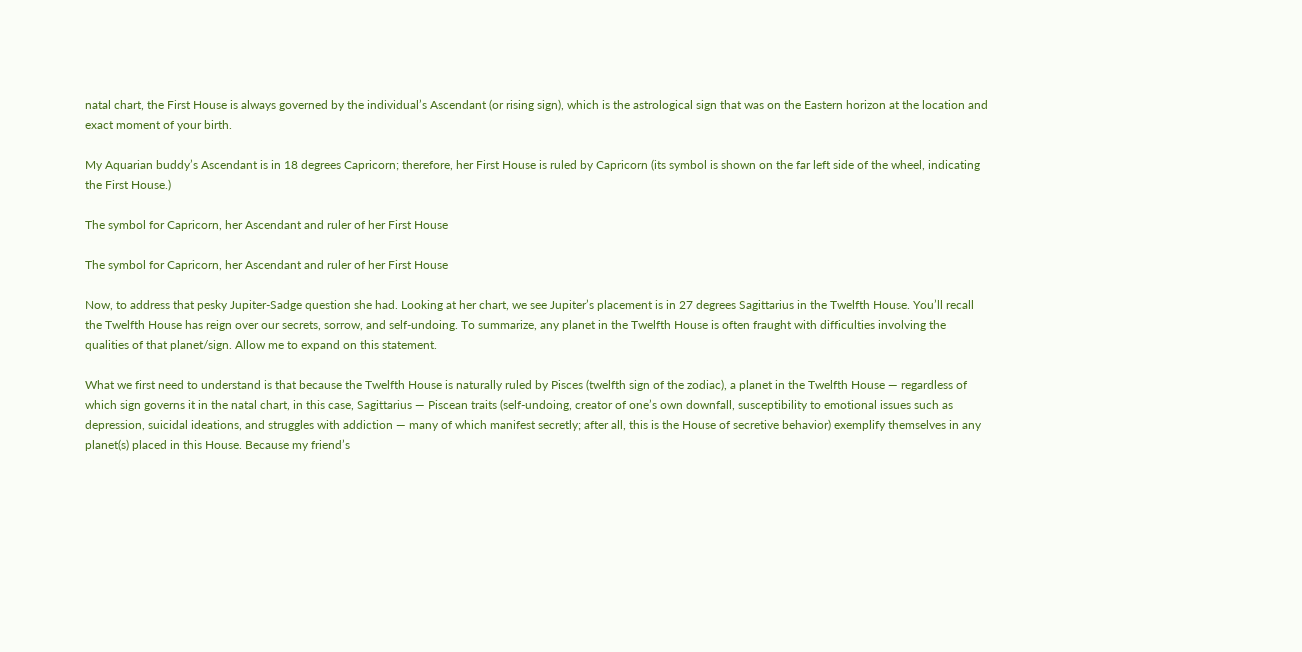natal chart, the First House is always governed by the individual’s Ascendant (or rising sign), which is the astrological sign that was on the Eastern horizon at the location and exact moment of your birth.

My Aquarian buddy’s Ascendant is in 18 degrees Capricorn; therefore, her First House is ruled by Capricorn (its symbol is shown on the far left side of the wheel, indicating the First House.)

The symbol for Capricorn, her Ascendant and ruler of her First House

The symbol for Capricorn, her Ascendant and ruler of her First House

Now, to address that pesky Jupiter-Sadge question she had. Looking at her chart, we see Jupiter’s placement is in 27 degrees Sagittarius in the Twelfth House. You’ll recall the Twelfth House has reign over our secrets, sorrow, and self-undoing. To summarize, any planet in the Twelfth House is often fraught with difficulties involving the qualities of that planet/sign. Allow me to expand on this statement.

What we first need to understand is that because the Twelfth House is naturally ruled by Pisces (twelfth sign of the zodiac), a planet in the Twelfth House — regardless of which sign governs it in the natal chart, in this case, Sagittarius — Piscean traits (self-undoing, creator of one’s own downfall, susceptibility to emotional issues such as depression, suicidal ideations, and struggles with addiction — many of which manifest secretly; after all, this is the House of secretive behavior) exemplify themselves in any planet(s) placed in this House. Because my friend’s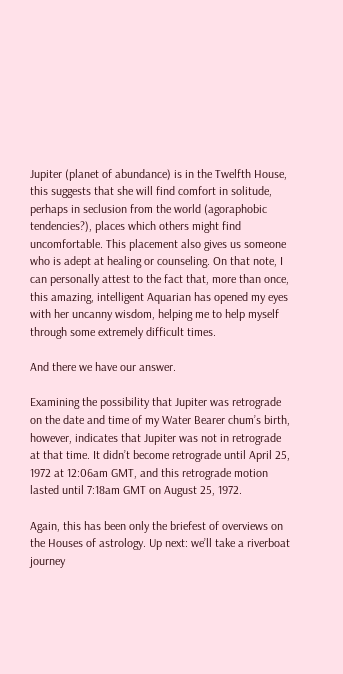Jupiter (planet of abundance) is in the Twelfth House, this suggests that she will find comfort in solitude, perhaps in seclusion from the world (agoraphobic tendencies?), places which others might find uncomfortable. This placement also gives us someone who is adept at healing or counseling. On that note, I can personally attest to the fact that, more than once, this amazing, intelligent Aquarian has opened my eyes with her uncanny wisdom, helping me to help myself through some extremely difficult times.

And there we have our answer.

Examining the possibility that Jupiter was retrograde on the date and time of my Water Bearer chum’s birth, however, indicates that Jupiter was not in retrograde at that time. It didn’t become retrograde until April 25, 1972 at 12:06am GMT, and this retrograde motion lasted until 7:18am GMT on August 25, 1972.

Again, this has been only the briefest of overviews on the Houses of astrology. Up next: we’ll take a riverboat journey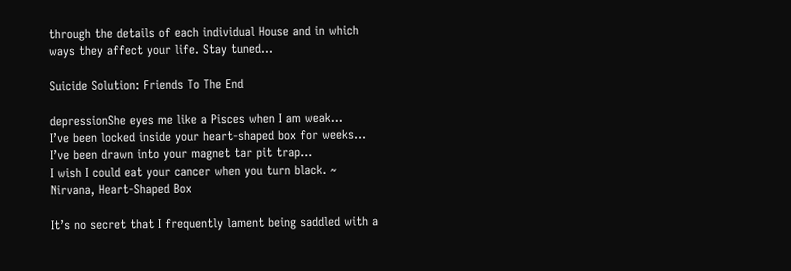through the details of each individual House and in which ways they affect your life. Stay tuned…

Suicide Solution: Friends To The End

depressionShe eyes me like a Pisces when I am weak…
I’ve been locked inside your heart-shaped box for weeks…
I’ve been drawn into your magnet tar pit trap…
I wish I could eat your cancer when you turn black. ~ Nirvana, Heart-Shaped Box

It’s no secret that I frequently lament being saddled with a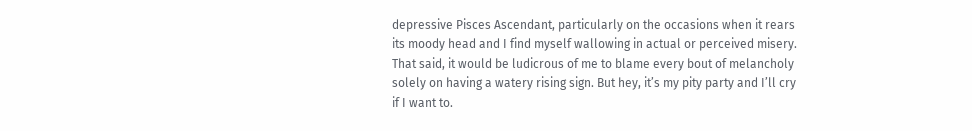depressive Pisces Ascendant, particularly on the occasions when it rears its moody head and I find myself wallowing in actual or perceived misery. That said, it would be ludicrous of me to blame every bout of melancholy solely on having a watery rising sign. But hey, it’s my pity party and I’ll cry if I want to.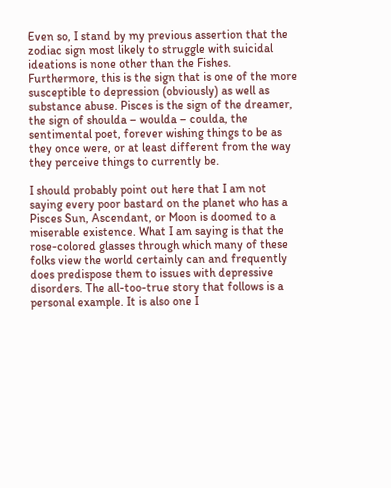Even so, I stand by my previous assertion that the zodiac sign most likely to struggle with suicidal ideations is none other than the Fishes. Furthermore, this is the sign that is one of the more susceptible to depression (obviously) as well as substance abuse. Pisces is the sign of the dreamer, the sign of shoulda – woulda – coulda, the sentimental poet, forever wishing things to be as they once were, or at least different from the way they perceive things to currently be.

I should probably point out here that I am not saying every poor bastard on the planet who has a Pisces Sun, Ascendant, or Moon is doomed to a miserable existence. What I am saying is that the rose-colored glasses through which many of these folks view the world certainly can and frequently does predispose them to issues with depressive disorders. The all-too-true story that follows is a personal example. It is also one I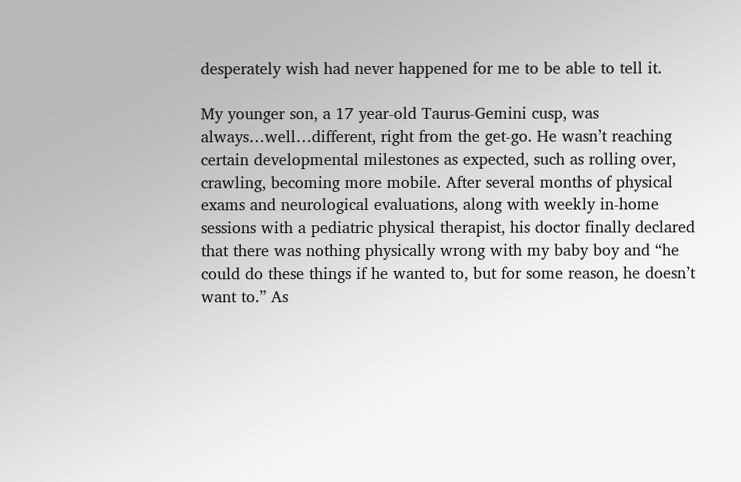desperately wish had never happened for me to be able to tell it.

My younger son, a 17 year-old Taurus-Gemini cusp, was always…well…different, right from the get-go. He wasn’t reaching certain developmental milestones as expected, such as rolling over, crawling, becoming more mobile. After several months of physical exams and neurological evaluations, along with weekly in-home sessions with a pediatric physical therapist, his doctor finally declared that there was nothing physically wrong with my baby boy and “he could do these things if he wanted to, but for some reason, he doesn’t want to.” As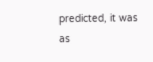predicted, it was as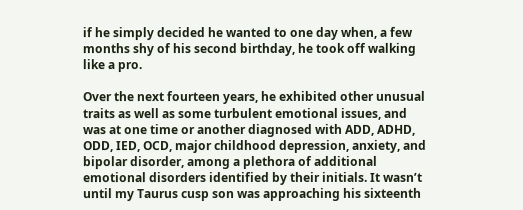if he simply decided he wanted to one day when, a few months shy of his second birthday, he took off walking like a pro.

Over the next fourteen years, he exhibited other unusual traits as well as some turbulent emotional issues, and was at one time or another diagnosed with ADD, ADHD, ODD, IED, OCD, major childhood depression, anxiety, and bipolar disorder, among a plethora of additional emotional disorders identified by their initials. It wasn’t until my Taurus cusp son was approaching his sixteenth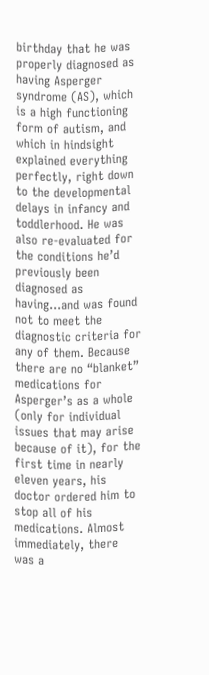birthday that he was properly diagnosed as having Asperger syndrome (AS), which is a high functioning form of autism, and which in hindsight explained everything perfectly, right down to the developmental delays in infancy and toddlerhood. He was also re-evaluated for the conditions he’d previously been diagnosed as having…and was found not to meet the diagnostic criteria for any of them. Because there are no “blanket” medications for Asperger’s as a whole (only for individual issues that may arise because of it), for the first time in nearly eleven years, his doctor ordered him to stop all of his medications. Almost immediately, there was a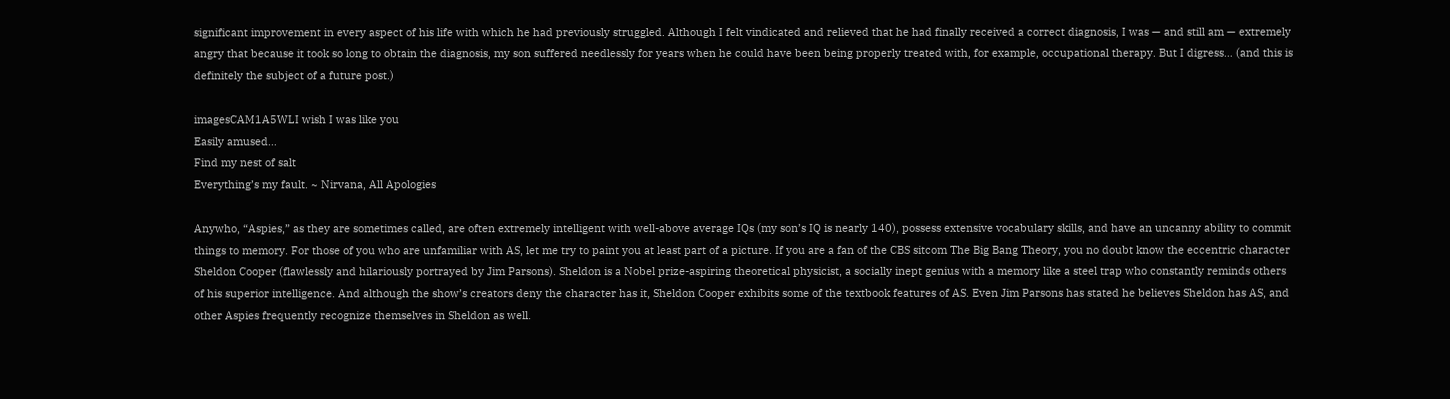significant improvement in every aspect of his life with which he had previously struggled. Although I felt vindicated and relieved that he had finally received a correct diagnosis, I was — and still am — extremely angry that because it took so long to obtain the diagnosis, my son suffered needlessly for years when he could have been being properly treated with, for example, occupational therapy. But I digress… (and this is definitely the subject of a future post.)

imagesCAM1A5WLI wish I was like you
Easily amused…
Find my nest of salt
Everything’s my fault. ~ Nirvana, All Apologies

Anywho, “Aspies,” as they are sometimes called, are often extremely intelligent with well-above average IQs (my son’s IQ is nearly 140), possess extensive vocabulary skills, and have an uncanny ability to commit things to memory. For those of you who are unfamiliar with AS, let me try to paint you at least part of a picture. If you are a fan of the CBS sitcom The Big Bang Theory, you no doubt know the eccentric character Sheldon Cooper (flawlessly and hilariously portrayed by Jim Parsons). Sheldon is a Nobel prize-aspiring theoretical physicist, a socially inept genius with a memory like a steel trap who constantly reminds others of his superior intelligence. And although the show’s creators deny the character has it, Sheldon Cooper exhibits some of the textbook features of AS. Even Jim Parsons has stated he believes Sheldon has AS, and other Aspies frequently recognize themselves in Sheldon as well.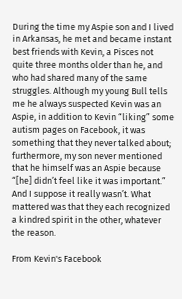During the time my Aspie son and I lived in Arkansas, he met and became instant best friends with Kevin, a Pisces not quite three months older than he, and who had shared many of the same struggles. Although my young Bull tells me he always suspected Kevin was an Aspie, in addition to Kevin “liking” some autism pages on Facebook, it was something that they never talked about; furthermore, my son never mentioned that he himself was an Aspie because “[he] didn’t feel like it was important.” And I suppose it really wasn’t. What mattered was that they each recognized a kindred spirit in the other, whatever the reason.

From Kevin's Facebook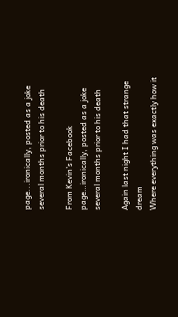page...ironically, posted as a joke several months prior to his death

From Kevin’s Facebook page…ironically, posted as a joke several months prior to his death

Again last night I had that strange dream
Where everything was exactly how it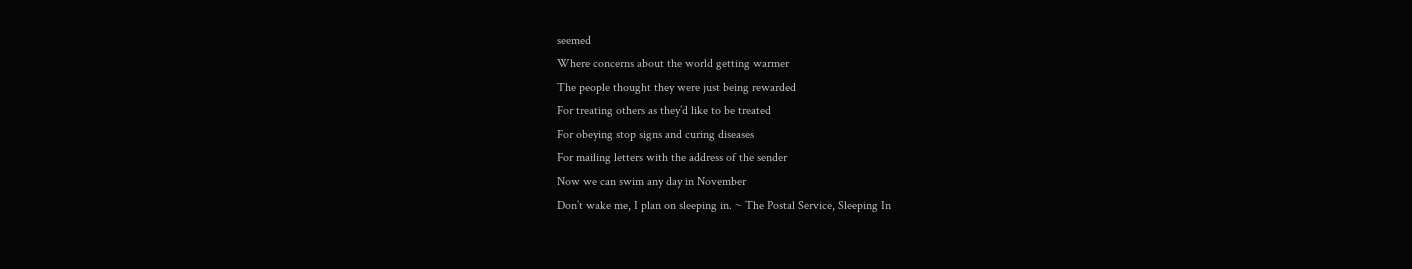seemed
Where concerns about the world getting warmer
The people thought they were just being rewarded
For treating others as they’d like to be treated
For obeying stop signs and curing diseases
For mailing letters with the address of the sender
Now we can swim any day in November
Don’t wake me, I plan on sleeping in. ~ The Postal Service, Sleeping In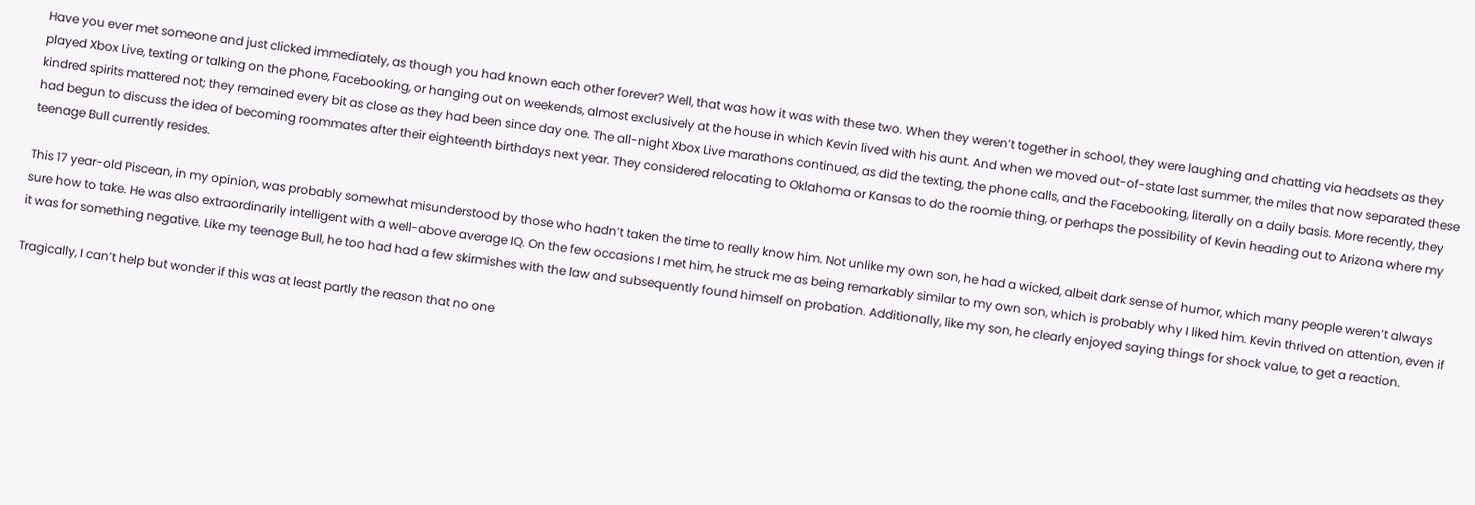Have you ever met someone and just clicked immediately, as though you had known each other forever? Well, that was how it was with these two. When they weren’t together in school, they were laughing and chatting via headsets as they played Xbox Live, texting or talking on the phone, Facebooking, or hanging out on weekends, almost exclusively at the house in which Kevin lived with his aunt. And when we moved out-of-state last summer, the miles that now separated these kindred spirits mattered not; they remained every bit as close as they had been since day one. The all-night Xbox Live marathons continued, as did the texting, the phone calls, and the Facebooking, literally on a daily basis. More recently, they had begun to discuss the idea of becoming roommates after their eighteenth birthdays next year. They considered relocating to Oklahoma or Kansas to do the roomie thing, or perhaps the possibility of Kevin heading out to Arizona where my teenage Bull currently resides.

This 17 year-old Piscean, in my opinion, was probably somewhat misunderstood by those who hadn’t taken the time to really know him. Not unlike my own son, he had a wicked, albeit dark sense of humor, which many people weren’t always sure how to take. He was also extraordinarily intelligent with a well-above average IQ. On the few occasions I met him, he struck me as being remarkably similar to my own son, which is probably why I liked him. Kevin thrived on attention, even if it was for something negative. Like my teenage Bull, he too had had a few skirmishes with the law and subsequently found himself on probation. Additionally, like my son, he clearly enjoyed saying things for shock value, to get a reaction.

Tragically, I can’t help but wonder if this was at least partly the reason that no one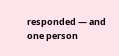responded — and one person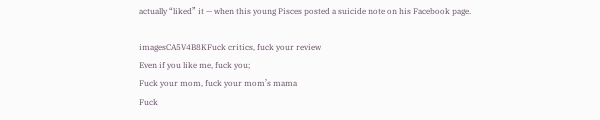actually “liked” it — when this young Pisces posted a suicide note on his Facebook page.

imagesCA5V4B8KFuck critics, fuck your review
Even if you like me, fuck you;
Fuck your mom, fuck your mom’s mama
Fuck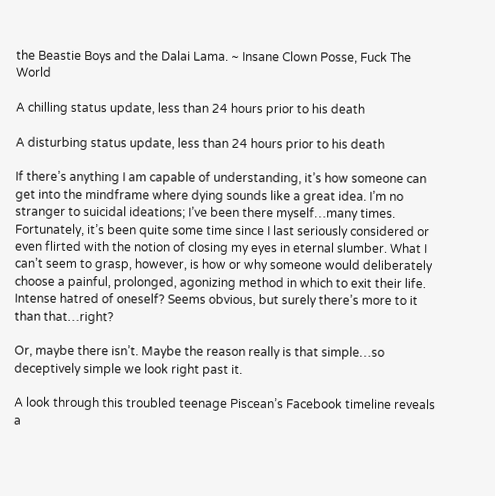the Beastie Boys and the Dalai Lama. ~ Insane Clown Posse, Fuck The World

A chilling status update, less than 24 hours prior to his death

A disturbing status update, less than 24 hours prior to his death

If there’s anything I am capable of understanding, it’s how someone can get into the mindframe where dying sounds like a great idea. I’m no stranger to suicidal ideations; I’ve been there myself…many times. Fortunately, it’s been quite some time since I last seriously considered or even flirted with the notion of closing my eyes in eternal slumber. What I can’t seem to grasp, however, is how or why someone would deliberately choose a painful, prolonged, agonizing method in which to exit their life. Intense hatred of oneself? Seems obvious, but surely there’s more to it than that…right?

Or, maybe there isn’t. Maybe the reason really is that simple…so deceptively simple we look right past it.

A look through this troubled teenage Piscean’s Facebook timeline reveals a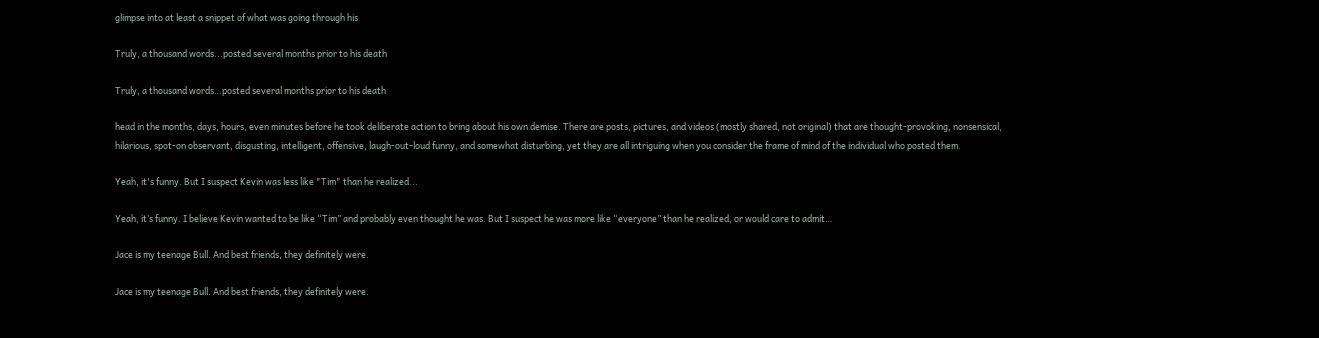glimpse into at least a snippet of what was going through his

Truly, a thousand words...posted several months prior to his death

Truly, a thousand words…posted several months prior to his death

head in the months, days, hours, even minutes before he took deliberate action to bring about his own demise. There are posts, pictures, and videos (mostly shared, not original) that are thought-provoking, nonsensical, hilarious, spot-on observant, disgusting, intelligent, offensive, laugh-out-loud funny, and somewhat disturbing, yet they are all intriguing when you consider the frame of mind of the individual who posted them.

Yeah, it's funny. But I suspect Kevin was less like "Tim" than he realized...

Yeah, it’s funny. I believe Kevin wanted to be like “Tim” and probably even thought he was. But I suspect he was more like “everyone” than he realized, or would care to admit…

Jace is my teenage Bull. And best friends, they definitely were.

Jace is my teenage Bull. And best friends, they definitely were.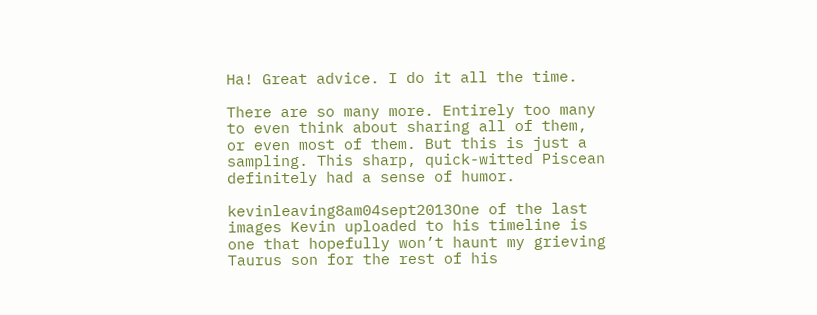Ha! Great advice. I do it all the time.

There are so many more. Entirely too many to even think about sharing all of them, or even most of them. But this is just a sampling. This sharp, quick-witted Piscean definitely had a sense of humor.

kevinleaving8am04sept2013One of the last images Kevin uploaded to his timeline is one that hopefully won’t haunt my grieving Taurus son for the rest of his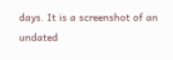days. It is a screenshot of an undated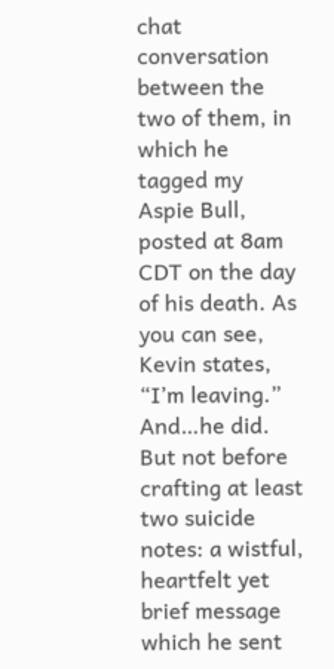chat conversation between the two of them, in which he tagged my Aspie Bull, posted at 8am CDT on the day of his death. As you can see, Kevin states, “I’m leaving.” And…he did. But not before crafting at least two suicide notes: a wistful, heartfelt yet brief message which he sent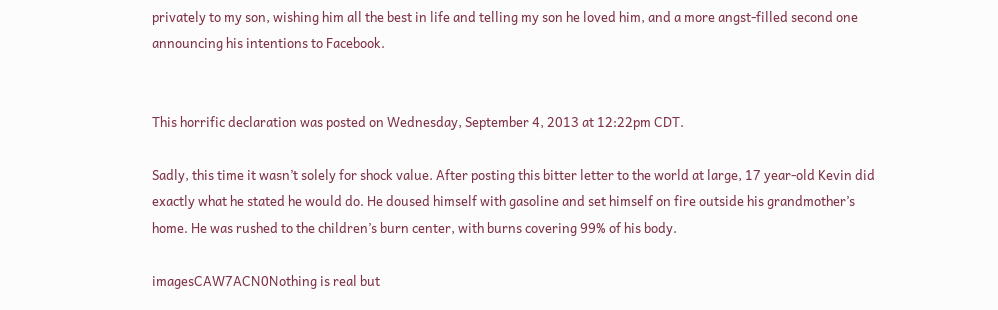privately to my son, wishing him all the best in life and telling my son he loved him, and a more angst-filled second one announcing his intentions to Facebook.


This horrific declaration was posted on Wednesday, September 4, 2013 at 12:22pm CDT.

Sadly, this time it wasn’t solely for shock value. After posting this bitter letter to the world at large, 17 year-old Kevin did exactly what he stated he would do. He doused himself with gasoline and set himself on fire outside his grandmother’s home. He was rushed to the children’s burn center, with burns covering 99% of his body.

imagesCAW7ACN0Nothing is real but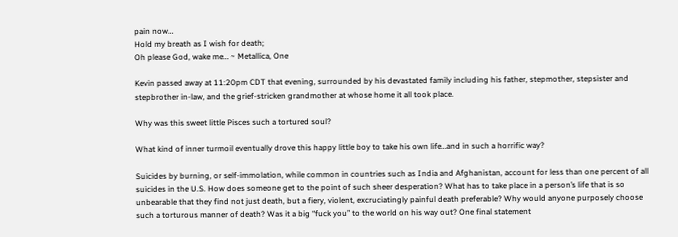pain now…
Hold my breath as I wish for death;
Oh please God, wake me… ~ Metallica, One

Kevin passed away at 11:20pm CDT that evening, surrounded by his devastated family including his father, stepmother, stepsister and stepbrother in-law, and the grief-stricken grandmother at whose home it all took place.

Why was this sweet little Pisces such a tortured soul?

What kind of inner turmoil eventually drove this happy little boy to take his own life…and in such a horrific way?

Suicides by burning, or self-immolation, while common in countries such as India and Afghanistan, account for less than one percent of all suicides in the U.S. How does someone get to the point of such sheer desperation? What has to take place in a person’s life that is so unbearable that they find not just death, but a fiery, violent, excruciatingly painful death preferable? Why would anyone purposely choose such a torturous manner of death? Was it a big “fuck you” to the world on his way out? One final statement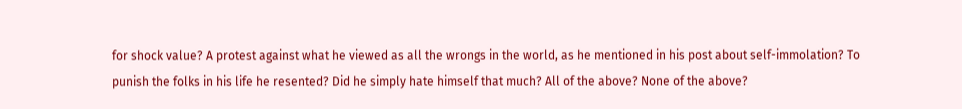for shock value? A protest against what he viewed as all the wrongs in the world, as he mentioned in his post about self-immolation? To punish the folks in his life he resented? Did he simply hate himself that much? All of the above? None of the above?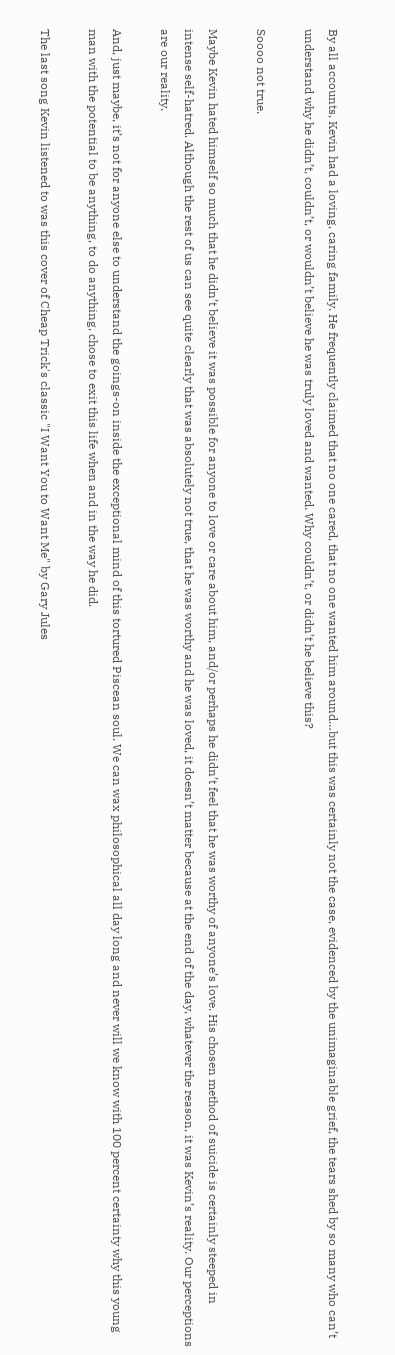By all accounts, Kevin had a loving, caring family. He frequently claimed that no one cared, that no one wanted him around…but this was certainly not the case, evidenced by the unimaginable grief, the tears shed by so many who can’t understand why he didn’t, couldn’t, or wouldn’t believe he was truly loved and wanted. Why couldn’t, or didn’t he believe this?

Soooo not true.

Maybe Kevin hated himself so much that he didn’t believe it was possible for anyone to love or care about him, and/or perhaps he didn’t feel that he was worthy of anyone’s love. His chosen method of suicide is certainly steeped in intense self-hatred. Although the rest of us can see quite clearly that was absolutely not true, that he was worthy and he was loved, it doesn’t matter because at the end of the day, whatever the reason, it was Kevin’s reality. Our perceptions are our reality.

And, just maybe, it’s not for anyone else to understand the goings-on inside the exceptional mind of this tortured Piscean soul. We can wax philosophical all day long and never will we know with 100 percent certainty why this young man with the potential to be anything, to do anything, chose to exit this life when and in the way he did.

The last song Kevin listened to was this cover of Cheap Trick's classic "I Want You to Want Me" by Gary Jules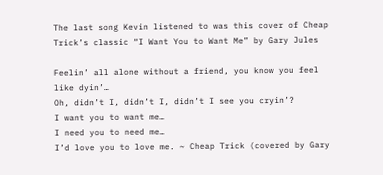The last song Kevin listened to was this cover of Cheap Trick’s classic “I Want You to Want Me” by Gary Jules

Feelin’ all alone without a friend, you know you feel like dyin’…
Oh, didn’t I, didn’t I, didn’t I see you cryin’?
I want you to want me…
I need you to need me…
I’d love you to love me. ~ Cheap Trick (covered by Gary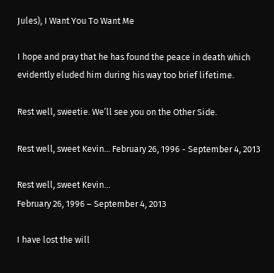Jules), I Want You To Want Me

I hope and pray that he has found the peace in death which evidently eluded him during his way too brief lifetime.

Rest well, sweetie. We’ll see you on the Other Side.

Rest well, sweet Kevin... February 26, 1996 - September 4, 2013

Rest well, sweet Kevin…
February 26, 1996 – September 4, 2013

I have lost the will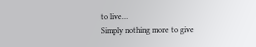to live…
Simply nothing more to give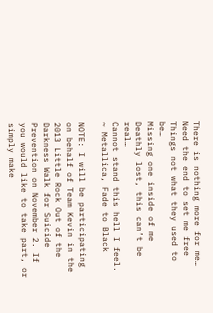There is nothing more for me…
Need the end to set me free
Things not what they used to be…
Missing one inside of me
Deathly lost, this can’t be real…
Cannot stand this hell I feel. ~ Metallica, Fade to Black

NOTE: I will be participating on behalf of Team Kevin in the 2013 Little Rock Out of the Darkness Walk for Suicide Prevention on November 2. If you would like to take part, or simply make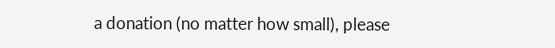a donation (no matter how small), please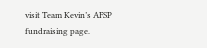visit Team Kevin’s AFSP fundraising page.